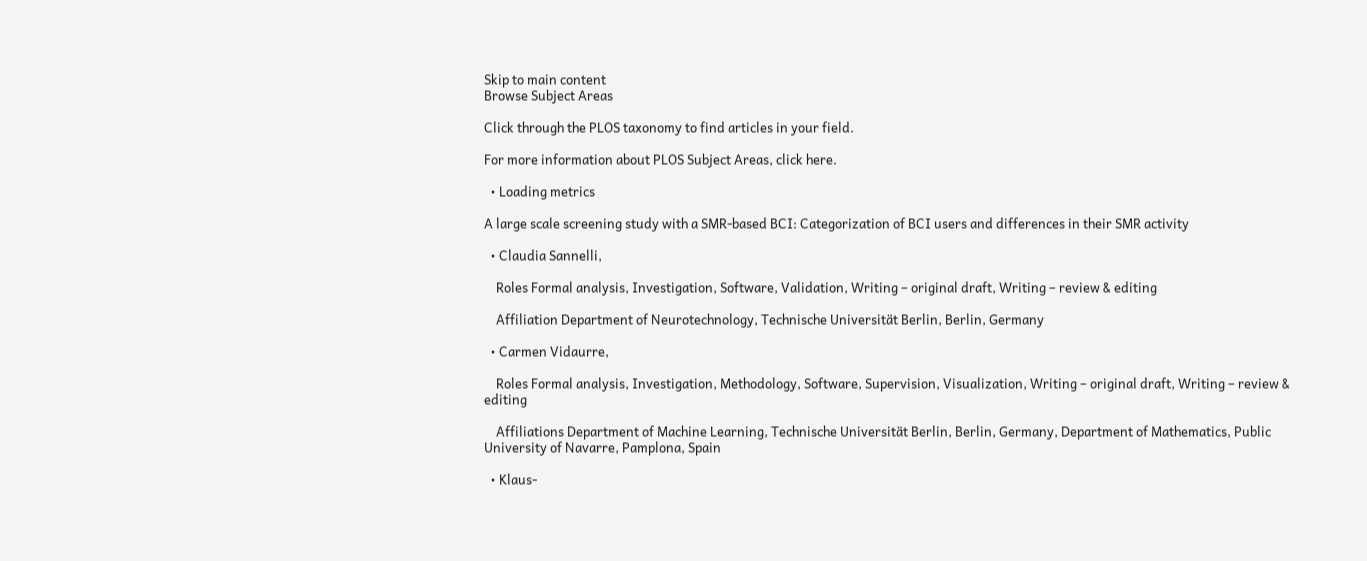Skip to main content
Browse Subject Areas

Click through the PLOS taxonomy to find articles in your field.

For more information about PLOS Subject Areas, click here.

  • Loading metrics

A large scale screening study with a SMR-based BCI: Categorization of BCI users and differences in their SMR activity

  • Claudia Sannelli,

    Roles Formal analysis, Investigation, Software, Validation, Writing – original draft, Writing – review & editing

    Affiliation Department of Neurotechnology, Technische Universität Berlin, Berlin, Germany

  • Carmen Vidaurre,

    Roles Formal analysis, Investigation, Methodology, Software, Supervision, Visualization, Writing – original draft, Writing – review & editing

    Affiliations Department of Machine Learning, Technische Universität Berlin, Berlin, Germany, Department of Mathematics, Public University of Navarre, Pamplona, Spain

  • Klaus-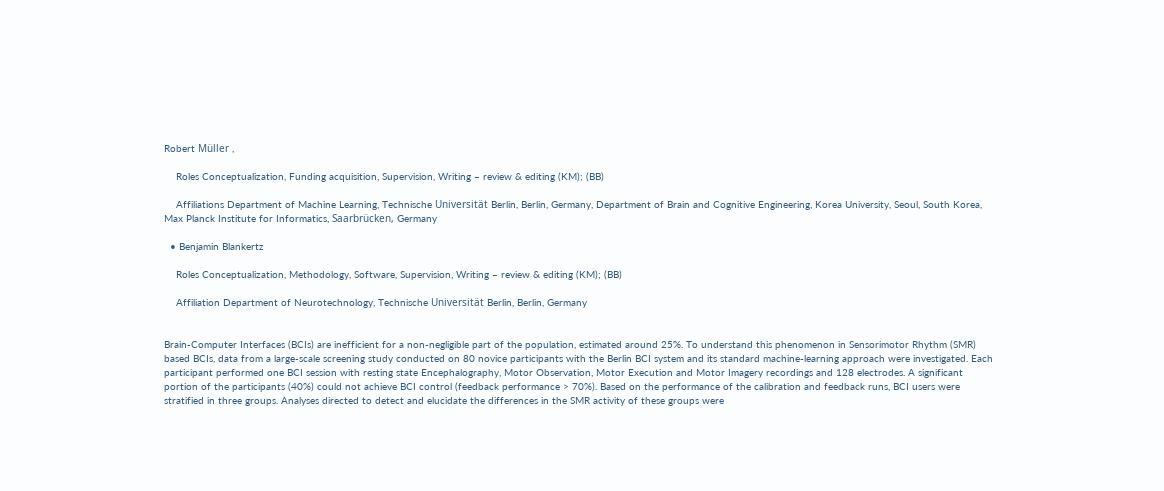Robert Müller ,

    Roles Conceptualization, Funding acquisition, Supervision, Writing – review & editing (KM); (BB)

    Affiliations Department of Machine Learning, Technische Universität Berlin, Berlin, Germany, Department of Brain and Cognitive Engineering, Korea University, Seoul, South Korea, Max Planck Institute for Informatics, Saarbrücken, Germany

  • Benjamin Blankertz

    Roles Conceptualization, Methodology, Software, Supervision, Writing – review & editing (KM); (BB)

    Affiliation Department of Neurotechnology, Technische Universität Berlin, Berlin, Germany


Brain-Computer Interfaces (BCIs) are inefficient for a non-negligible part of the population, estimated around 25%. To understand this phenomenon in Sensorimotor Rhythm (SMR) based BCIs, data from a large-scale screening study conducted on 80 novice participants with the Berlin BCI system and its standard machine-learning approach were investigated. Each participant performed one BCI session with resting state Encephalography, Motor Observation, Motor Execution and Motor Imagery recordings and 128 electrodes. A significant portion of the participants (40%) could not achieve BCI control (feedback performance > 70%). Based on the performance of the calibration and feedback runs, BCI users were stratified in three groups. Analyses directed to detect and elucidate the differences in the SMR activity of these groups were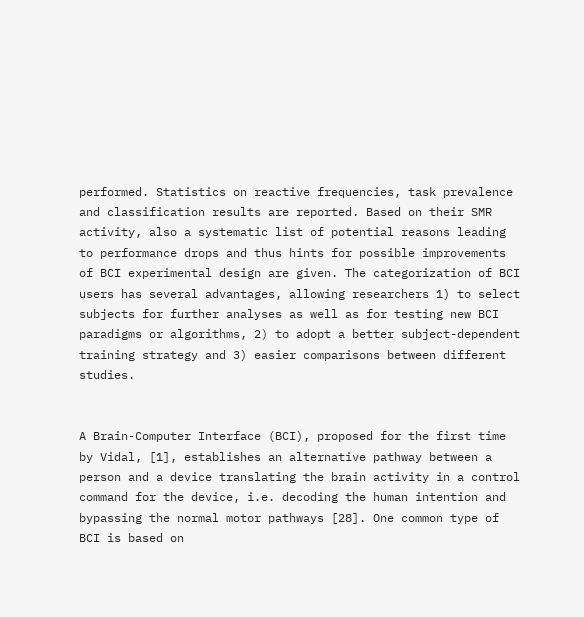performed. Statistics on reactive frequencies, task prevalence and classification results are reported. Based on their SMR activity, also a systematic list of potential reasons leading to performance drops and thus hints for possible improvements of BCI experimental design are given. The categorization of BCI users has several advantages, allowing researchers 1) to select subjects for further analyses as well as for testing new BCI paradigms or algorithms, 2) to adopt a better subject-dependent training strategy and 3) easier comparisons between different studies.


A Brain-Computer Interface (BCI), proposed for the first time by Vidal, [1], establishes an alternative pathway between a person and a device translating the brain activity in a control command for the device, i.e. decoding the human intention and bypassing the normal motor pathways [28]. One common type of BCI is based on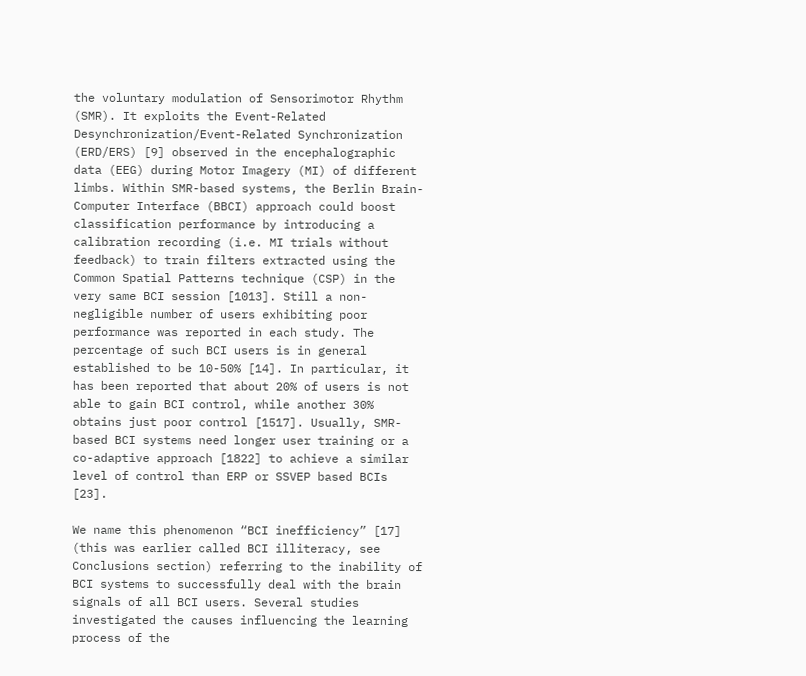the voluntary modulation of Sensorimotor Rhythm (SMR). It exploits the Event-Related Desynchronization/Event-Related Synchronization (ERD/ERS) [9] observed in the encephalographic data (EEG) during Motor Imagery (MI) of different limbs. Within SMR-based systems, the Berlin Brain-Computer Interface (BBCI) approach could boost classification performance by introducing a calibration recording (i.e. MI trials without feedback) to train filters extracted using the Common Spatial Patterns technique (CSP) in the very same BCI session [1013]. Still a non-negligible number of users exhibiting poor performance was reported in each study. The percentage of such BCI users is in general established to be 10-50% [14]. In particular, it has been reported that about 20% of users is not able to gain BCI control, while another 30% obtains just poor control [1517]. Usually, SMR-based BCI systems need longer user training or a co-adaptive approach [1822] to achieve a similar level of control than ERP or SSVEP based BCIs [23].

We name this phenomenon “BCI inefficiency” [17] (this was earlier called BCI illiteracy, see Conclusions section) referring to the inability of BCI systems to successfully deal with the brain signals of all BCI users. Several studies investigated the causes influencing the learning process of the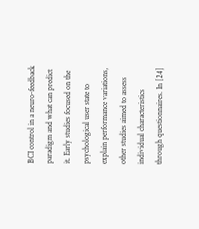BCI control in a neuro-feedback paradigm and what can predict it. Early studies focused on the psychological user state to explain performance variations, other studies aimed to assess individual characteristics through questionnaires. In [24]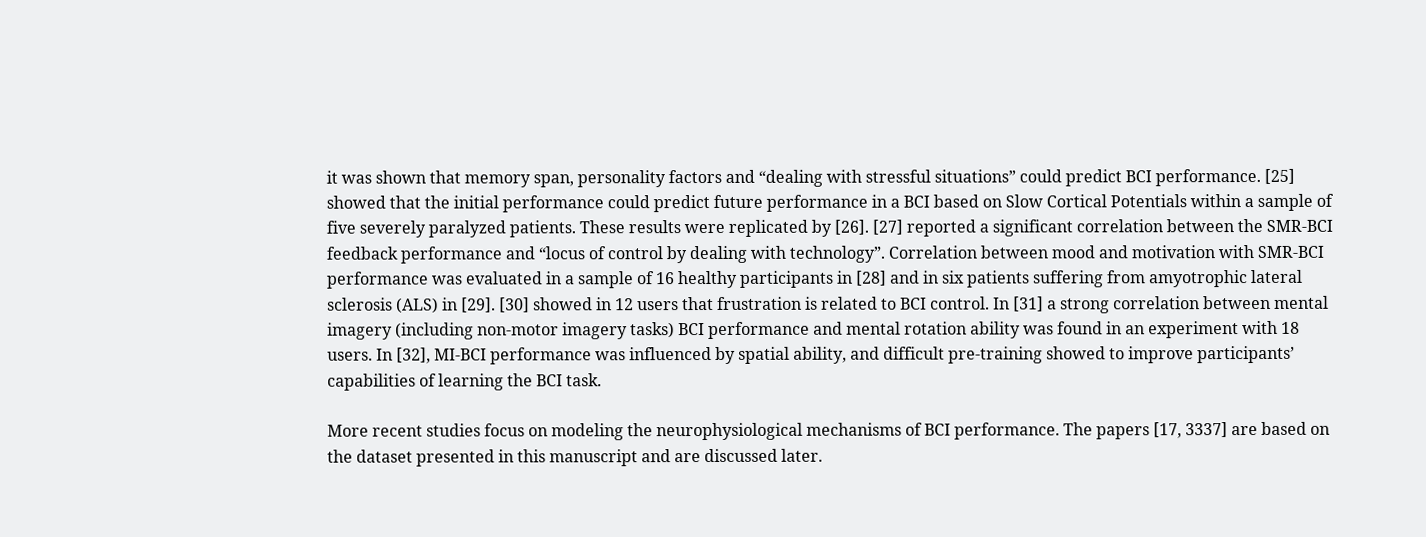it was shown that memory span, personality factors and “dealing with stressful situations” could predict BCI performance. [25] showed that the initial performance could predict future performance in a BCI based on Slow Cortical Potentials within a sample of five severely paralyzed patients. These results were replicated by [26]. [27] reported a significant correlation between the SMR-BCI feedback performance and “locus of control by dealing with technology”. Correlation between mood and motivation with SMR-BCI performance was evaluated in a sample of 16 healthy participants in [28] and in six patients suffering from amyotrophic lateral sclerosis (ALS) in [29]. [30] showed in 12 users that frustration is related to BCI control. In [31] a strong correlation between mental imagery (including non-motor imagery tasks) BCI performance and mental rotation ability was found in an experiment with 18 users. In [32], MI-BCI performance was influenced by spatial ability, and difficult pre-training showed to improve participants’ capabilities of learning the BCI task.

More recent studies focus on modeling the neurophysiological mechanisms of BCI performance. The papers [17, 3337] are based on the dataset presented in this manuscript and are discussed later.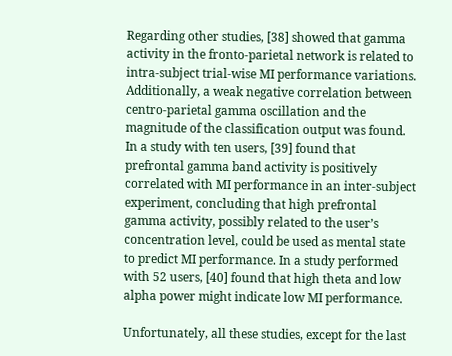Regarding other studies, [38] showed that gamma activity in the fronto-parietal network is related to intra-subject trial-wise MI performance variations. Additionally, a weak negative correlation between centro-parietal gamma oscillation and the magnitude of the classification output was found. In a study with ten users, [39] found that prefrontal gamma band activity is positively correlated with MI performance in an inter-subject experiment, concluding that high prefrontal gamma activity, possibly related to the user’s concentration level, could be used as mental state to predict MI performance. In a study performed with 52 users, [40] found that high theta and low alpha power might indicate low MI performance.

Unfortunately, all these studies, except for the last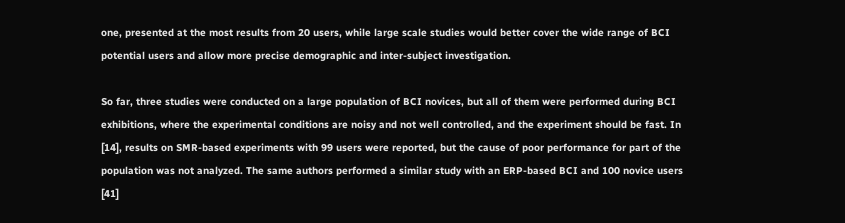one, presented at the most results from 20 users, while large scale studies would better cover the wide range of BCI potential users and allow more precise demographic and inter-subject investigation.

So far, three studies were conducted on a large population of BCI novices, but all of them were performed during BCI exhibitions, where the experimental conditions are noisy and not well controlled, and the experiment should be fast. In [14], results on SMR-based experiments with 99 users were reported, but the cause of poor performance for part of the population was not analyzed. The same authors performed a similar study with an ERP-based BCI and 100 novice users [41]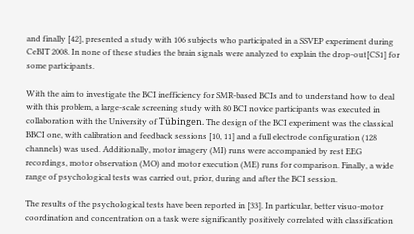and finally [42], presented a study with 106 subjects who participated in a SSVEP experiment during CeBIT 2008. In none of these studies the brain signals were analyzed to explain the drop-out[CS1] for some participants.

With the aim to investigate the BCI inefficiency for SMR-based BCIs and to understand how to deal with this problem, a large-scale screening study with 80 BCI novice participants was executed in collaboration with the University of Tübingen. The design of the BCI experiment was the classical BBCI one, with calibration and feedback sessions [10, 11] and a full electrode configuration (128 channels) was used. Additionally, motor imagery (MI) runs were accompanied by rest EEG recordings, motor observation (MO) and motor execution (ME) runs for comparison. Finally, a wide range of psychological tests was carried out, prior, during and after the BCI session.

The results of the psychological tests have been reported in [33]. In particular, better visuo-motor coordination and concentration on a task were significantly positively correlated with classification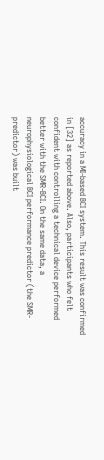accuracy in a MI-based BCI system. This result was confirmed in [32] as reported above. Also, participants who felt confident with controlling a technical device performed better with the SMR-BCI. On the same data, a neurophysiological BCI performance predictor (the SMR-predictor) was built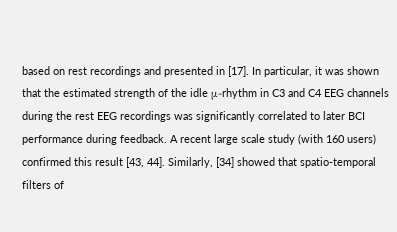based on rest recordings and presented in [17]. In particular, it was shown that the estimated strength of the idle μ-rhythm in C3 and C4 EEG channels during the rest EEG recordings was significantly correlated to later BCI performance during feedback. A recent large scale study (with 160 users) confirmed this result [43, 44]. Similarly, [34] showed that spatio-temporal filters of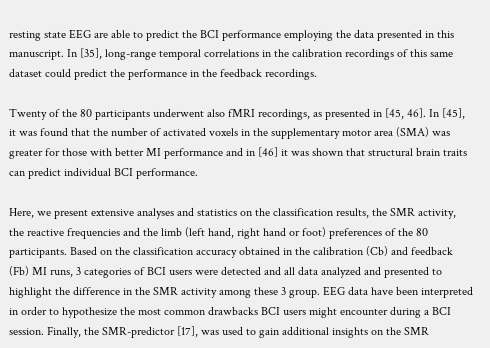resting state EEG are able to predict the BCI performance employing the data presented in this manuscript. In [35], long-range temporal correlations in the calibration recordings of this same dataset could predict the performance in the feedback recordings.

Twenty of the 80 participants underwent also fMRI recordings, as presented in [45, 46]. In [45], it was found that the number of activated voxels in the supplementary motor area (SMA) was greater for those with better MI performance and in [46] it was shown that structural brain traits can predict individual BCI performance.

Here, we present extensive analyses and statistics on the classification results, the SMR activity, the reactive frequencies and the limb (left hand, right hand or foot) preferences of the 80 participants. Based on the classification accuracy obtained in the calibration (Cb) and feedback (Fb) MI runs, 3 categories of BCI users were detected and all data analyzed and presented to highlight the difference in the SMR activity among these 3 group. EEG data have been interpreted in order to hypothesize the most common drawbacks BCI users might encounter during a BCI session. Finally, the SMR-predictor [17], was used to gain additional insights on the SMR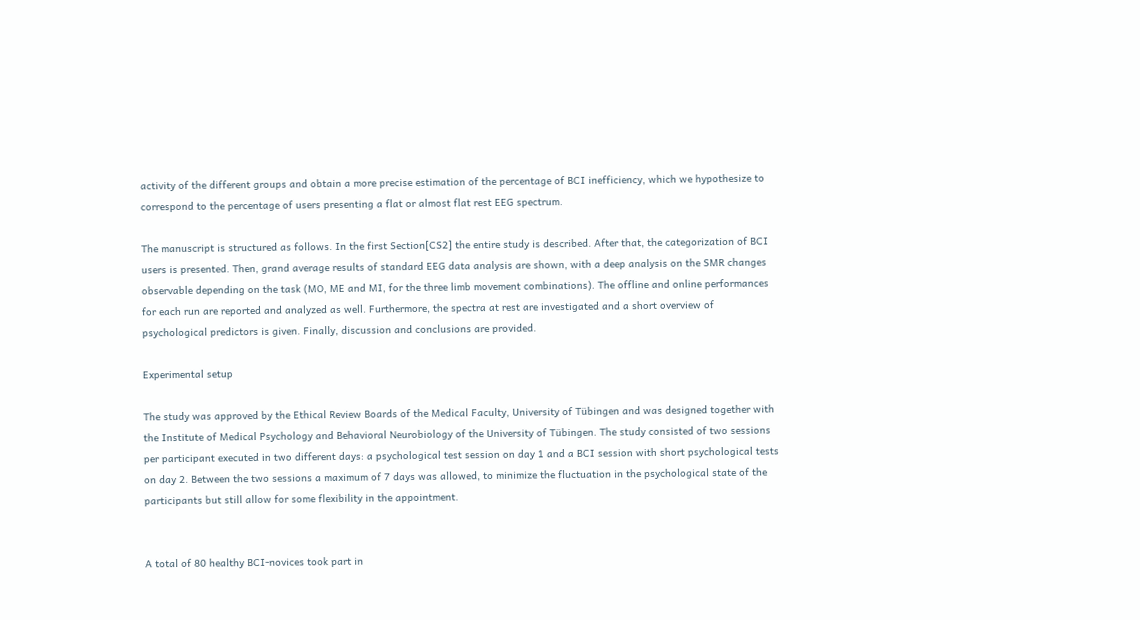activity of the different groups and obtain a more precise estimation of the percentage of BCI inefficiency, which we hypothesize to correspond to the percentage of users presenting a flat or almost flat rest EEG spectrum.

The manuscript is structured as follows. In the first Section[CS2] the entire study is described. After that, the categorization of BCI users is presented. Then, grand average results of standard EEG data analysis are shown, with a deep analysis on the SMR changes observable depending on the task (MO, ME and MI, for the three limb movement combinations). The offline and online performances for each run are reported and analyzed as well. Furthermore, the spectra at rest are investigated and a short overview of psychological predictors is given. Finally, discussion and conclusions are provided.

Experimental setup

The study was approved by the Ethical Review Boards of the Medical Faculty, University of Tübingen and was designed together with the Institute of Medical Psychology and Behavioral Neurobiology of the University of Tübingen. The study consisted of two sessions per participant executed in two different days: a psychological test session on day 1 and a BCI session with short psychological tests on day 2. Between the two sessions a maximum of 7 days was allowed, to minimize the fluctuation in the psychological state of the participants but still allow for some flexibility in the appointment.


A total of 80 healthy BCI-novices took part in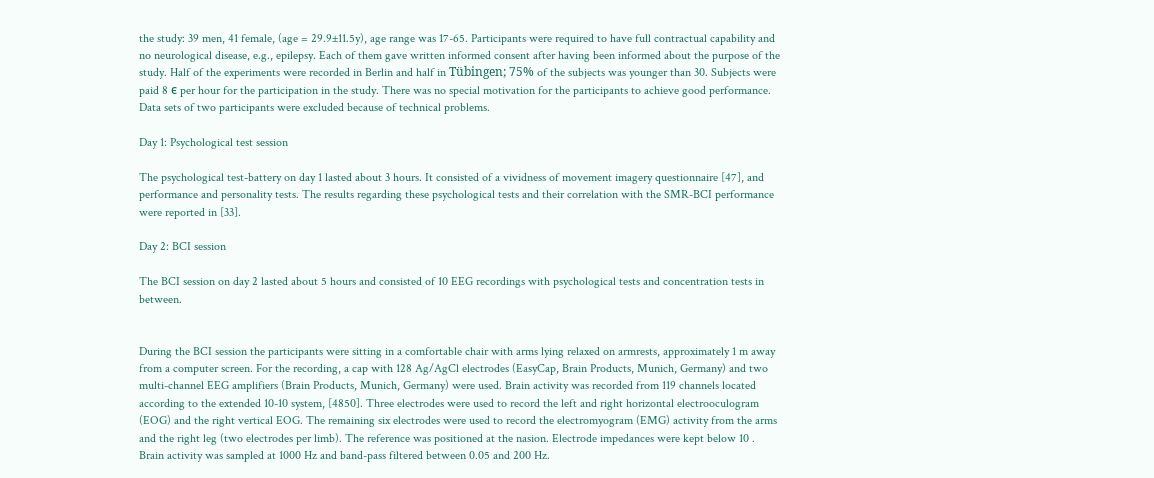the study: 39 men, 41 female, (age = 29.9±11.5y), age range was 17-65. Participants were required to have full contractual capability and no neurological disease, e.g., epilepsy. Each of them gave written informed consent after having been informed about the purpose of the study. Half of the experiments were recorded in Berlin and half in Tübingen; 75% of the subjects was younger than 30. Subjects were paid 8 ϵ per hour for the participation in the study. There was no special motivation for the participants to achieve good performance. Data sets of two participants were excluded because of technical problems.

Day 1: Psychological test session

The psychological test-battery on day 1 lasted about 3 hours. It consisted of a vividness of movement imagery questionnaire [47], and performance and personality tests. The results regarding these psychological tests and their correlation with the SMR-BCI performance were reported in [33].

Day 2: BCI session

The BCI session on day 2 lasted about 5 hours and consisted of 10 EEG recordings with psychological tests and concentration tests in between.


During the BCI session the participants were sitting in a comfortable chair with arms lying relaxed on armrests, approximately 1 m away from a computer screen. For the recording, a cap with 128 Ag/AgCl electrodes (EasyCap, Brain Products, Munich, Germany) and two multi-channel EEG amplifiers (Brain Products, Munich, Germany) were used. Brain activity was recorded from 119 channels located according to the extended 10-10 system, [4850]. Three electrodes were used to record the left and right horizontal electrooculogram (EOG) and the right vertical EOG. The remaining six electrodes were used to record the electromyogram (EMG) activity from the arms and the right leg (two electrodes per limb). The reference was positioned at the nasion. Electrode impedances were kept below 10 . Brain activity was sampled at 1000 Hz and band-pass filtered between 0.05 and 200 Hz.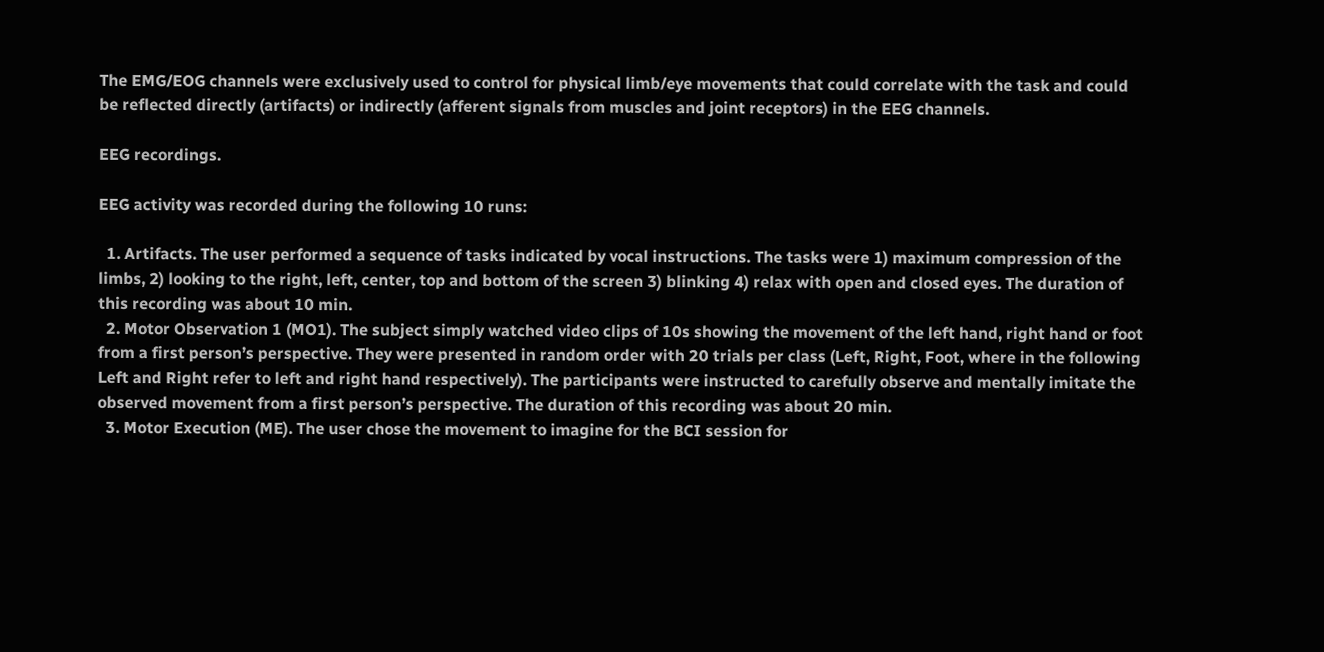The EMG/EOG channels were exclusively used to control for physical limb/eye movements that could correlate with the task and could be reflected directly (artifacts) or indirectly (afferent signals from muscles and joint receptors) in the EEG channels.

EEG recordings.

EEG activity was recorded during the following 10 runs:

  1. Artifacts. The user performed a sequence of tasks indicated by vocal instructions. The tasks were 1) maximum compression of the limbs, 2) looking to the right, left, center, top and bottom of the screen 3) blinking 4) relax with open and closed eyes. The duration of this recording was about 10 min.
  2. Motor Observation 1 (MO1). The subject simply watched video clips of 10s showing the movement of the left hand, right hand or foot from a first person’s perspective. They were presented in random order with 20 trials per class (Left, Right, Foot, where in the following Left and Right refer to left and right hand respectively). The participants were instructed to carefully observe and mentally imitate the observed movement from a first person’s perspective. The duration of this recording was about 20 min.
  3. Motor Execution (ME). The user chose the movement to imagine for the BCI session for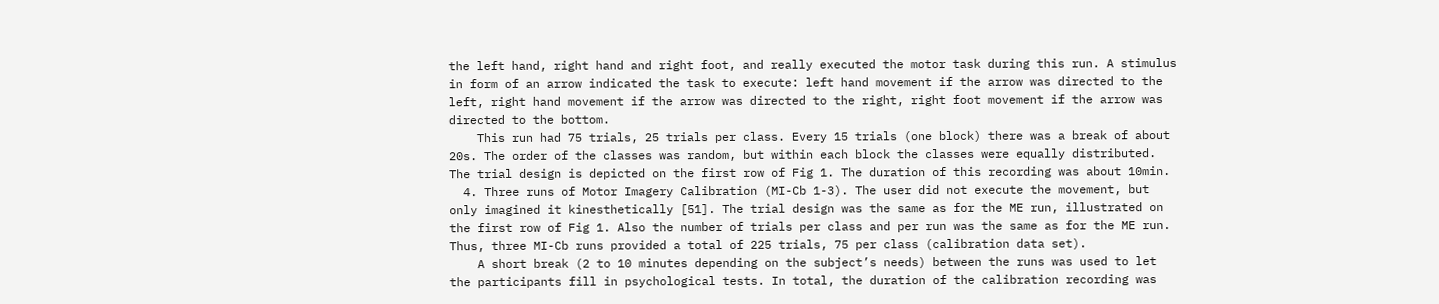the left hand, right hand and right foot, and really executed the motor task during this run. A stimulus in form of an arrow indicated the task to execute: left hand movement if the arrow was directed to the left, right hand movement if the arrow was directed to the right, right foot movement if the arrow was directed to the bottom.
    This run had 75 trials, 25 trials per class. Every 15 trials (one block) there was a break of about 20s. The order of the classes was random, but within each block the classes were equally distributed. The trial design is depicted on the first row of Fig 1. The duration of this recording was about 10min.
  4. Three runs of Motor Imagery Calibration (MI-Cb 1-3). The user did not execute the movement, but only imagined it kinesthetically [51]. The trial design was the same as for the ME run, illustrated on the first row of Fig 1. Also the number of trials per class and per run was the same as for the ME run. Thus, three MI-Cb runs provided a total of 225 trials, 75 per class (calibration data set).
    A short break (2 to 10 minutes depending on the subject’s needs) between the runs was used to let the participants fill in psychological tests. In total, the duration of the calibration recording was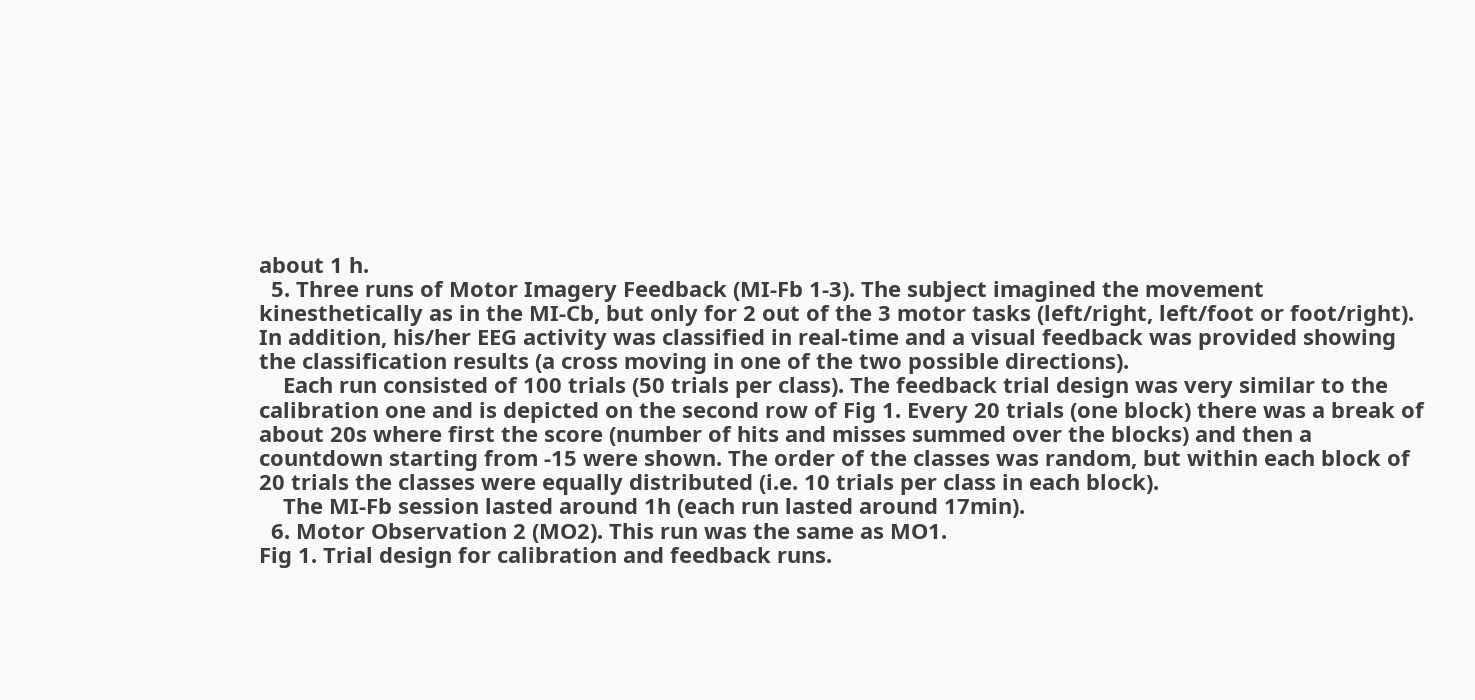about 1 h.
  5. Three runs of Motor Imagery Feedback (MI-Fb 1-3). The subject imagined the movement kinesthetically as in the MI-Cb, but only for 2 out of the 3 motor tasks (left/right, left/foot or foot/right). In addition, his/her EEG activity was classified in real-time and a visual feedback was provided showing the classification results (a cross moving in one of the two possible directions).
    Each run consisted of 100 trials (50 trials per class). The feedback trial design was very similar to the calibration one and is depicted on the second row of Fig 1. Every 20 trials (one block) there was a break of about 20s where first the score (number of hits and misses summed over the blocks) and then a countdown starting from -15 were shown. The order of the classes was random, but within each block of 20 trials the classes were equally distributed (i.e. 10 trials per class in each block).
    The MI-Fb session lasted around 1h (each run lasted around 17min).
  6. Motor Observation 2 (MO2). This run was the same as MO1.
Fig 1. Trial design for calibration and feedback runs.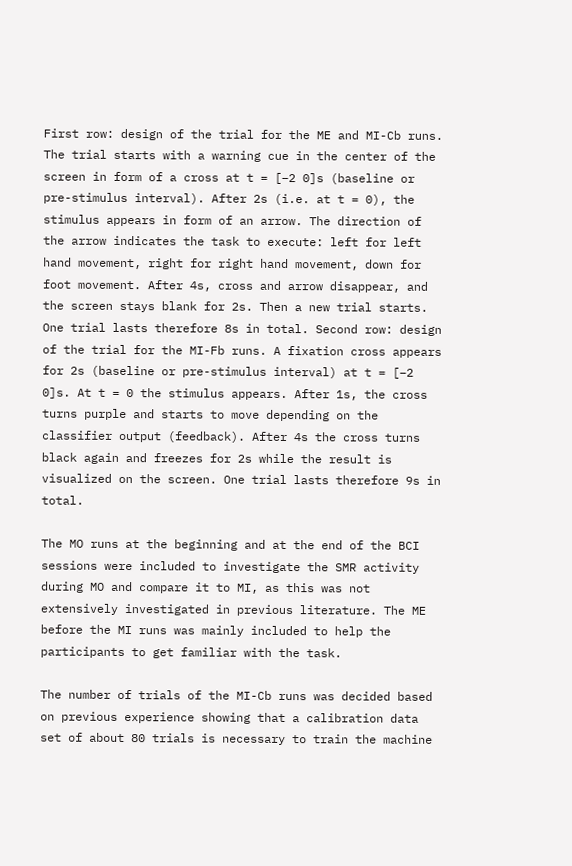First row: design of the trial for the ME and MI-Cb runs. The trial starts with a warning cue in the center of the screen in form of a cross at t = [−2 0]s (baseline or pre-stimulus interval). After 2s (i.e. at t = 0), the stimulus appears in form of an arrow. The direction of the arrow indicates the task to execute: left for left hand movement, right for right hand movement, down for foot movement. After 4s, cross and arrow disappear, and the screen stays blank for 2s. Then a new trial starts. One trial lasts therefore 8s in total. Second row: design of the trial for the MI-Fb runs. A fixation cross appears for 2s (baseline or pre-stimulus interval) at t = [−2 0]s. At t = 0 the stimulus appears. After 1s, the cross turns purple and starts to move depending on the classifier output (feedback). After 4s the cross turns black again and freezes for 2s while the result is visualized on the screen. One trial lasts therefore 9s in total.

The MO runs at the beginning and at the end of the BCI sessions were included to investigate the SMR activity during MO and compare it to MI, as this was not extensively investigated in previous literature. The ME before the MI runs was mainly included to help the participants to get familiar with the task.

The number of trials of the MI-Cb runs was decided based on previous experience showing that a calibration data set of about 80 trials is necessary to train the machine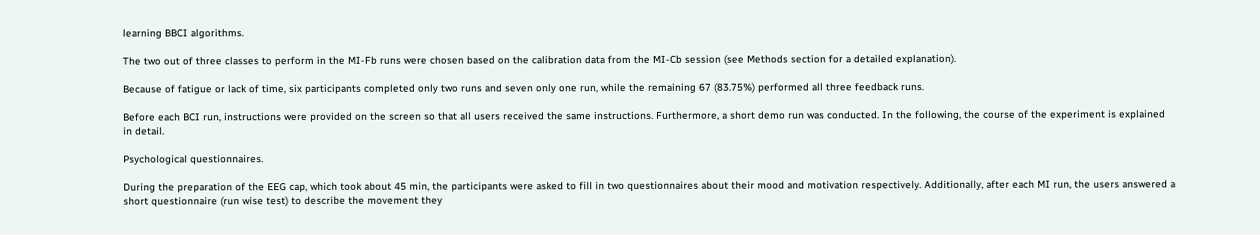learning BBCI algorithms.

The two out of three classes to perform in the MI-Fb runs were chosen based on the calibration data from the MI-Cb session (see Methods section for a detailed explanation).

Because of fatigue or lack of time, six participants completed only two runs and seven only one run, while the remaining 67 (83.75%) performed all three feedback runs.

Before each BCI run, instructions were provided on the screen so that all users received the same instructions. Furthermore, a short demo run was conducted. In the following, the course of the experiment is explained in detail.

Psychological questionnaires.

During the preparation of the EEG cap, which took about 45 min, the participants were asked to fill in two questionnaires about their mood and motivation respectively. Additionally, after each MI run, the users answered a short questionnaire (run wise test) to describe the movement they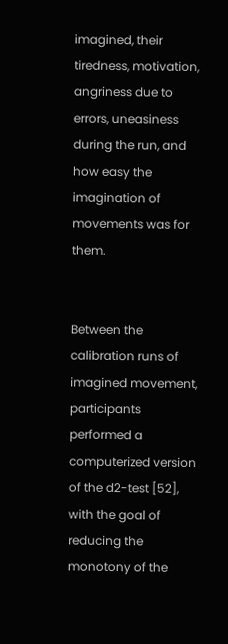imagined, their tiredness, motivation, angriness due to errors, uneasiness during the run, and how easy the imagination of movements was for them.


Between the calibration runs of imagined movement, participants performed a computerized version of the d2-test [52], with the goal of reducing the monotony of the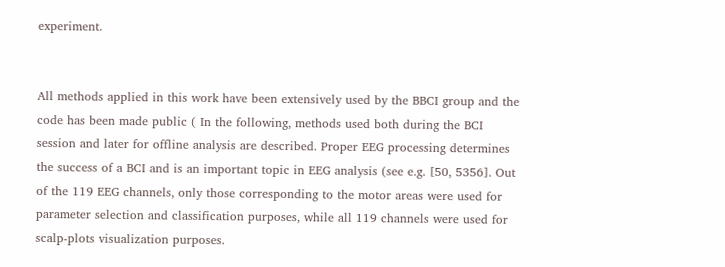experiment.


All methods applied in this work have been extensively used by the BBCI group and the code has been made public ( In the following, methods used both during the BCI session and later for offline analysis are described. Proper EEG processing determines the success of a BCI and is an important topic in EEG analysis (see e.g. [50, 5356]. Out of the 119 EEG channels, only those corresponding to the motor areas were used for parameter selection and classification purposes, while all 119 channels were used for scalp-plots visualization purposes.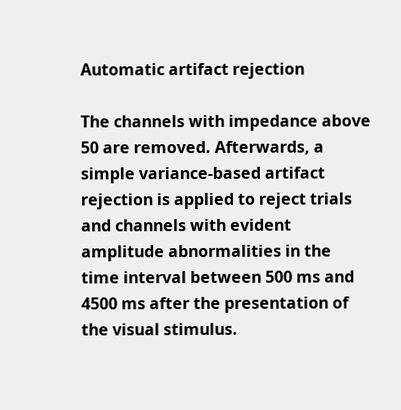Automatic artifact rejection

The channels with impedance above 50 are removed. Afterwards, a simple variance-based artifact rejection is applied to reject trials and channels with evident amplitude abnormalities in the time interval between 500 ms and 4500 ms after the presentation of the visual stimulus.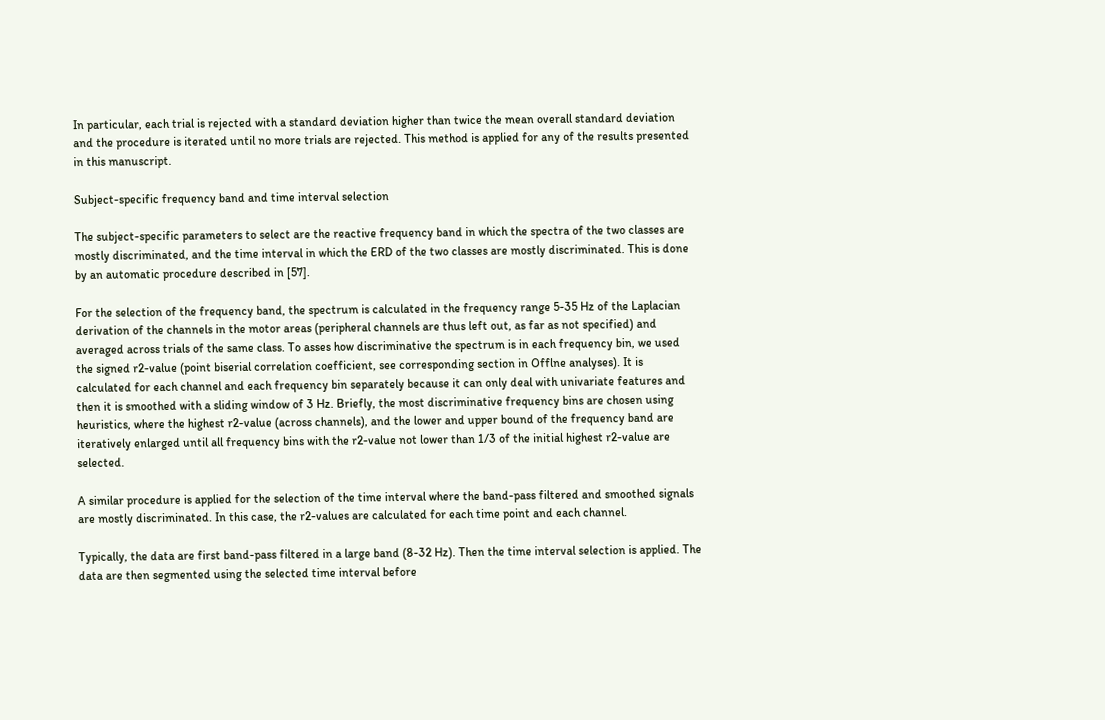In particular, each trial is rejected with a standard deviation higher than twice the mean overall standard deviation and the procedure is iterated until no more trials are rejected. This method is applied for any of the results presented in this manuscript.

Subject-specific frequency band and time interval selection

The subject-specific parameters to select are the reactive frequency band in which the spectra of the two classes are mostly discriminated, and the time interval in which the ERD of the two classes are mostly discriminated. This is done by an automatic procedure described in [57].

For the selection of the frequency band, the spectrum is calculated in the frequency range 5-35 Hz of the Laplacian derivation of the channels in the motor areas (peripheral channels are thus left out, as far as not specified) and averaged across trials of the same class. To asses how discriminative the spectrum is in each frequency bin, we used the signed r2-value (point biserial correlation coefficient, see corresponding section in Offlne analyses). It is calculated for each channel and each frequency bin separately because it can only deal with univariate features and then it is smoothed with a sliding window of 3 Hz. Briefly, the most discriminative frequency bins are chosen using heuristics, where the highest r2-value (across channels), and the lower and upper bound of the frequency band are iteratively enlarged until all frequency bins with the r2-value not lower than 1/3 of the initial highest r2-value are selected.

A similar procedure is applied for the selection of the time interval where the band-pass filtered and smoothed signals are mostly discriminated. In this case, the r2-values are calculated for each time point and each channel.

Typically, the data are first band-pass filtered in a large band (8-32 Hz). Then the time interval selection is applied. The data are then segmented using the selected time interval before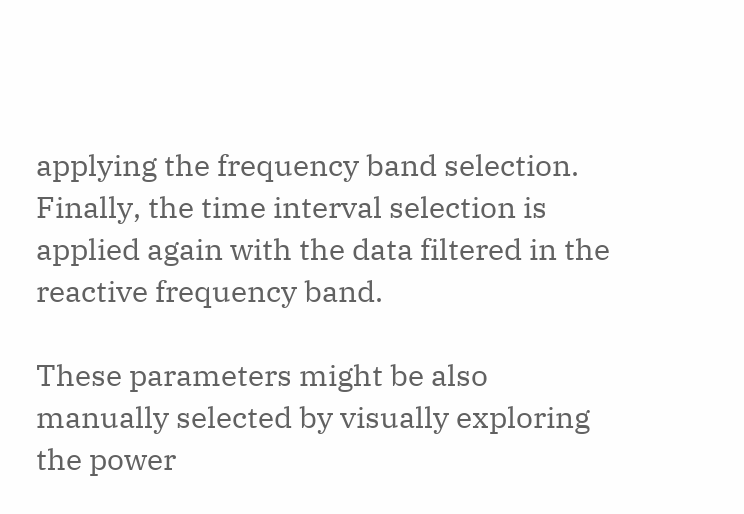applying the frequency band selection. Finally, the time interval selection is applied again with the data filtered in the reactive frequency band.

These parameters might be also manually selected by visually exploring the power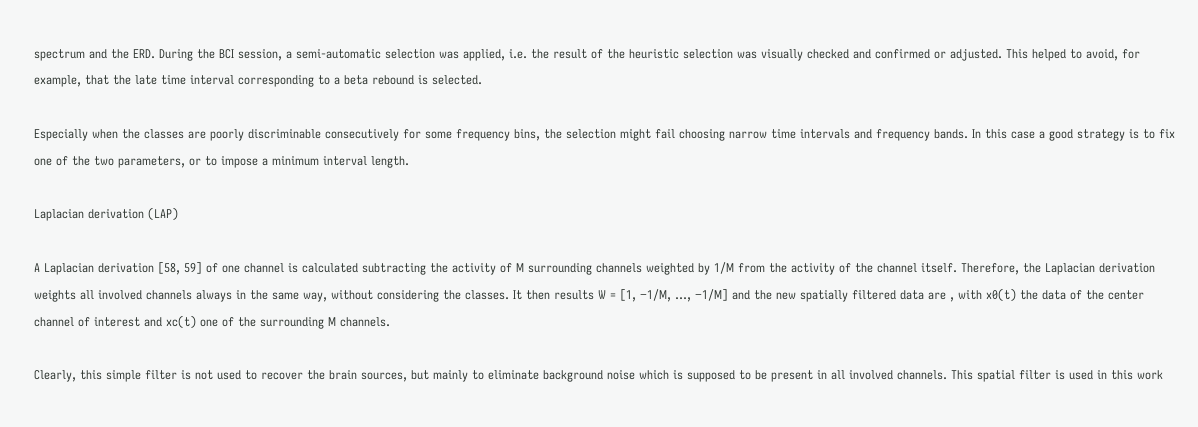spectrum and the ERD. During the BCI session, a semi-automatic selection was applied, i.e. the result of the heuristic selection was visually checked and confirmed or adjusted. This helped to avoid, for example, that the late time interval corresponding to a beta rebound is selected.

Especially when the classes are poorly discriminable consecutively for some frequency bins, the selection might fail choosing narrow time intervals and frequency bands. In this case a good strategy is to fix one of the two parameters, or to impose a minimum interval length.

Laplacian derivation (LAP)

A Laplacian derivation [58, 59] of one channel is calculated subtracting the activity of M surrounding channels weighted by 1/M from the activity of the channel itself. Therefore, the Laplacian derivation weights all involved channels always in the same way, without considering the classes. It then results W = [1, −1/M, …, −1/M] and the new spatially filtered data are , with x0(t) the data of the center channel of interest and xc(t) one of the surrounding M channels.

Clearly, this simple filter is not used to recover the brain sources, but mainly to eliminate background noise which is supposed to be present in all involved channels. This spatial filter is used in this work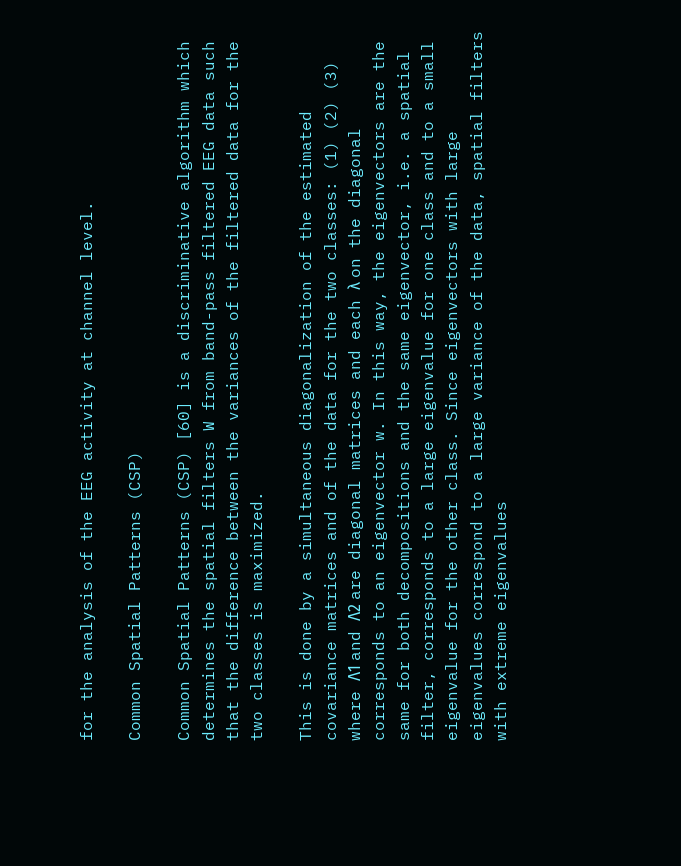for the analysis of the EEG activity at channel level.

Common Spatial Patterns (CSP)

Common Spatial Patterns (CSP) [60] is a discriminative algorithm which determines the spatial filters W from band-pass filtered EEG data such that the difference between the variances of the filtered data for the two classes is maximized.

This is done by a simultaneous diagonalization of the estimated covariance matrices and of the data for the two classes: (1) (2) (3) where Λ1 and Λ2 are diagonal matrices and each λ on the diagonal corresponds to an eigenvector w. In this way, the eigenvectors are the same for both decompositions and the same eigenvector, i.e. a spatial filter, corresponds to a large eigenvalue for one class and to a small eigenvalue for the other class. Since eigenvectors with large eigenvalues correspond to a large variance of the data, spatial filters with extreme eigenvalues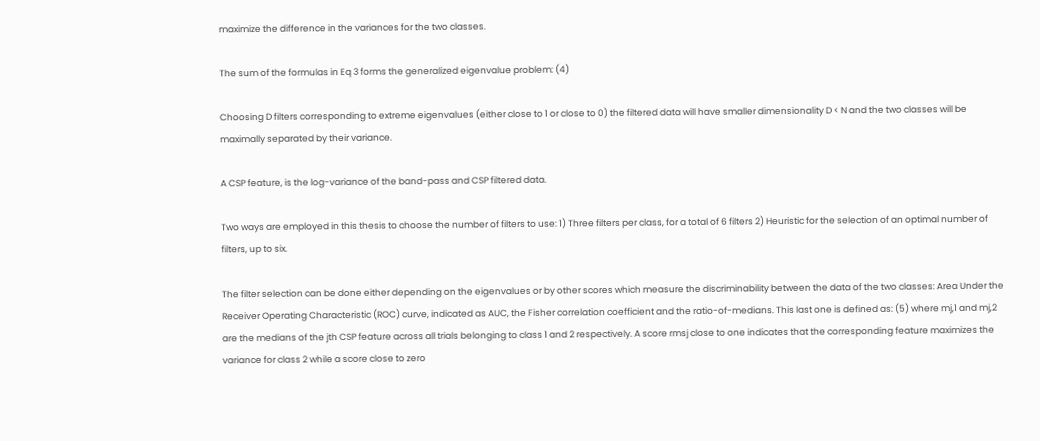maximize the difference in the variances for the two classes.

The sum of the formulas in Eq 3 forms the generalized eigenvalue problem: (4)

Choosing D filters corresponding to extreme eigenvalues (either close to 1 or close to 0) the filtered data will have smaller dimensionality D < N and the two classes will be maximally separated by their variance.

A CSP feature, is the log-variance of the band-pass and CSP filtered data.

Two ways are employed in this thesis to choose the number of filters to use: 1) Three filters per class, for a total of 6 filters 2) Heuristic for the selection of an optimal number of filters, up to six.

The filter selection can be done either depending on the eigenvalues or by other scores which measure the discriminability between the data of the two classes: Area Under the Receiver Operating Characteristic (ROC) curve, indicated as AUC, the Fisher correlation coefficient and the ratio-of-medians. This last one is defined as: (5) where mj,1 and mj,2 are the medians of the jth CSP feature across all trials belonging to class 1 and 2 respectively. A score rmsj close to one indicates that the corresponding feature maximizes the variance for class 2 while a score close to zero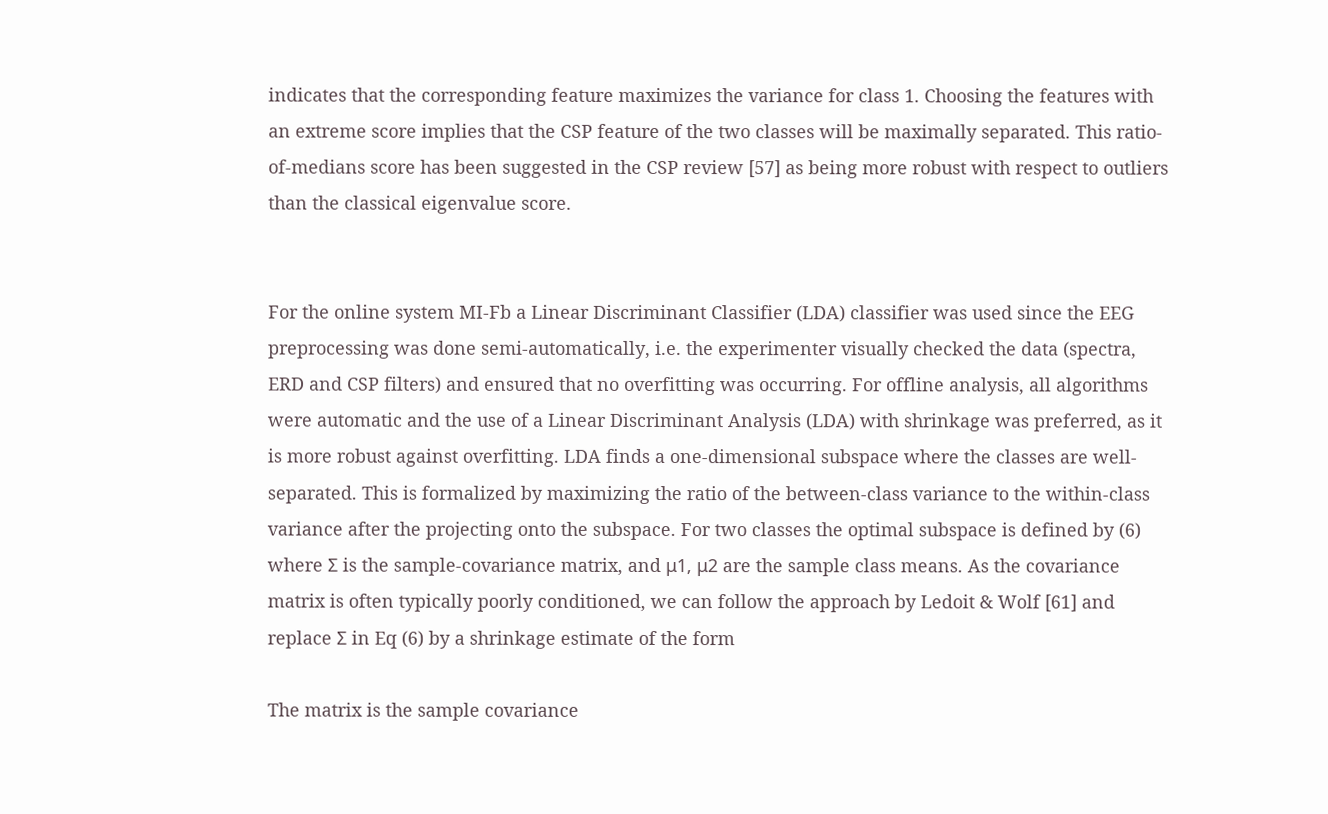indicates that the corresponding feature maximizes the variance for class 1. Choosing the features with an extreme score implies that the CSP feature of the two classes will be maximally separated. This ratio-of-medians score has been suggested in the CSP review [57] as being more robust with respect to outliers than the classical eigenvalue score.


For the online system MI-Fb a Linear Discriminant Classifier (LDA) classifier was used since the EEG preprocessing was done semi-automatically, i.e. the experimenter visually checked the data (spectra, ERD and CSP filters) and ensured that no overfitting was occurring. For offline analysis, all algorithms were automatic and the use of a Linear Discriminant Analysis (LDA) with shrinkage was preferred, as it is more robust against overfitting. LDA finds a one-dimensional subspace where the classes are well-separated. This is formalized by maximizing the ratio of the between-class variance to the within-class variance after the projecting onto the subspace. For two classes the optimal subspace is defined by (6) where Σ is the sample-covariance matrix, and μ1, μ2 are the sample class means. As the covariance matrix is often typically poorly conditioned, we can follow the approach by Ledoit & Wolf [61] and replace Σ in Eq (6) by a shrinkage estimate of the form

The matrix is the sample covariance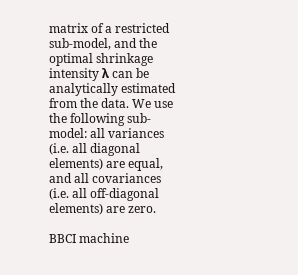matrix of a restricted sub-model, and the optimal shrinkage intensity λ can be analytically estimated from the data. We use the following sub-model: all variances (i.e. all diagonal elements) are equal, and all covariances (i.e. all off-diagonal elements) are zero.

BBCI machine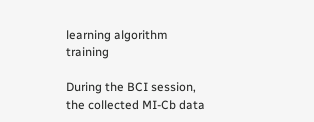learning algorithm training

During the BCI session, the collected MI-Cb data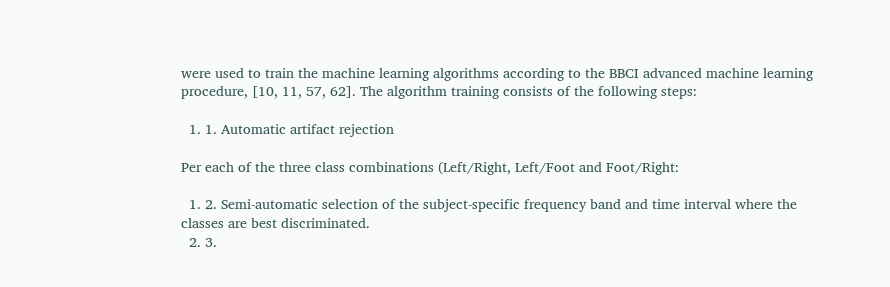were used to train the machine learning algorithms according to the BBCI advanced machine learning procedure, [10, 11, 57, 62]. The algorithm training consists of the following steps:

  1. 1. Automatic artifact rejection

Per each of the three class combinations (Left/Right, Left/Foot and Foot/Right:

  1. 2. Semi-automatic selection of the subject-specific frequency band and time interval where the classes are best discriminated.
  2. 3.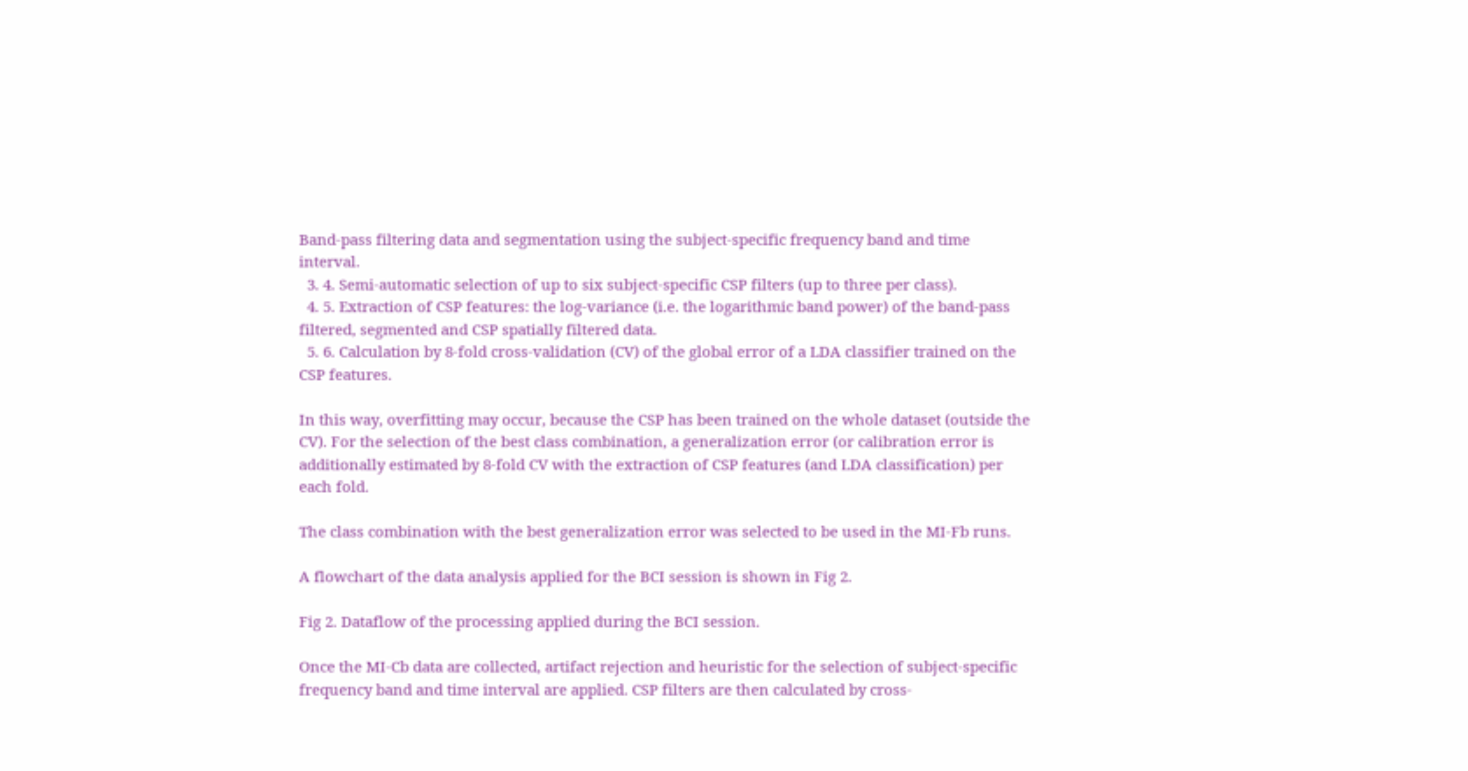Band-pass filtering data and segmentation using the subject-specific frequency band and time interval.
  3. 4. Semi-automatic selection of up to six subject-specific CSP filters (up to three per class).
  4. 5. Extraction of CSP features: the log-variance (i.e. the logarithmic band power) of the band-pass filtered, segmented and CSP spatially filtered data.
  5. 6. Calculation by 8-fold cross-validation (CV) of the global error of a LDA classifier trained on the CSP features.

In this way, overfitting may occur, because the CSP has been trained on the whole dataset (outside the CV). For the selection of the best class combination, a generalization error (or calibration error is additionally estimated by 8-fold CV with the extraction of CSP features (and LDA classification) per each fold.

The class combination with the best generalization error was selected to be used in the MI-Fb runs.

A flowchart of the data analysis applied for the BCI session is shown in Fig 2.

Fig 2. Dataflow of the processing applied during the BCI session.

Once the MI-Cb data are collected, artifact rejection and heuristic for the selection of subject-specific frequency band and time interval are applied. CSP filters are then calculated by cross-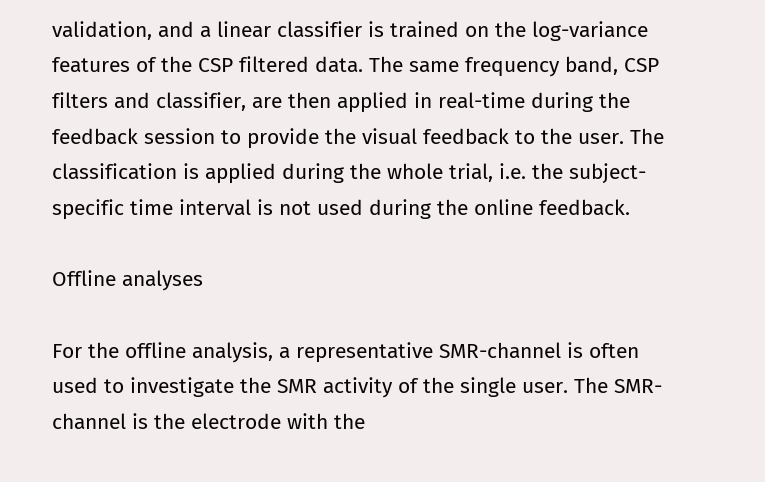validation, and a linear classifier is trained on the log-variance features of the CSP filtered data. The same frequency band, CSP filters and classifier, are then applied in real-time during the feedback session to provide the visual feedback to the user. The classification is applied during the whole trial, i.e. the subject-specific time interval is not used during the online feedback.

Offline analyses

For the offline analysis, a representative SMR-channel is often used to investigate the SMR activity of the single user. The SMR-channel is the electrode with the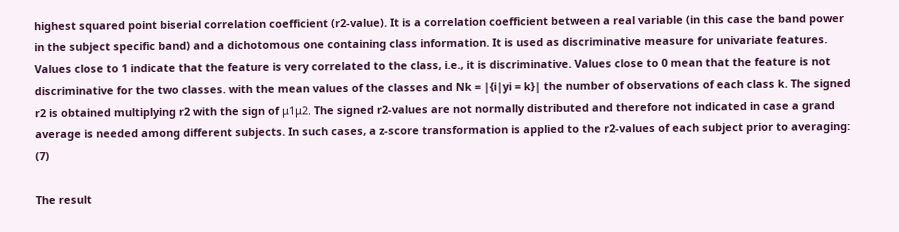highest squared point biserial correlation coefficient (r2-value). It is a correlation coefficient between a real variable (in this case the band power in the subject specific band) and a dichotomous one containing class information. It is used as discriminative measure for univariate features. Values close to 1 indicate that the feature is very correlated to the class, i.e., it is discriminative. Values close to 0 mean that the feature is not discriminative for the two classes. with the mean values of the classes and Nk = |{i|yi = k}| the number of observations of each class k. The signed r2 is obtained multiplying r2 with the sign of μ1μ2. The signed r2-values are not normally distributed and therefore not indicated in case a grand average is needed among different subjects. In such cases, a z-score transformation is applied to the r2-values of each subject prior to averaging: (7)

The result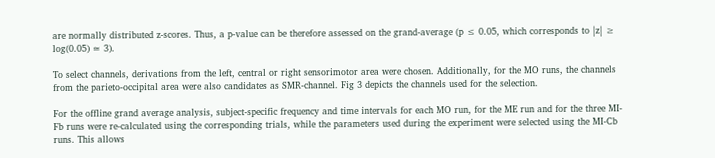are normally distributed z-scores. Thus, a p-value can be therefore assessed on the grand-average (p ≤ 0.05, which corresponds to |z| ≥ log(0.05) ≃ 3).

To select channels, derivations from the left, central or right sensorimotor area were chosen. Additionally, for the MO runs, the channels from the parieto-occipital area were also candidates as SMR-channel. Fig 3 depicts the channels used for the selection.

For the offline grand average analysis, subject-specific frequency and time intervals for each MO run, for the ME run and for the three MI-Fb runs were re-calculated using the corresponding trials, while the parameters used during the experiment were selected using the MI-Cb runs. This allows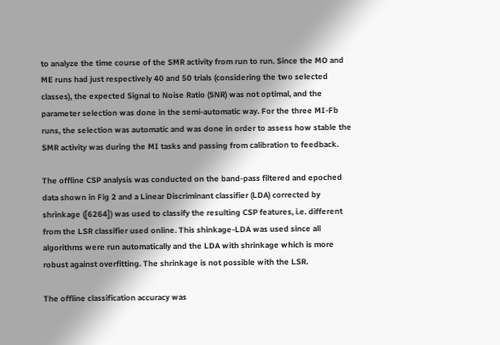to analyze the time course of the SMR activity from run to run. Since the MO and ME runs had just respectively 40 and 50 trials (considering the two selected classes), the expected Signal to Noise Ratio (SNR) was not optimal, and the parameter selection was done in the semi-automatic way. For the three MI-Fb runs, the selection was automatic and was done in order to assess how stable the SMR activity was during the MI tasks and passing from calibration to feedback.

The offline CSP analysis was conducted on the band-pass filtered and epoched data shown in Fig 2 and a Linear Discriminant classifier (LDA) corrected by shrinkage ([6264]) was used to classify the resulting CSP features, i.e. different from the LSR classifier used online. This shinkage-LDA was used since all algorithms were run automatically and the LDA with shrinkage which is more robust against overfitting. The shrinkage is not possible with the LSR.

The offline classification accuracy was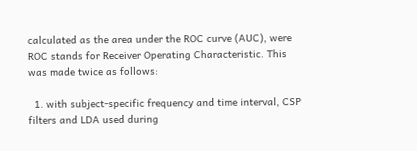calculated as the area under the ROC curve (AUC), were ROC stands for Receiver Operating Characteristic. This was made twice as follows:

  1. with subject-specific frequency and time interval, CSP filters and LDA used during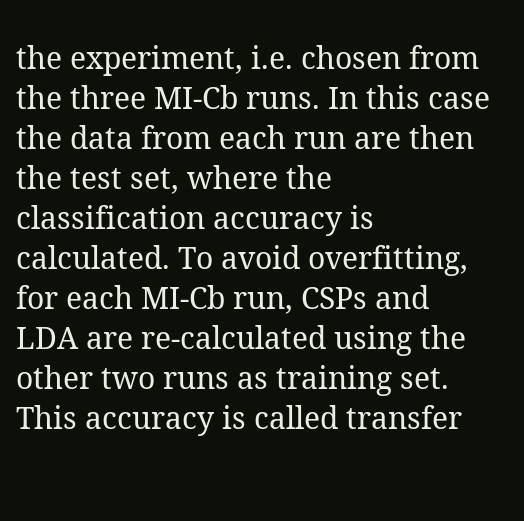the experiment, i.e. chosen from the three MI-Cb runs. In this case the data from each run are then the test set, where the classification accuracy is calculated. To avoid overfitting, for each MI-Cb run, CSPs and LDA are re-calculated using the other two runs as training set. This accuracy is called transfer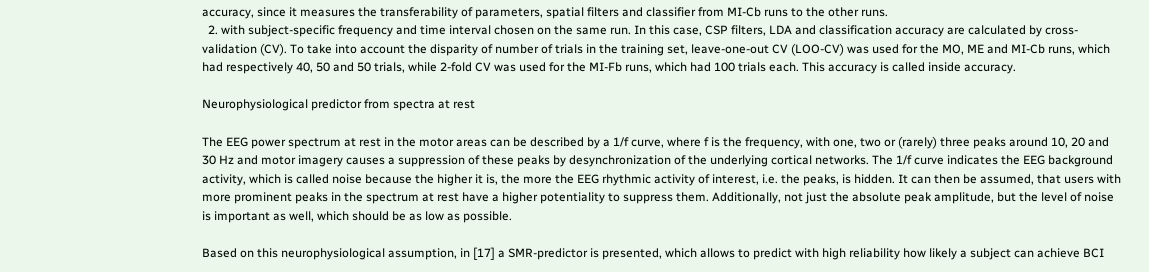accuracy, since it measures the transferability of parameters, spatial filters and classifier from MI-Cb runs to the other runs.
  2. with subject-specific frequency and time interval chosen on the same run. In this case, CSP filters, LDA and classification accuracy are calculated by cross-validation (CV). To take into account the disparity of number of trials in the training set, leave-one-out CV (LOO-CV) was used for the MO, ME and MI-Cb runs, which had respectively 40, 50 and 50 trials, while 2-fold CV was used for the MI-Fb runs, which had 100 trials each. This accuracy is called inside accuracy.

Neurophysiological predictor from spectra at rest

The EEG power spectrum at rest in the motor areas can be described by a 1/f curve, where f is the frequency, with one, two or (rarely) three peaks around 10, 20 and 30 Hz and motor imagery causes a suppression of these peaks by desynchronization of the underlying cortical networks. The 1/f curve indicates the EEG background activity, which is called noise because the higher it is, the more the EEG rhythmic activity of interest, i.e. the peaks, is hidden. It can then be assumed, that users with more prominent peaks in the spectrum at rest have a higher potentiality to suppress them. Additionally, not just the absolute peak amplitude, but the level of noise is important as well, which should be as low as possible.

Based on this neurophysiological assumption, in [17] a SMR-predictor is presented, which allows to predict with high reliability how likely a subject can achieve BCI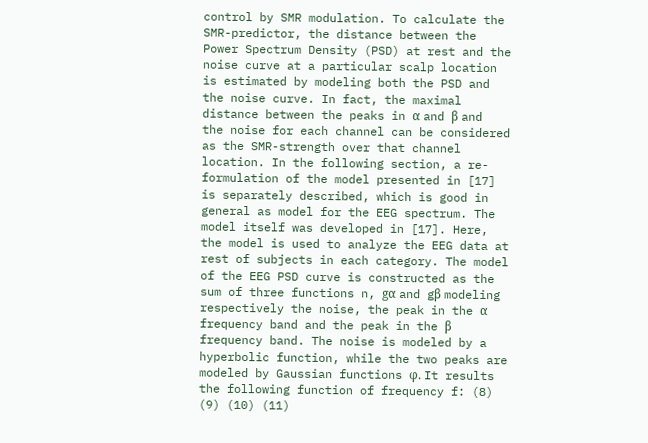control by SMR modulation. To calculate the SMR-predictor, the distance between the Power Spectrum Density (PSD) at rest and the noise curve at a particular scalp location is estimated by modeling both the PSD and the noise curve. In fact, the maximal distance between the peaks in α and β and the noise for each channel can be considered as the SMR-strength over that channel location. In the following section, a re-formulation of the model presented in [17] is separately described, which is good in general as model for the EEG spectrum. The model itself was developed in [17]. Here, the model is used to analyze the EEG data at rest of subjects in each category. The model of the EEG PSD curve is constructed as the sum of three functions n, gα and gβ modeling respectively the noise, the peak in the α frequency band and the peak in the β frequency band. The noise is modeled by a hyperbolic function, while the two peaks are modeled by Gaussian functions φ. It results the following function of frequency f: (8) (9) (10) (11)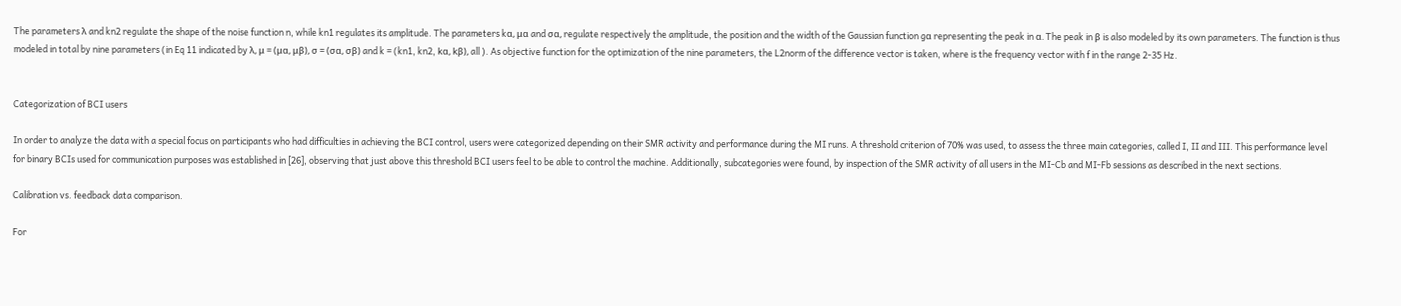The parameters λ and kn2 regulate the shape of the noise function n, while kn1 regulates its amplitude. The parameters kα, μα and σα, regulate respectively the amplitude, the position and the width of the Gaussian function gα representing the peak in α. The peak in β is also modeled by its own parameters. The function is thus modeled in total by nine parameters (in Eq 11 indicated by λ, μ = (μα, μβ), σ = (σα, σβ) and k = (kn1, kn2, kα, kβ), all ). As objective function for the optimization of the nine parameters, the L2norm of the difference vector is taken, where is the frequency vector with f in the range 2-35 Hz.


Categorization of BCI users

In order to analyze the data with a special focus on participants who had difficulties in achieving the BCI control, users were categorized depending on their SMR activity and performance during the MI runs. A threshold criterion of 70% was used, to assess the three main categories, called I, II and III. This performance level for binary BCIs used for communication purposes was established in [26], observing that just above this threshold BCI users feel to be able to control the machine. Additionally, subcategories were found, by inspection of the SMR activity of all users in the MI-Cb and MI-Fb sessions as described in the next sections.

Calibration vs. feedback data comparison.

For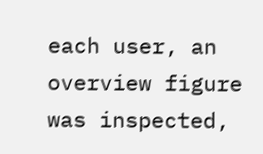each user, an overview figure was inspected,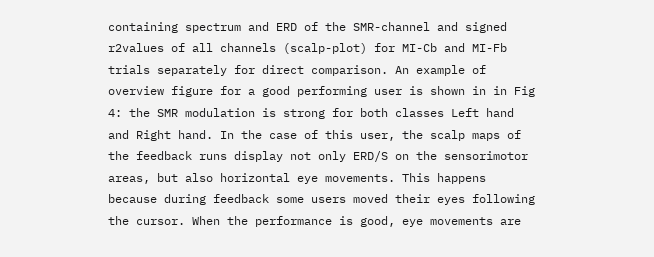containing spectrum and ERD of the SMR-channel and signed r2values of all channels (scalp-plot) for MI-Cb and MI-Fb trials separately for direct comparison. An example of overview figure for a good performing user is shown in in Fig 4: the SMR modulation is strong for both classes Left hand and Right hand. In the case of this user, the scalp maps of the feedback runs display not only ERD/S on the sensorimotor areas, but also horizontal eye movements. This happens because during feedback some users moved their eyes following the cursor. When the performance is good, eye movements are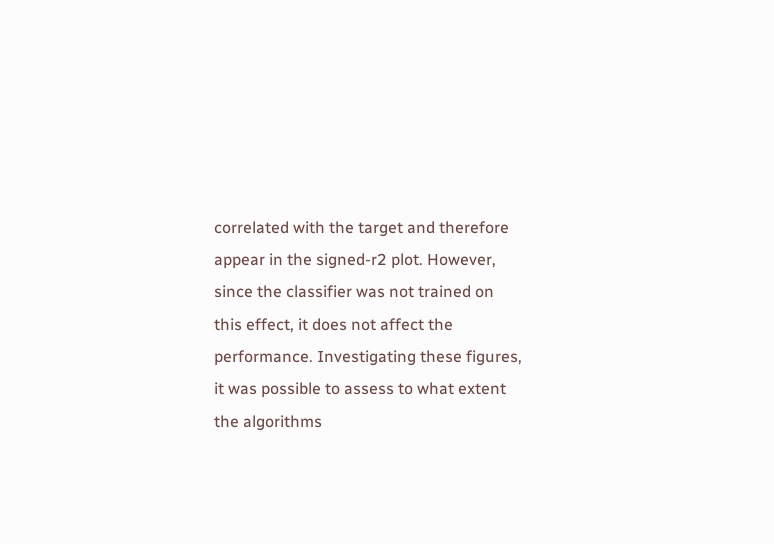correlated with the target and therefore appear in the signed-r2 plot. However, since the classifier was not trained on this effect, it does not affect the performance. Investigating these figures, it was possible to assess to what extent the algorithms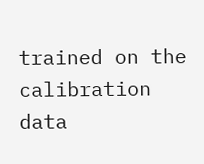trained on the calibration data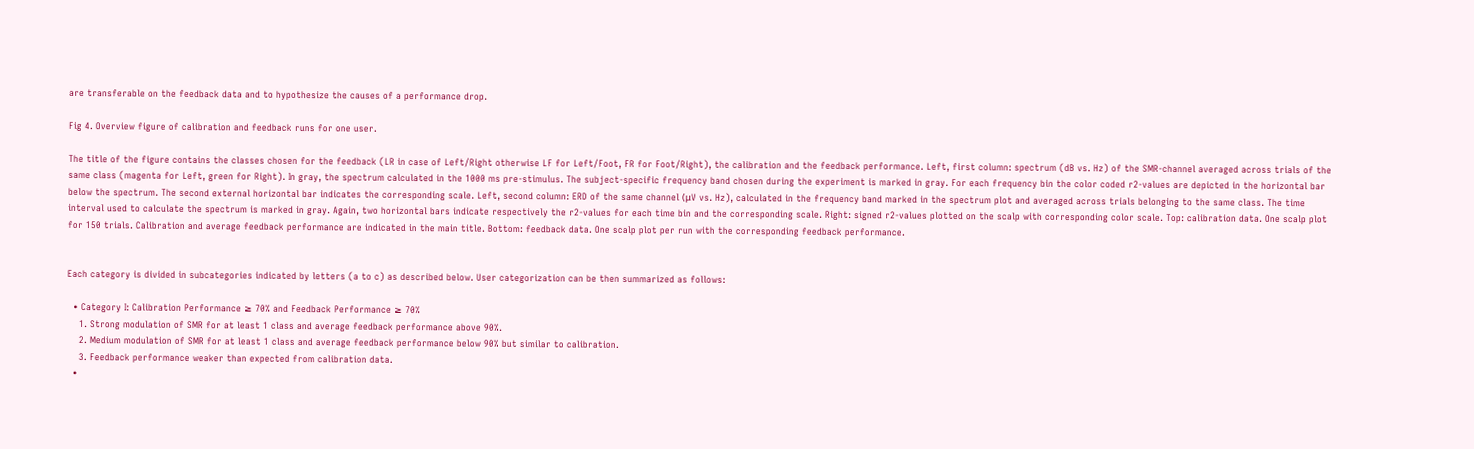are transferable on the feedback data and to hypothesize the causes of a performance drop.

Fig 4. Overview figure of calibration and feedback runs for one user.

The title of the figure contains the classes chosen for the feedback (LR in case of Left/Right otherwise LF for Left/Foot, FR for Foot/Right), the calibration and the feedback performance. Left, first column: spectrum (dB vs. Hz) of the SMR-channel averaged across trials of the same class (magenta for Left, green for Right). In gray, the spectrum calculated in the 1000 ms pre-stimulus. The subject-specific frequency band chosen during the experiment is marked in gray. For each frequency bin the color coded r2-values are depicted in the horizontal bar below the spectrum. The second external horizontal bar indicates the corresponding scale. Left, second column: ERD of the same channel (μV vs. Hz), calculated in the frequency band marked in the spectrum plot and averaged across trials belonging to the same class. The time interval used to calculate the spectrum is marked in gray. Again, two horizontal bars indicate respectively the r2-values for each time bin and the corresponding scale. Right: signed r2-values plotted on the scalp with corresponding color scale. Top: calibration data. One scalp plot for 150 trials. Calibration and average feedback performance are indicated in the main title. Bottom: feedback data. One scalp plot per run with the corresponding feedback performance.


Each category is divided in subcategories indicated by letters (a to c) as described below. User categorization can be then summarized as follows:

  • Category I: Calibration Performance ≥ 70% and Feedback Performance ≥ 70%
    1. Strong modulation of SMR for at least 1 class and average feedback performance above 90%.
    2. Medium modulation of SMR for at least 1 class and average feedback performance below 90% but similar to calibration.
    3. Feedback performance weaker than expected from calibration data.
  •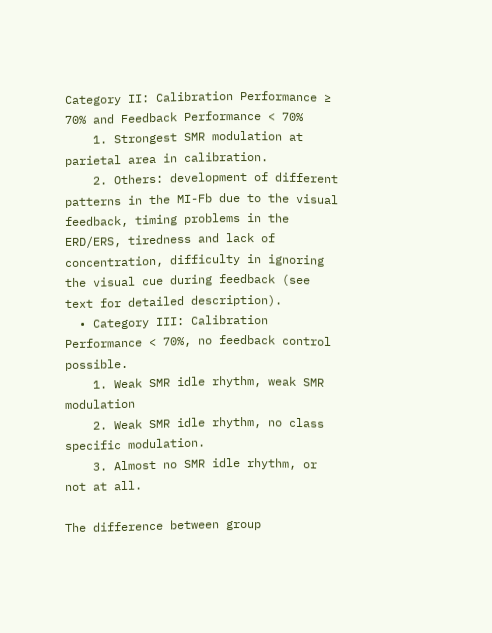Category II: Calibration Performance ≥ 70% and Feedback Performance < 70%
    1. Strongest SMR modulation at parietal area in calibration.
    2. Others: development of different patterns in the MI-Fb due to the visual feedback, timing problems in the ERD/ERS, tiredness and lack of concentration, difficulty in ignoring the visual cue during feedback (see text for detailed description).
  • Category III: Calibration Performance < 70%, no feedback control possible.
    1. Weak SMR idle rhythm, weak SMR modulation
    2. Weak SMR idle rhythm, no class specific modulation.
    3. Almost no SMR idle rhythm, or not at all.

The difference between group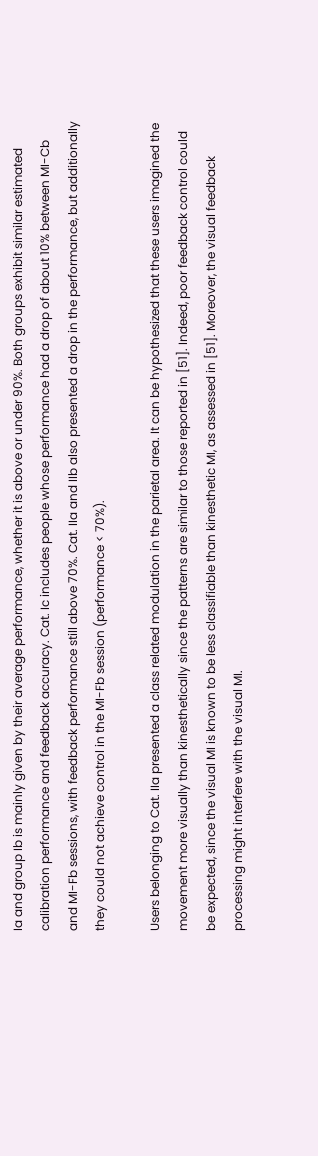Ia and group Ib is mainly given by their average performance, whether it is above or under 90%. Both groups exhibit similar estimated calibration performance and feedback accuracy. Cat. Ic includes people whose performance had a drop of about 10% between MI-Cb and MI-Fb sessions, with feedback performance still above 70%. Cat. IIa and IIb also presented a drop in the performance, but additionally they could not achieve control in the MI-Fb session (performance < 70%).

Users belonging to Cat. IIa presented a class related modulation in the parietal area. It can be hypothesized that these users imagined the movement more visually than kinesthetically since the patterns are similar to those reported in [51]. Indeed, poor feedback control could be expected, since the visual MI is known to be less classifiable than kinesthetic MI, as assessed in [51]. Moreover, the visual feedback processing might interfere with the visual MI.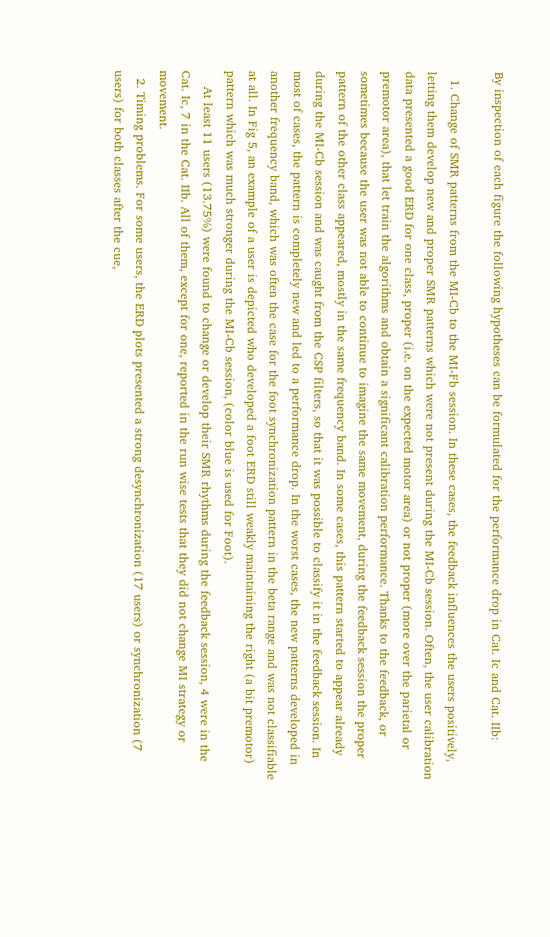By inspection of each figure the following hypotheses can be formulated for the performance drop in Cat. Ic and Cat. IIb:

  1. Change of SMR patterns from the MI-Cb to the MI-Fb session. In these cases, the feedback influences the users positively, letting them develop new and proper SMR patterns which were not present during the MI-Cb session. Often, the user calibration data presented a good ERD for one class, proper (i.e. on the expected motor area) or not proper (more over the parietal or premotor area), that let train the algorithms and obtain a significant calibration performance. Thanks to the feedback, or sometimes because the user was not able to continue to imagine the same movement, during the feedback session the proper pattern of the other class appeared, mostly in the same frequency band. In some cases, this pattern started to appear already during the MI-Cb session and was caught from the CSP filters, so that it was possible to classify it in the feedback session. In most of cases, the pattern is completely new and led to a performance drop. In the worst cases, the new patterns developed in another frequency band, which was often the case for the foot synchronization pattern in the beta range and was not classifiable at all. In Fig 5, an example of a user is depicted who developed a foot ERD still weakly maintaining the right (a bit premotor) pattern which was much stronger during the MI-Cb session, (color blue is used for Foot).
    At least 11 users (13.75%) were found to change or develop their SMR rhythms during the feedback session, 4 were in the Cat. Ic, 7 in the Cat. IIb. All of them, except for one, reported in the run wise tests that they did not change MI strategy or movement.
  2. Timing problems. For some users, the ERD plots presented a strong desynchronization (17 users) or synchronization (7 users) for both classes after the cue,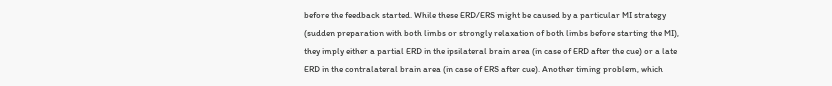before the feedback started. While these ERD/ERS might be caused by a particular MI strategy (sudden preparation with both limbs or strongly relaxation of both limbs before starting the MI), they imply either a partial ERD in the ipsilateral brain area (in case of ERD after the cue) or a late ERD in the contralateral brain area (in case of ERS after cue). Another timing problem, which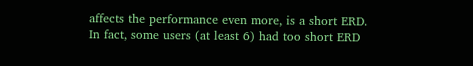affects the performance even more, is a short ERD. In fact, some users (at least 6) had too short ERD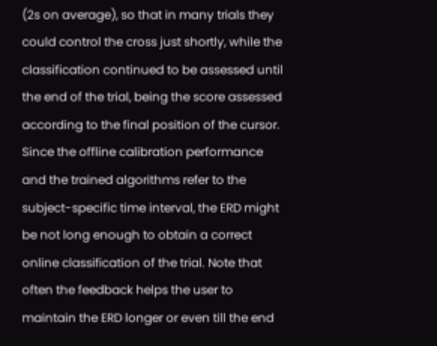(2s on average), so that in many trials they could control the cross just shortly, while the classification continued to be assessed until the end of the trial, being the score assessed according to the final position of the cursor. Since the offline calibration performance and the trained algorithms refer to the subject-specific time interval, the ERD might be not long enough to obtain a correct online classification of the trial. Note that often the feedback helps the user to maintain the ERD longer or even till the end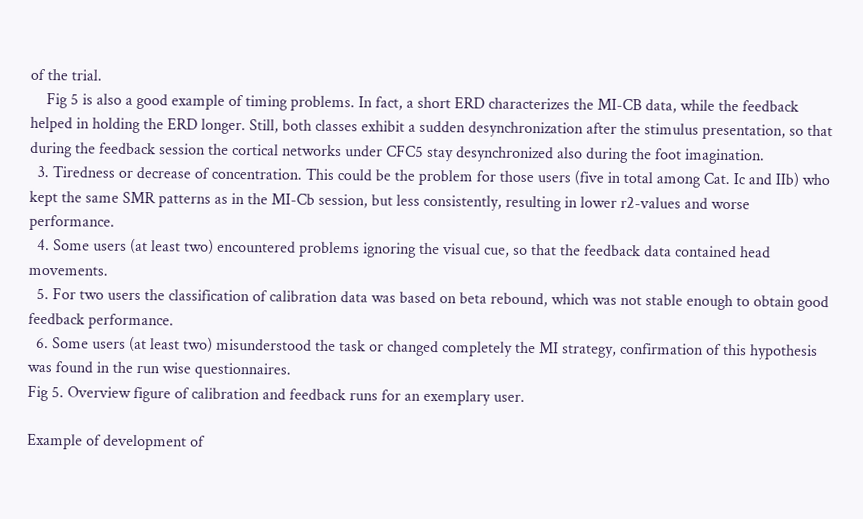of the trial.
    Fig 5 is also a good example of timing problems. In fact, a short ERD characterizes the MI-CB data, while the feedback helped in holding the ERD longer. Still, both classes exhibit a sudden desynchronization after the stimulus presentation, so that during the feedback session the cortical networks under CFC5 stay desynchronized also during the foot imagination.
  3. Tiredness or decrease of concentration. This could be the problem for those users (five in total among Cat. Ic and IIb) who kept the same SMR patterns as in the MI-Cb session, but less consistently, resulting in lower r2-values and worse performance.
  4. Some users (at least two) encountered problems ignoring the visual cue, so that the feedback data contained head movements.
  5. For two users the classification of calibration data was based on beta rebound, which was not stable enough to obtain good feedback performance.
  6. Some users (at least two) misunderstood the task or changed completely the MI strategy, confirmation of this hypothesis was found in the run wise questionnaires.
Fig 5. Overview figure of calibration and feedback runs for an exemplary user.

Example of development of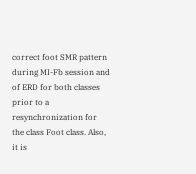correct foot SMR pattern during MI-Fb session and of ERD for both classes prior to a resynchronization for the class Foot class. Also, it is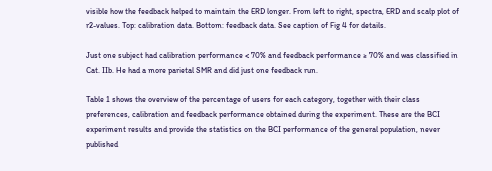visible how the feedback helped to maintain the ERD longer. From left to right, spectra, ERD and scalp plot of r2-values. Top: calibration data. Bottom: feedback data. See caption of Fig 4 for details.

Just one subject had calibration performance < 70% and feedback performance ≥ 70% and was classified in Cat. IIb. He had a more parietal SMR and did just one feedback run.

Table 1 shows the overview of the percentage of users for each category, together with their class preferences, calibration and feedback performance obtained during the experiment. These are the BCI experiment results and provide the statistics on the BCI performance of the general population, never published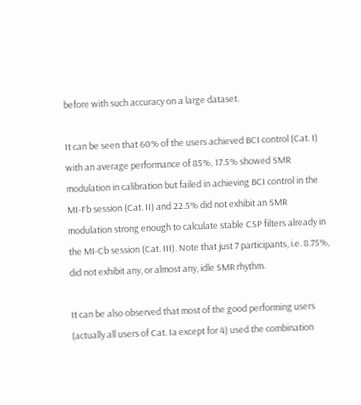before with such accuracy on a large dataset.

It can be seen that 60% of the users achieved BCI control (Cat. I) with an average performance of 85%, 17.5% showed SMR modulation in calibration but failed in achieving BCI control in the MI-Fb session (Cat. II) and 22.5% did not exhibit an SMR modulation strong enough to calculate stable CSP filters already in the MI-Cb session (Cat. III). Note that just 7 participants, i.e. 8.75%, did not exhibit any, or almost any, idle SMR rhythm.

It can be also observed that most of the good performing users (actually all users of Cat. Ia except for 4) used the combination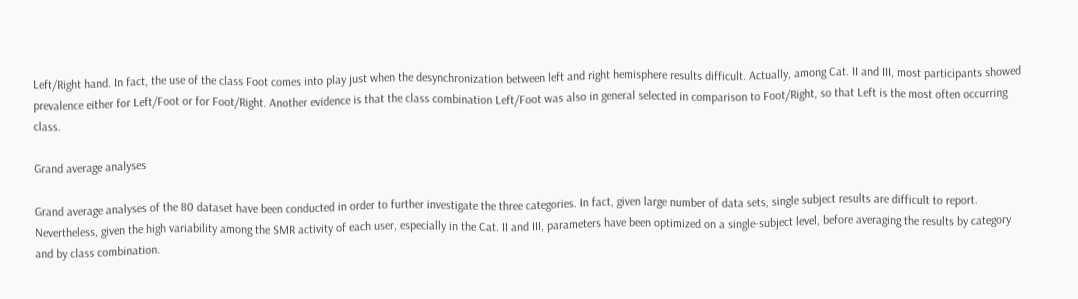Left/Right hand. In fact, the use of the class Foot comes into play just when the desynchronization between left and right hemisphere results difficult. Actually, among Cat. II and III, most participants showed prevalence either for Left/Foot or for Foot/Right. Another evidence is that the class combination Left/Foot was also in general selected in comparison to Foot/Right, so that Left is the most often occurring class.

Grand average analyses

Grand average analyses of the 80 dataset have been conducted in order to further investigate the three categories. In fact, given large number of data sets, single subject results are difficult to report. Nevertheless, given the high variability among the SMR activity of each user, especially in the Cat. II and III, parameters have been optimized on a single-subject level, before averaging the results by category and by class combination.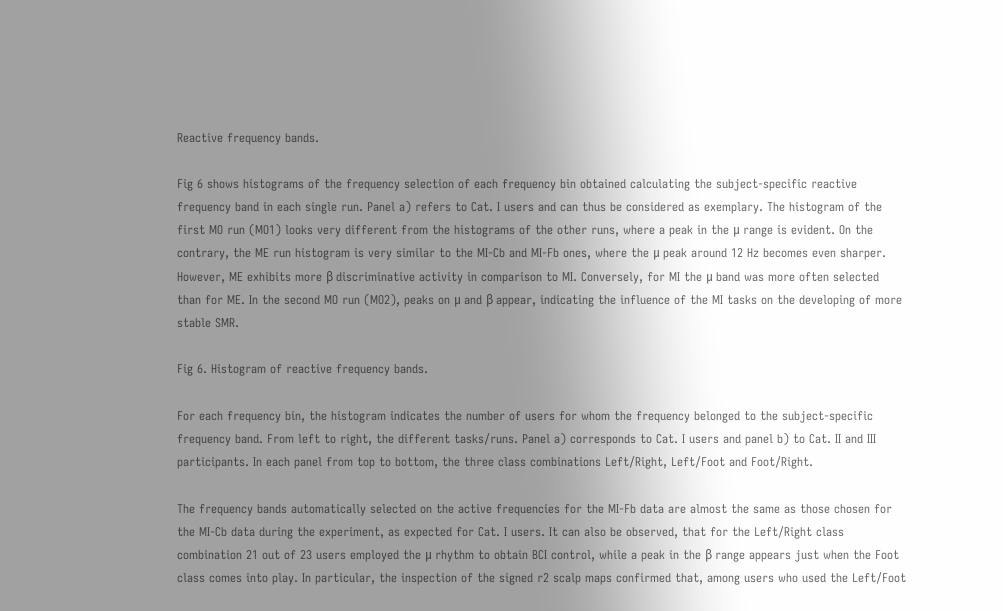Reactive frequency bands.

Fig 6 shows histograms of the frequency selection of each frequency bin obtained calculating the subject-specific reactive frequency band in each single run. Panel a) refers to Cat. I users and can thus be considered as exemplary. The histogram of the first MO run (MO1) looks very different from the histograms of the other runs, where a peak in the μ range is evident. On the contrary, the ME run histogram is very similar to the MI-Cb and MI-Fb ones, where the μ peak around 12 Hz becomes even sharper. However, ME exhibits more β discriminative activity in comparison to MI. Conversely, for MI the μ band was more often selected than for ME. In the second MO run (MO2), peaks on μ and β appear, indicating the influence of the MI tasks on the developing of more stable SMR.

Fig 6. Histogram of reactive frequency bands.

For each frequency bin, the histogram indicates the number of users for whom the frequency belonged to the subject-specific frequency band. From left to right, the different tasks/runs. Panel a) corresponds to Cat. I users and panel b) to Cat. II and III participants. In each panel from top to bottom, the three class combinations Left/Right, Left/Foot and Foot/Right.

The frequency bands automatically selected on the active frequencies for the MI-Fb data are almost the same as those chosen for the MI-Cb data during the experiment, as expected for Cat. I users. It can also be observed, that for the Left/Right class combination 21 out of 23 users employed the μ rhythm to obtain BCI control, while a peak in the β range appears just when the Foot class comes into play. In particular, the inspection of the signed r2 scalp maps confirmed that, among users who used the Left/Foot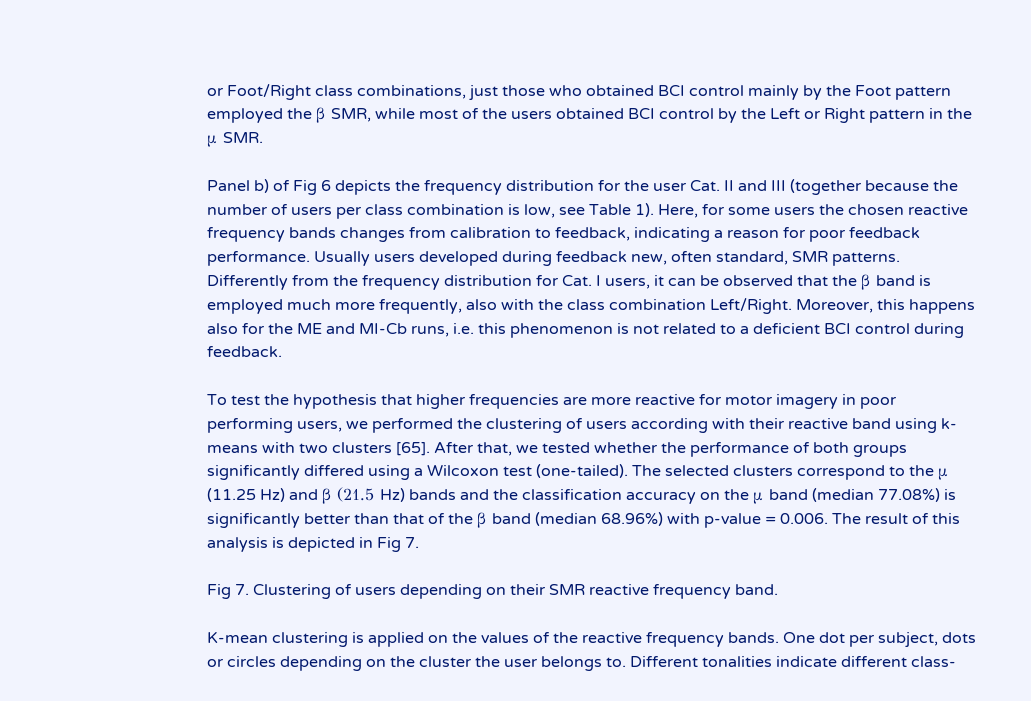or Foot/Right class combinations, just those who obtained BCI control mainly by the Foot pattern employed the β SMR, while most of the users obtained BCI control by the Left or Right pattern in the μ SMR.

Panel b) of Fig 6 depicts the frequency distribution for the user Cat. II and III (together because the number of users per class combination is low, see Table 1). Here, for some users the chosen reactive frequency bands changes from calibration to feedback, indicating a reason for poor feedback performance. Usually users developed during feedback new, often standard, SMR patterns. Differently from the frequency distribution for Cat. I users, it can be observed that the β band is employed much more frequently, also with the class combination Left/Right. Moreover, this happens also for the ME and MI-Cb runs, i.e. this phenomenon is not related to a deficient BCI control during feedback.

To test the hypothesis that higher frequencies are more reactive for motor imagery in poor performing users, we performed the clustering of users according with their reactive band using k-means with two clusters [65]. After that, we tested whether the performance of both groups significantly differed using a Wilcoxon test (one-tailed). The selected clusters correspond to the μ (11.25 Hz) and β (21.5 Hz) bands and the classification accuracy on the μ band (median 77.08%) is significantly better than that of the β band (median 68.96%) with p-value = 0.006. The result of this analysis is depicted in Fig 7.

Fig 7. Clustering of users depending on their SMR reactive frequency band.

K-mean clustering is applied on the values of the reactive frequency bands. One dot per subject, dots or circles depending on the cluster the user belongs to. Different tonalities indicate different class-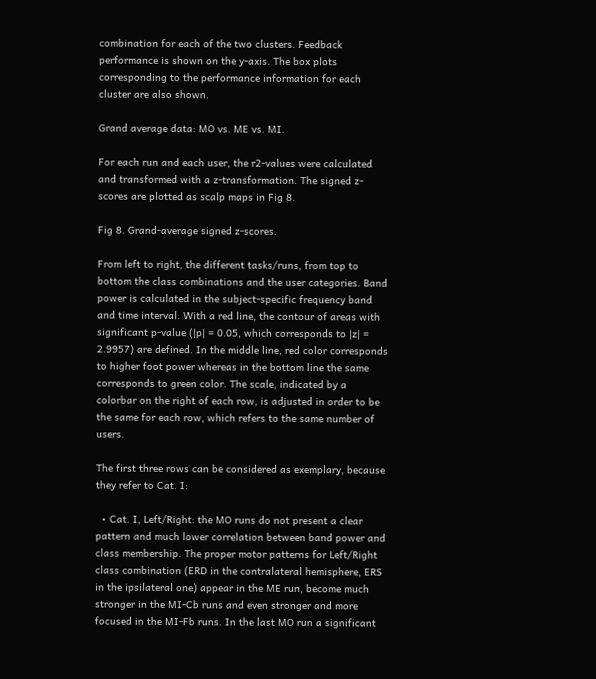combination for each of the two clusters. Feedback performance is shown on the y-axis. The box plots corresponding to the performance information for each cluster are also shown.

Grand average data: MO vs. ME vs. MI.

For each run and each user, the r2-values were calculated and transformed with a z-transformation. The signed z-scores are plotted as scalp maps in Fig 8.

Fig 8. Grand-average signed z-scores.

From left to right, the different tasks/runs, from top to bottom the class combinations and the user categories. Band power is calculated in the subject-specific frequency band and time interval. With a red line, the contour of areas with significant p-value (|p| = 0.05, which corresponds to |z| = 2.9957) are defined. In the middle line, red color corresponds to higher foot power whereas in the bottom line the same corresponds to green color. The scale, indicated by a colorbar on the right of each row, is adjusted in order to be the same for each row, which refers to the same number of users.

The first three rows can be considered as exemplary, because they refer to Cat. I:

  • Cat. I, Left/Right: the MO runs do not present a clear pattern and much lower correlation between band power and class membership. The proper motor patterns for Left/Right class combination (ERD in the contralateral hemisphere, ERS in the ipsilateral one) appear in the ME run, become much stronger in the MI-Cb runs and even stronger and more focused in the MI-Fb runs. In the last MO run a significant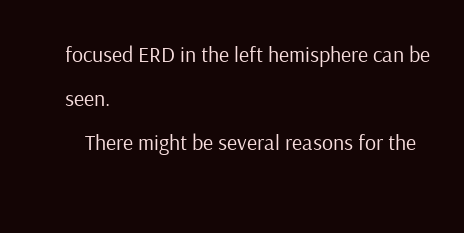focused ERD in the left hemisphere can be seen.
    There might be several reasons for the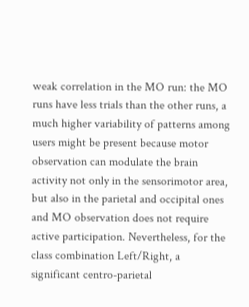weak correlation in the MO run: the MO runs have less trials than the other runs, a much higher variability of patterns among users might be present because motor observation can modulate the brain activity not only in the sensorimotor area, but also in the parietal and occipital ones and MO observation does not require active participation. Nevertheless, for the class combination Left/Right, a significant centro-parietal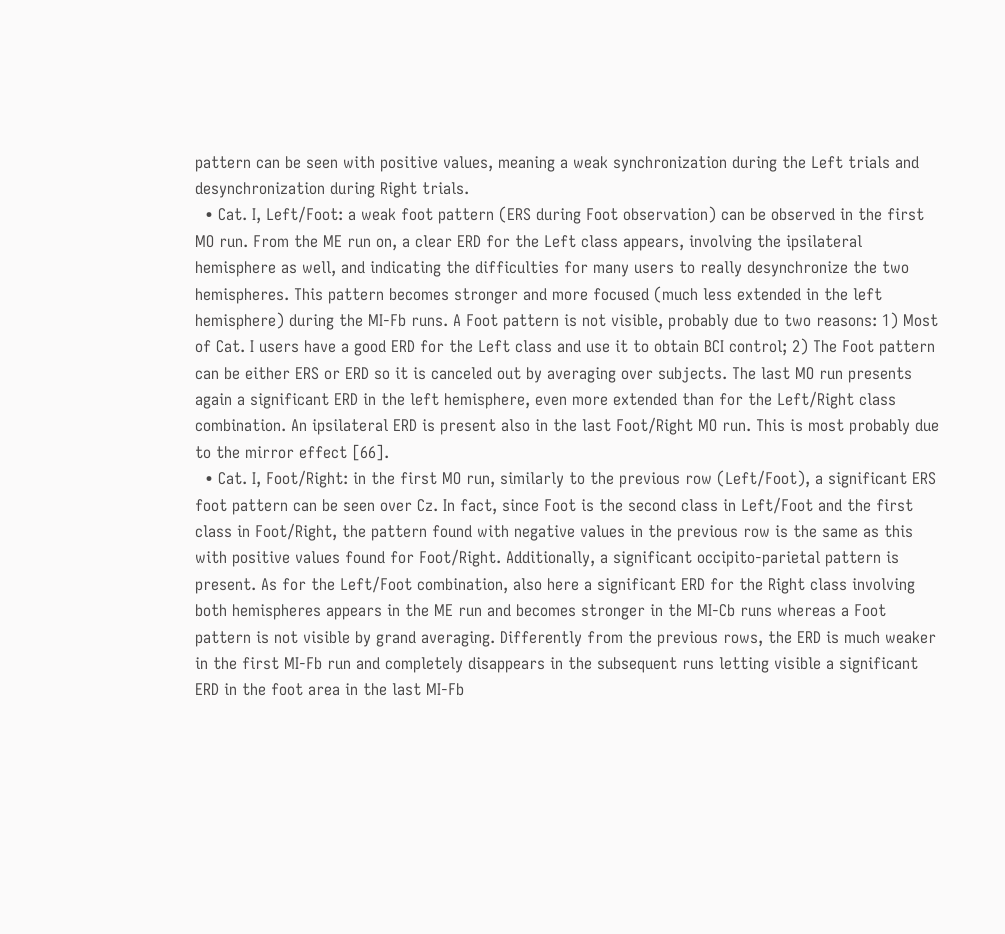pattern can be seen with positive values, meaning a weak synchronization during the Left trials and desynchronization during Right trials.
  • Cat. I, Left/Foot: a weak foot pattern (ERS during Foot observation) can be observed in the first MO run. From the ME run on, a clear ERD for the Left class appears, involving the ipsilateral hemisphere as well, and indicating the difficulties for many users to really desynchronize the two hemispheres. This pattern becomes stronger and more focused (much less extended in the left hemisphere) during the MI-Fb runs. A Foot pattern is not visible, probably due to two reasons: 1) Most of Cat. I users have a good ERD for the Left class and use it to obtain BCI control; 2) The Foot pattern can be either ERS or ERD so it is canceled out by averaging over subjects. The last MO run presents again a significant ERD in the left hemisphere, even more extended than for the Left/Right class combination. An ipsilateral ERD is present also in the last Foot/Right MO run. This is most probably due to the mirror effect [66].
  • Cat. I, Foot/Right: in the first MO run, similarly to the previous row (Left/Foot), a significant ERS foot pattern can be seen over Cz. In fact, since Foot is the second class in Left/Foot and the first class in Foot/Right, the pattern found with negative values in the previous row is the same as this with positive values found for Foot/Right. Additionally, a significant occipito-parietal pattern is present. As for the Left/Foot combination, also here a significant ERD for the Right class involving both hemispheres appears in the ME run and becomes stronger in the MI-Cb runs whereas a Foot pattern is not visible by grand averaging. Differently from the previous rows, the ERD is much weaker in the first MI-Fb run and completely disappears in the subsequent runs letting visible a significant ERD in the foot area in the last MI-Fb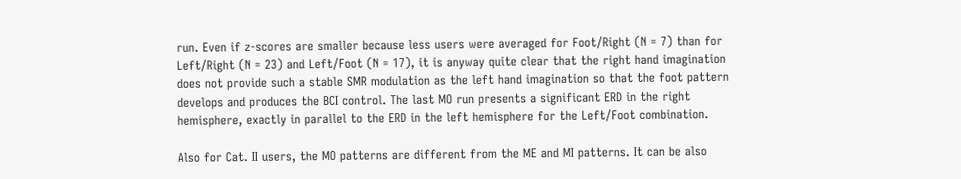run. Even if z-scores are smaller because less users were averaged for Foot/Right (N = 7) than for Left/Right (N = 23) and Left/Foot (N = 17), it is anyway quite clear that the right hand imagination does not provide such a stable SMR modulation as the left hand imagination so that the foot pattern develops and produces the BCI control. The last MO run presents a significant ERD in the right hemisphere, exactly in parallel to the ERD in the left hemisphere for the Left/Foot combination.

Also for Cat. II users, the MO patterns are different from the ME and MI patterns. It can be also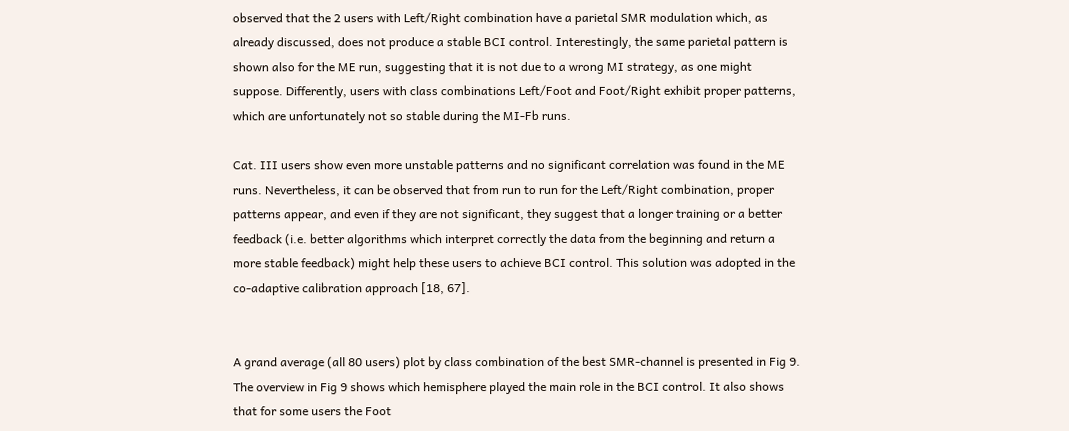observed that the 2 users with Left/Right combination have a parietal SMR modulation which, as already discussed, does not produce a stable BCI control. Interestingly, the same parietal pattern is shown also for the ME run, suggesting that it is not due to a wrong MI strategy, as one might suppose. Differently, users with class combinations Left/Foot and Foot/Right exhibit proper patterns, which are unfortunately not so stable during the MI-Fb runs.

Cat. III users show even more unstable patterns and no significant correlation was found in the ME runs. Nevertheless, it can be observed that from run to run for the Left/Right combination, proper patterns appear, and even if they are not significant, they suggest that a longer training or a better feedback (i.e. better algorithms which interpret correctly the data from the beginning and return a more stable feedback) might help these users to achieve BCI control. This solution was adopted in the co-adaptive calibration approach [18, 67].


A grand average (all 80 users) plot by class combination of the best SMR-channel is presented in Fig 9. The overview in Fig 9 shows which hemisphere played the main role in the BCI control. It also shows that for some users the Foot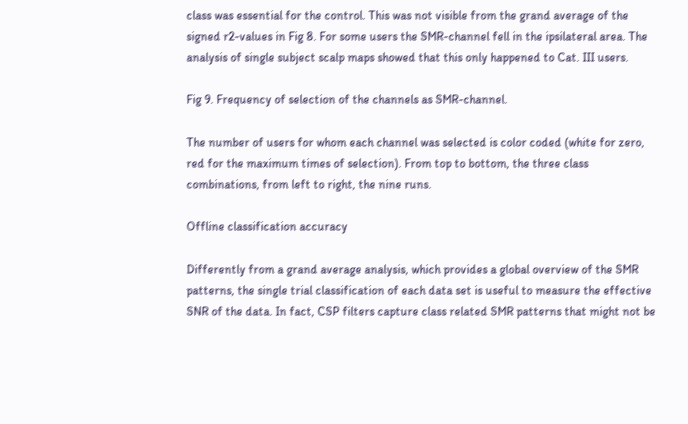class was essential for the control. This was not visible from the grand average of the signed r2-values in Fig 8. For some users the SMR-channel fell in the ipsilateral area. The analysis of single subject scalp maps showed that this only happened to Cat. III users.

Fig 9. Frequency of selection of the channels as SMR-channel.

The number of users for whom each channel was selected is color coded (white for zero, red for the maximum times of selection). From top to bottom, the three class combinations, from left to right, the nine runs.

Offline classification accuracy

Differently from a grand average analysis, which provides a global overview of the SMR patterns, the single trial classification of each data set is useful to measure the effective SNR of the data. In fact, CSP filters capture class related SMR patterns that might not be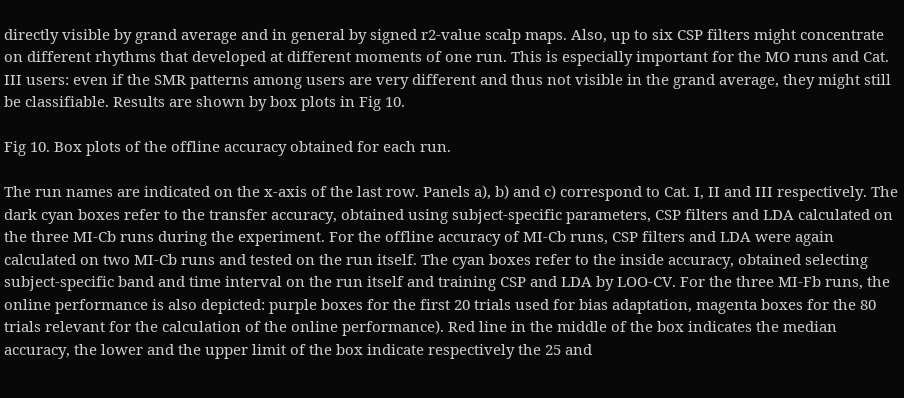directly visible by grand average and in general by signed r2-value scalp maps. Also, up to six CSP filters might concentrate on different rhythms that developed at different moments of one run. This is especially important for the MO runs and Cat. III users: even if the SMR patterns among users are very different and thus not visible in the grand average, they might still be classifiable. Results are shown by box plots in Fig 10.

Fig 10. Box plots of the offline accuracy obtained for each run.

The run names are indicated on the x-axis of the last row. Panels a), b) and c) correspond to Cat. I, II and III respectively. The dark cyan boxes refer to the transfer accuracy, obtained using subject-specific parameters, CSP filters and LDA calculated on the three MI-Cb runs during the experiment. For the offline accuracy of MI-Cb runs, CSP filters and LDA were again calculated on two MI-Cb runs and tested on the run itself. The cyan boxes refer to the inside accuracy, obtained selecting subject-specific band and time interval on the run itself and training CSP and LDA by LOO-CV. For the three MI-Fb runs, the online performance is also depicted: purple boxes for the first 20 trials used for bias adaptation, magenta boxes for the 80 trials relevant for the calculation of the online performance). Red line in the middle of the box indicates the median accuracy, the lower and the upper limit of the box indicate respectively the 25 and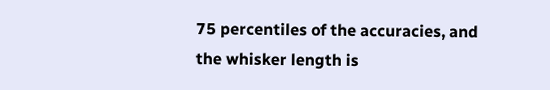75 percentiles of the accuracies, and the whisker length is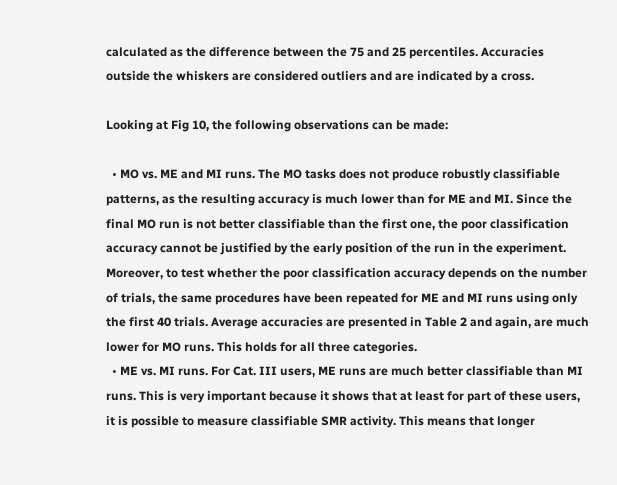calculated as the difference between the 75 and 25 percentiles. Accuracies outside the whiskers are considered outliers and are indicated by a cross.

Looking at Fig 10, the following observations can be made:

  • MO vs. ME and MI runs. The MO tasks does not produce robustly classifiable patterns, as the resulting accuracy is much lower than for ME and MI. Since the final MO run is not better classifiable than the first one, the poor classification accuracy cannot be justified by the early position of the run in the experiment. Moreover, to test whether the poor classification accuracy depends on the number of trials, the same procedures have been repeated for ME and MI runs using only the first 40 trials. Average accuracies are presented in Table 2 and again, are much lower for MO runs. This holds for all three categories.
  • ME vs. MI runs. For Cat. III users, ME runs are much better classifiable than MI runs. This is very important because it shows that at least for part of these users, it is possible to measure classifiable SMR activity. This means that longer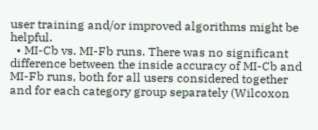user training and/or improved algorithms might be helpful.
  • MI-Cb vs. MI-Fb runs. There was no significant difference between the inside accuracy of MI-Cb and MI-Fb runs, both for all users considered together and for each category group separately (Wilcoxon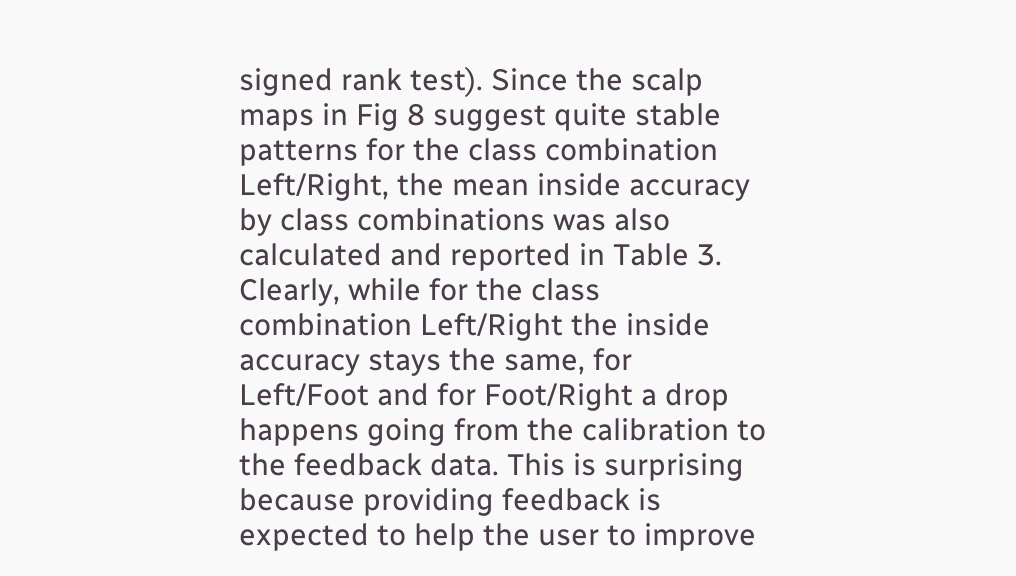signed rank test). Since the scalp maps in Fig 8 suggest quite stable patterns for the class combination Left/Right, the mean inside accuracy by class combinations was also calculated and reported in Table 3. Clearly, while for the class combination Left/Right the inside accuracy stays the same, for Left/Foot and for Foot/Right a drop happens going from the calibration to the feedback data. This is surprising because providing feedback is expected to help the user to improve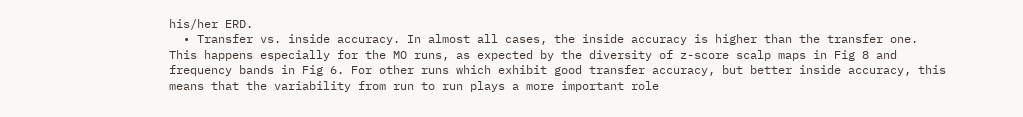his/her ERD.
  • Transfer vs. inside accuracy. In almost all cases, the inside accuracy is higher than the transfer one. This happens especially for the MO runs, as expected by the diversity of z-score scalp maps in Fig 8 and frequency bands in Fig 6. For other runs which exhibit good transfer accuracy, but better inside accuracy, this means that the variability from run to run plays a more important role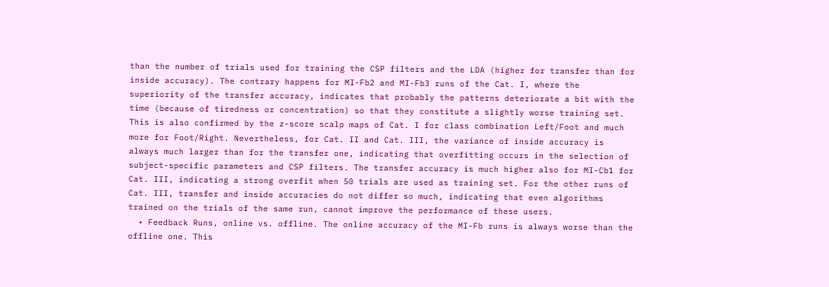than the number of trials used for training the CSP filters and the LDA (higher for transfer than for inside accuracy). The contrary happens for MI-Fb2 and MI-Fb3 runs of the Cat. I, where the superiority of the transfer accuracy, indicates that probably the patterns deteriorate a bit with the time (because of tiredness or concentration) so that they constitute a slightly worse training set. This is also confirmed by the z-score scalp maps of Cat. I for class combination Left/Foot and much more for Foot/Right. Nevertheless, for Cat. II and Cat. III, the variance of inside accuracy is always much larger than for the transfer one, indicating that overfitting occurs in the selection of subject-specific parameters and CSP filters. The transfer accuracy is much higher also for MI-Cb1 for Cat. III, indicating a strong overfit when 50 trials are used as training set. For the other runs of Cat. III, transfer and inside accuracies do not differ so much, indicating that even algorithms trained on the trials of the same run, cannot improve the performance of these users.
  • Feedback Runs, online vs. offline. The online accuracy of the MI-Fb runs is always worse than the offline one. This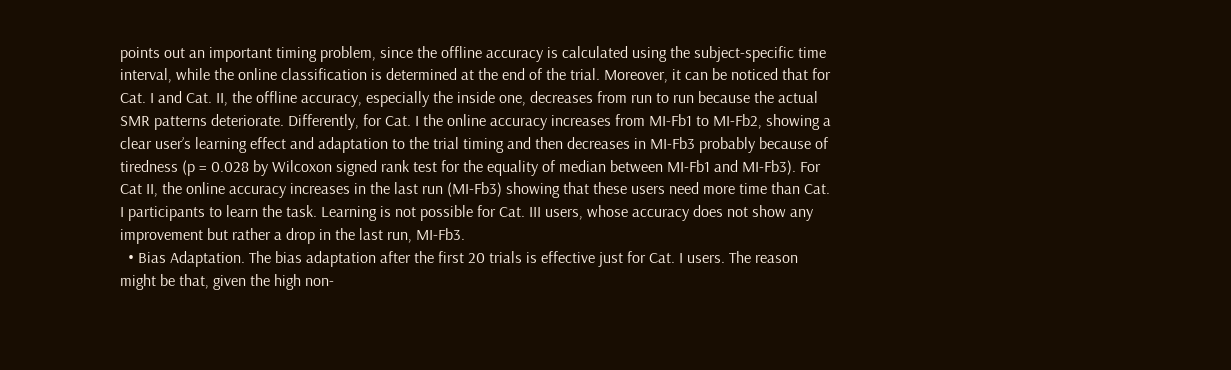points out an important timing problem, since the offline accuracy is calculated using the subject-specific time interval, while the online classification is determined at the end of the trial. Moreover, it can be noticed that for Cat. I and Cat. II, the offline accuracy, especially the inside one, decreases from run to run because the actual SMR patterns deteriorate. Differently, for Cat. I the online accuracy increases from MI-Fb1 to MI-Fb2, showing a clear user’s learning effect and adaptation to the trial timing and then decreases in MI-Fb3 probably because of tiredness (p = 0.028 by Wilcoxon signed rank test for the equality of median between MI-Fb1 and MI-Fb3). For Cat II, the online accuracy increases in the last run (MI-Fb3) showing that these users need more time than Cat. I participants to learn the task. Learning is not possible for Cat. III users, whose accuracy does not show any improvement but rather a drop in the last run, MI-Fb3.
  • Bias Adaptation. The bias adaptation after the first 20 trials is effective just for Cat. I users. The reason might be that, given the high non-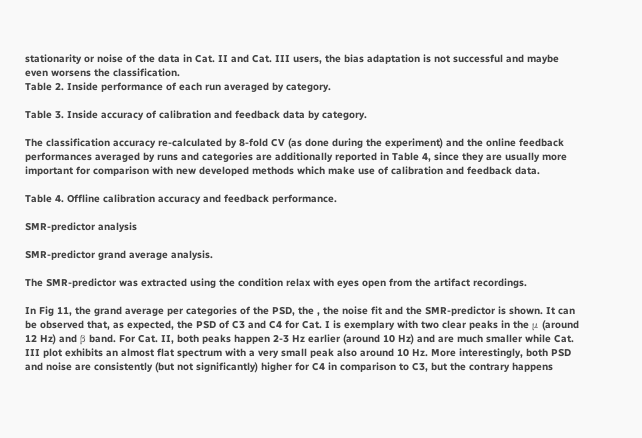stationarity or noise of the data in Cat. II and Cat. III users, the bias adaptation is not successful and maybe even worsens the classification.
Table 2. Inside performance of each run averaged by category.

Table 3. Inside accuracy of calibration and feedback data by category.

The classification accuracy re-calculated by 8-fold CV (as done during the experiment) and the online feedback performances averaged by runs and categories are additionally reported in Table 4, since they are usually more important for comparison with new developed methods which make use of calibration and feedback data.

Table 4. Offline calibration accuracy and feedback performance.

SMR-predictor analysis

SMR-predictor grand average analysis.

The SMR-predictor was extracted using the condition relax with eyes open from the artifact recordings.

In Fig 11, the grand average per categories of the PSD, the , the noise fit and the SMR-predictor is shown. It can be observed that, as expected, the PSD of C3 and C4 for Cat. I is exemplary with two clear peaks in the μ (around 12 Hz) and β band. For Cat. II, both peaks happen 2-3 Hz earlier (around 10 Hz) and are much smaller while Cat. III plot exhibits an almost flat spectrum with a very small peak also around 10 Hz. More interestingly, both PSD and noise are consistently (but not significantly) higher for C4 in comparison to C3, but the contrary happens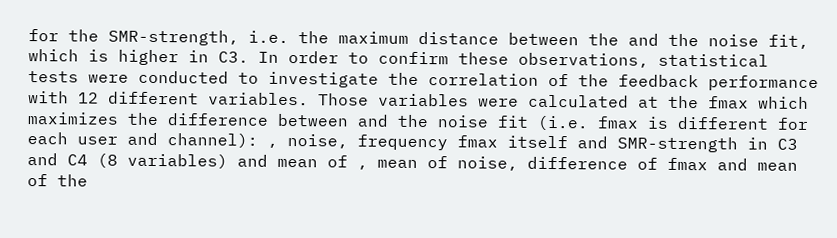for the SMR-strength, i.e. the maximum distance between the and the noise fit, which is higher in C3. In order to confirm these observations, statistical tests were conducted to investigate the correlation of the feedback performance with 12 different variables. Those variables were calculated at the fmax which maximizes the difference between and the noise fit (i.e. fmax is different for each user and channel): , noise, frequency fmax itself and SMR-strength in C3 and C4 (8 variables) and mean of , mean of noise, difference of fmax and mean of the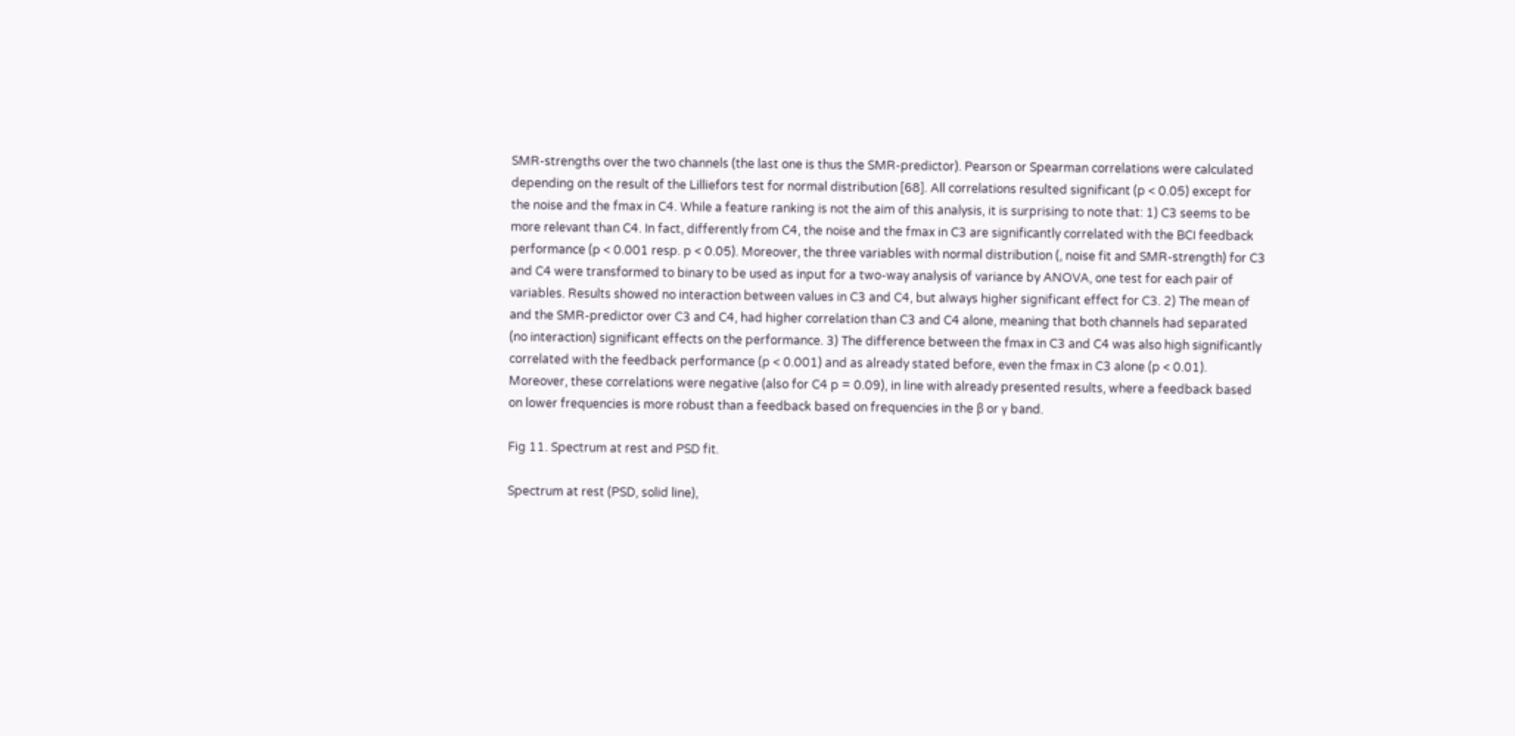SMR-strengths over the two channels (the last one is thus the SMR-predictor). Pearson or Spearman correlations were calculated depending on the result of the Lilliefors test for normal distribution [68]. All correlations resulted significant (p < 0.05) except for the noise and the fmax in C4. While a feature ranking is not the aim of this analysis, it is surprising to note that: 1) C3 seems to be more relevant than C4. In fact, differently from C4, the noise and the fmax in C3 are significantly correlated with the BCI feedback performance (p < 0.001 resp. p < 0.05). Moreover, the three variables with normal distribution (, noise fit and SMR-strength) for C3 and C4 were transformed to binary to be used as input for a two-way analysis of variance by ANOVA, one test for each pair of variables. Results showed no interaction between values in C3 and C4, but always higher significant effect for C3. 2) The mean of and the SMR-predictor over C3 and C4, had higher correlation than C3 and C4 alone, meaning that both channels had separated (no interaction) significant effects on the performance. 3) The difference between the fmax in C3 and C4 was also high significantly correlated with the feedback performance (p < 0.001) and as already stated before, even the fmax in C3 alone (p < 0.01). Moreover, these correlations were negative (also for C4 p = 0.09), in line with already presented results, where a feedback based on lower frequencies is more robust than a feedback based on frequencies in the β or γ band.

Fig 11. Spectrum at rest and PSD fit.

Spectrum at rest (PSD, solid line),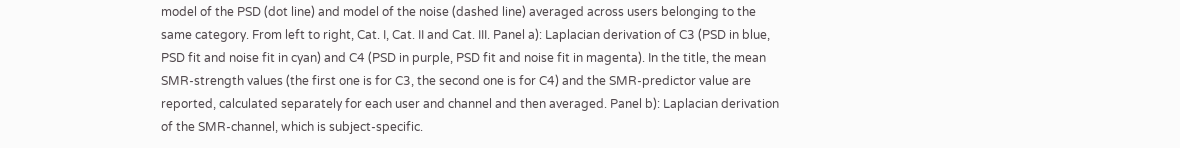model of the PSD (dot line) and model of the noise (dashed line) averaged across users belonging to the same category. From left to right, Cat. I, Cat. II and Cat. III. Panel a): Laplacian derivation of C3 (PSD in blue, PSD fit and noise fit in cyan) and C4 (PSD in purple, PSD fit and noise fit in magenta). In the title, the mean SMR-strength values (the first one is for C3, the second one is for C4) and the SMR-predictor value are reported, calculated separately for each user and channel and then averaged. Panel b): Laplacian derivation of the SMR-channel, which is subject-specific.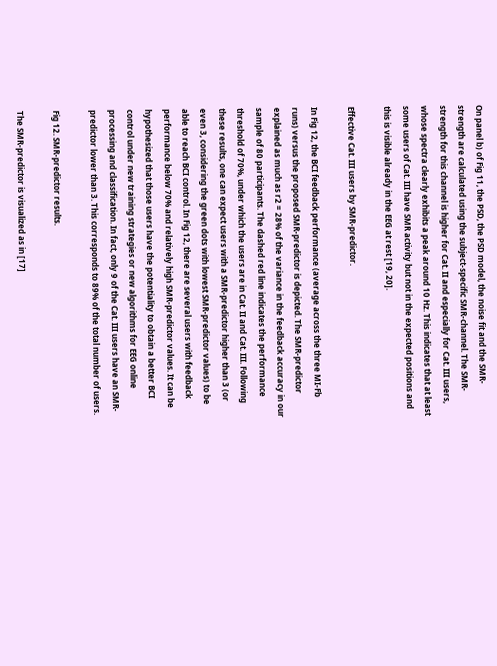On panel b) of Fig 11, the PSD, the PSD model, the noise fit and the SMR-strength are calculated using the subject-specific SMR-channel. The SMR-strength for this channel is higher for Cat. II and especially for Cat. III users, whose spectra clearly exhibits a peak around 10 Hz. This indicates that at least some users of Cat. III have SMR activity but not in the expected positions and this is visible already in the EEG at rest [19, 20].

Effective Cat. III users by SMR-predictor.

In Fig 12, the BCI feedback performance (average across the three MI-Fb runs) versus the proposed SMR-predictor is depicted. The SMR-predictor explained as much as r2 = 28% of the variance in the feedback accuracy in our sample of 80 participants. The dashed red line indicates the performance threshold of 70%, under which the users are in Cat. II and Cat. III. Following these results, one can expect users with a SMR-predictor higher than 3 (or even 3, considering the green dots with lowest SMR-predictor values) to be able to reach BCI control. In Fig 12, there are several users with feedback performance below 70% and relatively high SMR-predictor values. It can be hypothesized that those users have the potentiality to obtain a better BCI control under new training strategies or new algorithms for EEG online processing and classification. In fact, only 9 of the Cat. III users have an SMR-predictor lower than 3. This corresponds to 89% of the total number of users.

Fig 12. SMR-predictor results.

The SMR-predictor is visualized as in [17]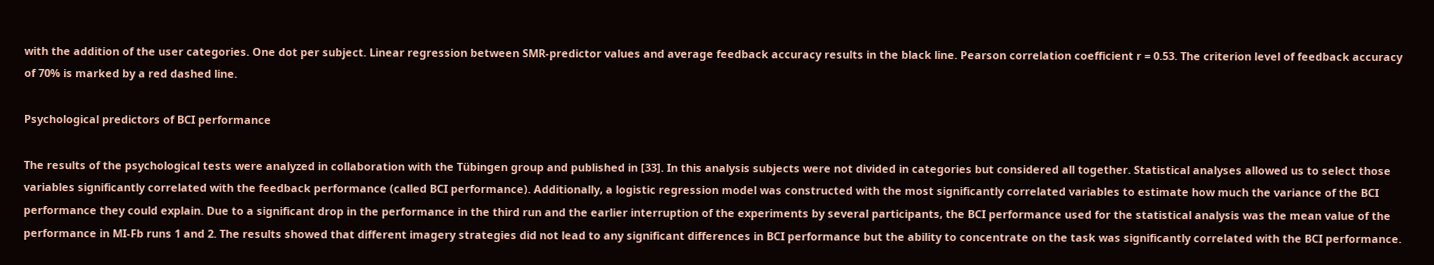with the addition of the user categories. One dot per subject. Linear regression between SMR-predictor values and average feedback accuracy results in the black line. Pearson correlation coefficient r = 0.53. The criterion level of feedback accuracy of 70% is marked by a red dashed line.

Psychological predictors of BCI performance

The results of the psychological tests were analyzed in collaboration with the Tübingen group and published in [33]. In this analysis subjects were not divided in categories but considered all together. Statistical analyses allowed us to select those variables significantly correlated with the feedback performance (called BCI performance). Additionally, a logistic regression model was constructed with the most significantly correlated variables to estimate how much the variance of the BCI performance they could explain. Due to a significant drop in the performance in the third run and the earlier interruption of the experiments by several participants, the BCI performance used for the statistical analysis was the mean value of the performance in MI-Fb runs 1 and 2. The results showed that different imagery strategies did not lead to any significant differences in BCI performance but the ability to concentrate on the task was significantly correlated with the BCI performance.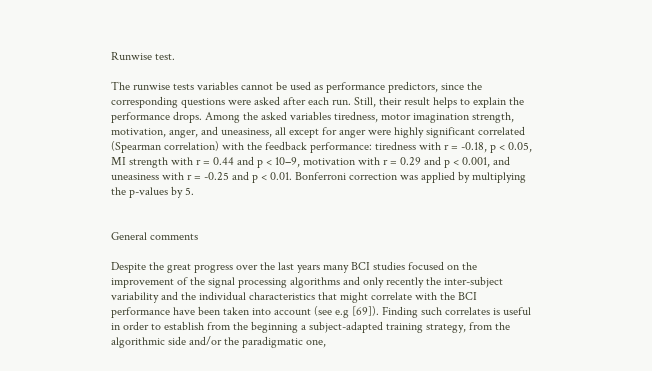Runwise test.

The runwise tests variables cannot be used as performance predictors, since the corresponding questions were asked after each run. Still, their result helps to explain the performance drops. Among the asked variables tiredness, motor imagination strength, motivation, anger, and uneasiness, all except for anger were highly significant correlated (Spearman correlation) with the feedback performance: tiredness with r = -0.18, p < 0.05, MI strength with r = 0.44 and p < 10−9, motivation with r = 0.29 and p < 0.001, and uneasiness with r = -0.25 and p < 0.01. Bonferroni correction was applied by multiplying the p-values by 5.


General comments

Despite the great progress over the last years many BCI studies focused on the improvement of the signal processing algorithms and only recently the inter-subject variability and the individual characteristics that might correlate with the BCI performance have been taken into account (see e.g [69]). Finding such correlates is useful in order to establish from the beginning a subject-adapted training strategy, from the algorithmic side and/or the paradigmatic one,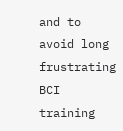and to avoid long frustrating BCI training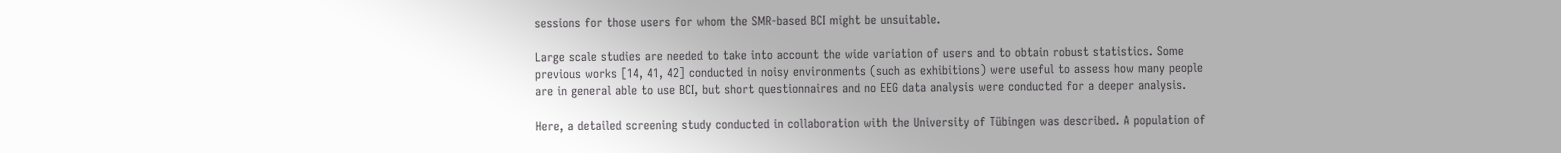sessions for those users for whom the SMR-based BCI might be unsuitable.

Large scale studies are needed to take into account the wide variation of users and to obtain robust statistics. Some previous works [14, 41, 42] conducted in noisy environments (such as exhibitions) were useful to assess how many people are in general able to use BCI, but short questionnaires and no EEG data analysis were conducted for a deeper analysis.

Here, a detailed screening study conducted in collaboration with the University of Tübingen was described. A population of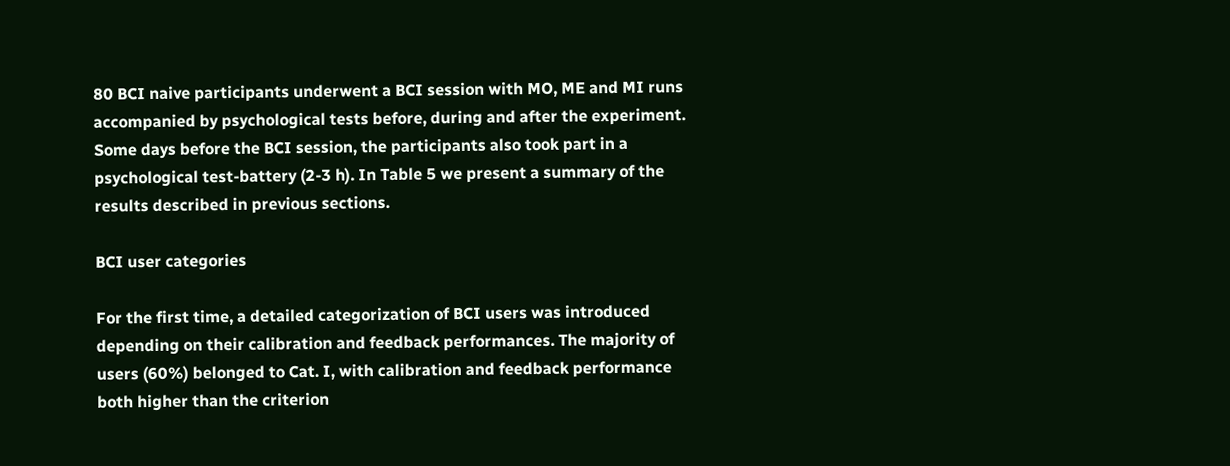80 BCI naive participants underwent a BCI session with MO, ME and MI runs accompanied by psychological tests before, during and after the experiment. Some days before the BCI session, the participants also took part in a psychological test-battery (2-3 h). In Table 5 we present a summary of the results described in previous sections.

BCI user categories

For the first time, a detailed categorization of BCI users was introduced depending on their calibration and feedback performances. The majority of users (60%) belonged to Cat. I, with calibration and feedback performance both higher than the criterion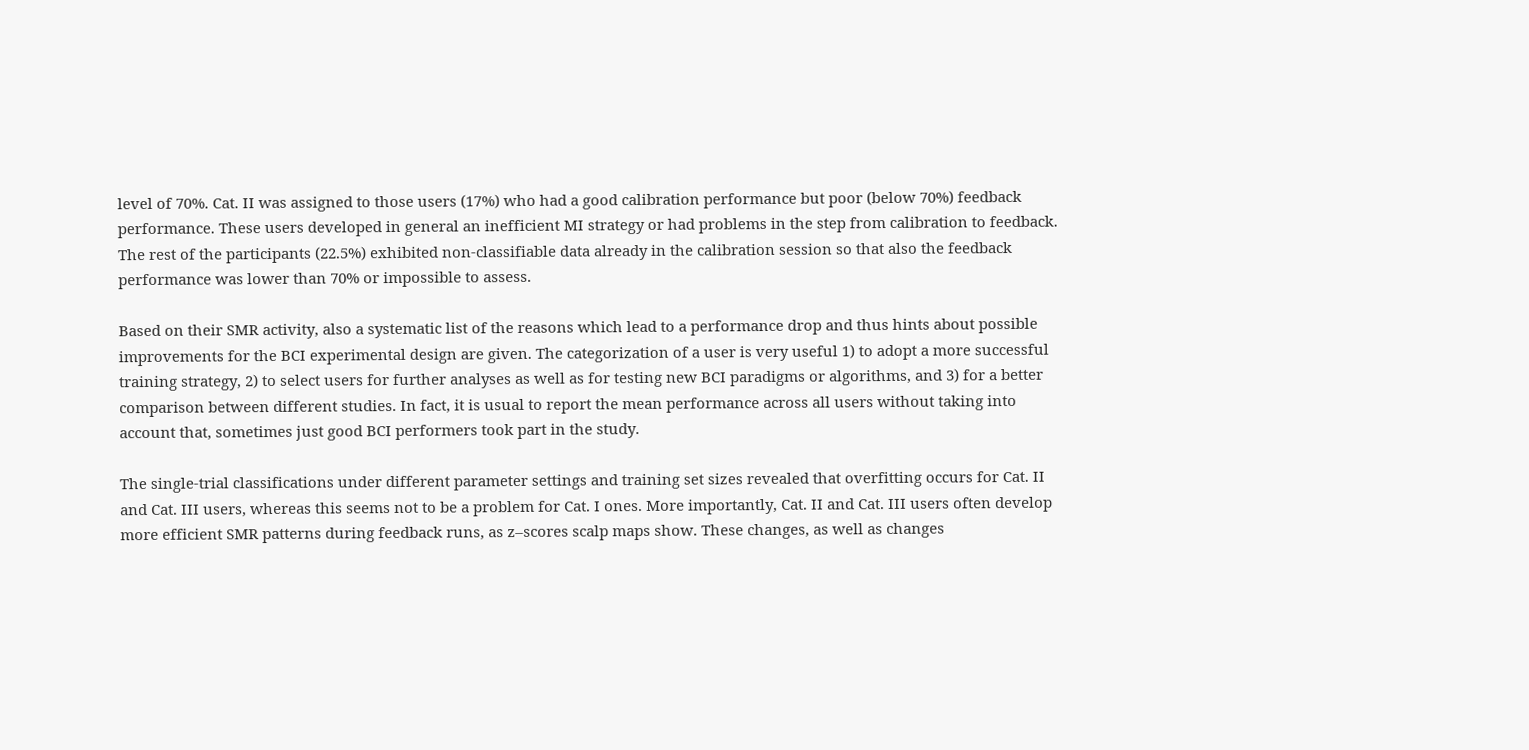level of 70%. Cat. II was assigned to those users (17%) who had a good calibration performance but poor (below 70%) feedback performance. These users developed in general an inefficient MI strategy or had problems in the step from calibration to feedback. The rest of the participants (22.5%) exhibited non-classifiable data already in the calibration session so that also the feedback performance was lower than 70% or impossible to assess.

Based on their SMR activity, also a systematic list of the reasons which lead to a performance drop and thus hints about possible improvements for the BCI experimental design are given. The categorization of a user is very useful 1) to adopt a more successful training strategy, 2) to select users for further analyses as well as for testing new BCI paradigms or algorithms, and 3) for a better comparison between different studies. In fact, it is usual to report the mean performance across all users without taking into account that, sometimes just good BCI performers took part in the study.

The single-trial classifications under different parameter settings and training set sizes revealed that overfitting occurs for Cat. II and Cat. III users, whereas this seems not to be a problem for Cat. I ones. More importantly, Cat. II and Cat. III users often develop more efficient SMR patterns during feedback runs, as z–scores scalp maps show. These changes, as well as changes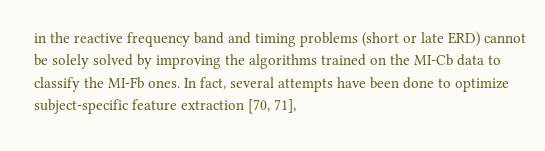in the reactive frequency band and timing problems (short or late ERD) cannot be solely solved by improving the algorithms trained on the MI-Cb data to classify the MI-Fb ones. In fact, several attempts have been done to optimize subject-specific feature extraction [70, 71],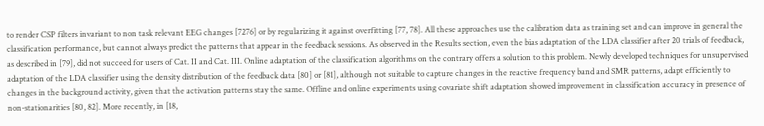to render CSP filters invariant to non task relevant EEG changes [7276] or by regularizing it against overfitting [77, 78]. All these approaches use the calibration data as training set and can improve in general the classification performance, but cannot always predict the patterns that appear in the feedback sessions. As observed in the Results section, even the bias adaptation of the LDA classifier after 20 trials of feedback, as described in [79], did not succeed for users of Cat. II and Cat. III. Online adaptation of the classification algorithms on the contrary offers a solution to this problem. Newly developed techniques for unsupervised adaptation of the LDA classifier using the density distribution of the feedback data [80] or [81], although not suitable to capture changes in the reactive frequency band and SMR patterns, adapt efficiently to changes in the background activity, given that the activation patterns stay the same. Offline and online experiments using covariate shift adaptation showed improvement in classification accuracy in presence of non-stationarities [80, 82]. More recently, in [18,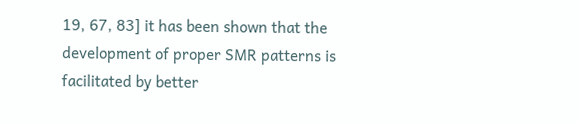19, 67, 83] it has been shown that the development of proper SMR patterns is facilitated by better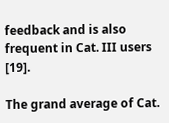feedback and is also frequent in Cat. III users [19].

The grand average of Cat.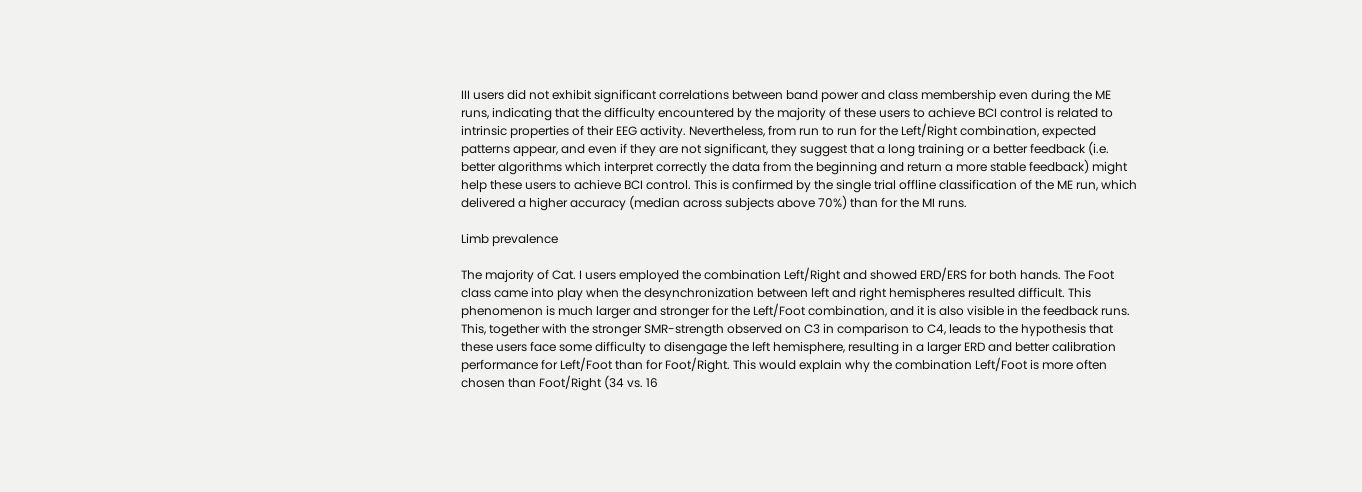III users did not exhibit significant correlations between band power and class membership even during the ME runs, indicating that the difficulty encountered by the majority of these users to achieve BCI control is related to intrinsic properties of their EEG activity. Nevertheless, from run to run for the Left/Right combination, expected patterns appear, and even if they are not significant, they suggest that a long training or a better feedback (i.e. better algorithms which interpret correctly the data from the beginning and return a more stable feedback) might help these users to achieve BCI control. This is confirmed by the single trial offline classification of the ME run, which delivered a higher accuracy (median across subjects above 70%) than for the MI runs.

Limb prevalence

The majority of Cat. I users employed the combination Left/Right and showed ERD/ERS for both hands. The Foot class came into play when the desynchronization between left and right hemispheres resulted difficult. This phenomenon is much larger and stronger for the Left/Foot combination, and it is also visible in the feedback runs. This, together with the stronger SMR-strength observed on C3 in comparison to C4, leads to the hypothesis that these users face some difficulty to disengage the left hemisphere, resulting in a larger ERD and better calibration performance for Left/Foot than for Foot/Right. This would explain why the combination Left/Foot is more often chosen than Foot/Right (34 vs. 16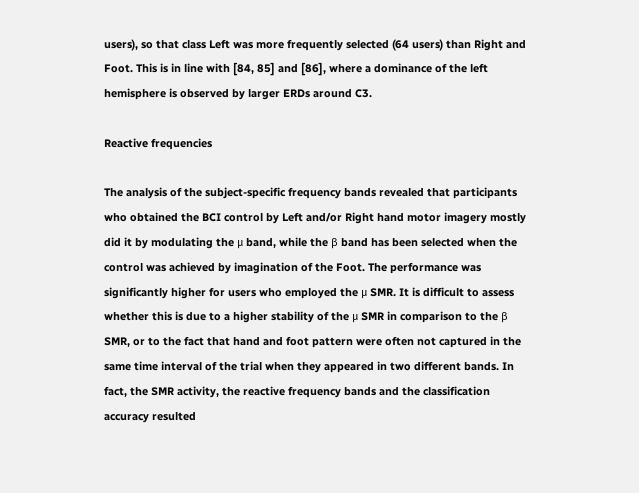users), so that class Left was more frequently selected (64 users) than Right and Foot. This is in line with [84, 85] and [86], where a dominance of the left hemisphere is observed by larger ERDs around C3.

Reactive frequencies

The analysis of the subject-specific frequency bands revealed that participants who obtained the BCI control by Left and/or Right hand motor imagery mostly did it by modulating the μ band, while the β band has been selected when the control was achieved by imagination of the Foot. The performance was significantly higher for users who employed the μ SMR. It is difficult to assess whether this is due to a higher stability of the μ SMR in comparison to the β SMR, or to the fact that hand and foot pattern were often not captured in the same time interval of the trial when they appeared in two different bands. In fact, the SMR activity, the reactive frequency bands and the classification accuracy resulted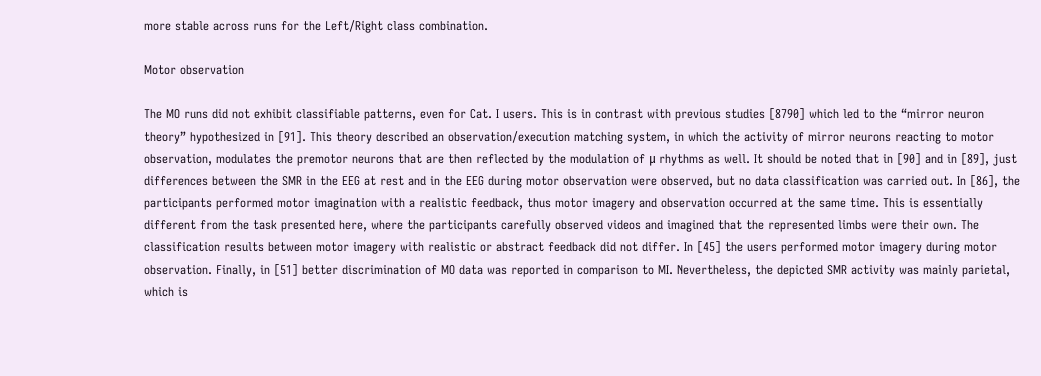more stable across runs for the Left/Right class combination.

Motor observation

The MO runs did not exhibit classifiable patterns, even for Cat. I users. This is in contrast with previous studies [8790] which led to the “mirror neuron theory” hypothesized in [91]. This theory described an observation/execution matching system, in which the activity of mirror neurons reacting to motor observation, modulates the premotor neurons that are then reflected by the modulation of μ rhythms as well. It should be noted that in [90] and in [89], just differences between the SMR in the EEG at rest and in the EEG during motor observation were observed, but no data classification was carried out. In [86], the participants performed motor imagination with a realistic feedback, thus motor imagery and observation occurred at the same time. This is essentially different from the task presented here, where the participants carefully observed videos and imagined that the represented limbs were their own. The classification results between motor imagery with realistic or abstract feedback did not differ. In [45] the users performed motor imagery during motor observation. Finally, in [51] better discrimination of MO data was reported in comparison to MI. Nevertheless, the depicted SMR activity was mainly parietal, which is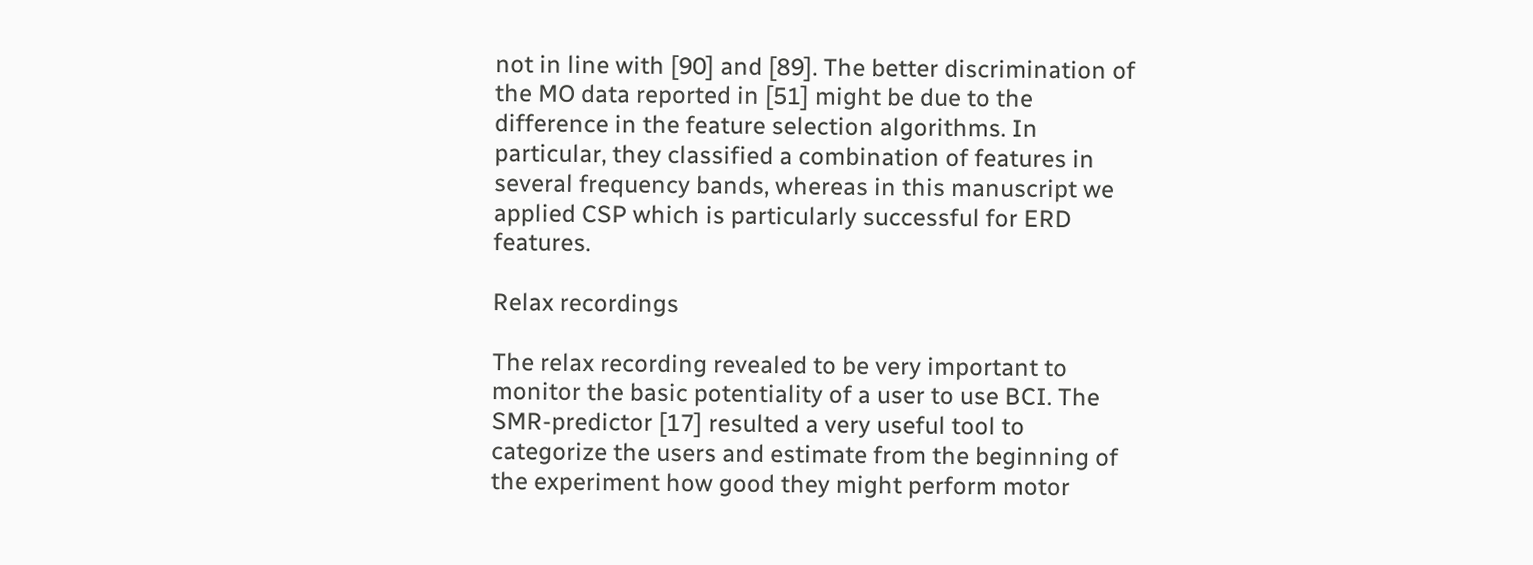not in line with [90] and [89]. The better discrimination of the MO data reported in [51] might be due to the difference in the feature selection algorithms. In particular, they classified a combination of features in several frequency bands, whereas in this manuscript we applied CSP which is particularly successful for ERD features.

Relax recordings

The relax recording revealed to be very important to monitor the basic potentiality of a user to use BCI. The SMR-predictor [17] resulted a very useful tool to categorize the users and estimate from the beginning of the experiment how good they might perform motor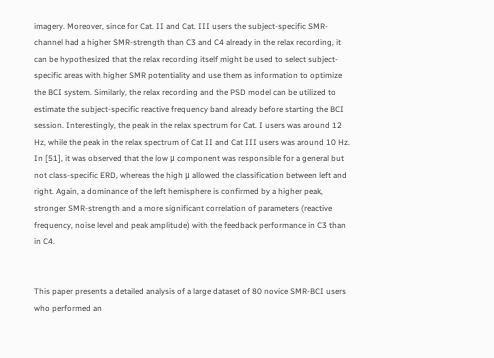imagery. Moreover, since for Cat. II and Cat. III users the subject-specific SMR-channel had a higher SMR-strength than C3 and C4 already in the relax recording, it can be hypothesized that the relax recording itself might be used to select subject-specific areas with higher SMR potentiality and use them as information to optimize the BCI system. Similarly, the relax recording and the PSD model can be utilized to estimate the subject-specific reactive frequency band already before starting the BCI session. Interestingly, the peak in the relax spectrum for Cat. I users was around 12 Hz, while the peak in the relax spectrum of Cat II and Cat III users was around 10 Hz. In [51], it was observed that the low μ component was responsible for a general but not class-specific ERD, whereas the high μ allowed the classification between left and right. Again, a dominance of the left hemisphere is confirmed by a higher peak, stronger SMR-strength and a more significant correlation of parameters (reactive frequency, noise level and peak amplitude) with the feedback performance in C3 than in C4.


This paper presents a detailed analysis of a large dataset of 80 novice SMR-BCI users who performed an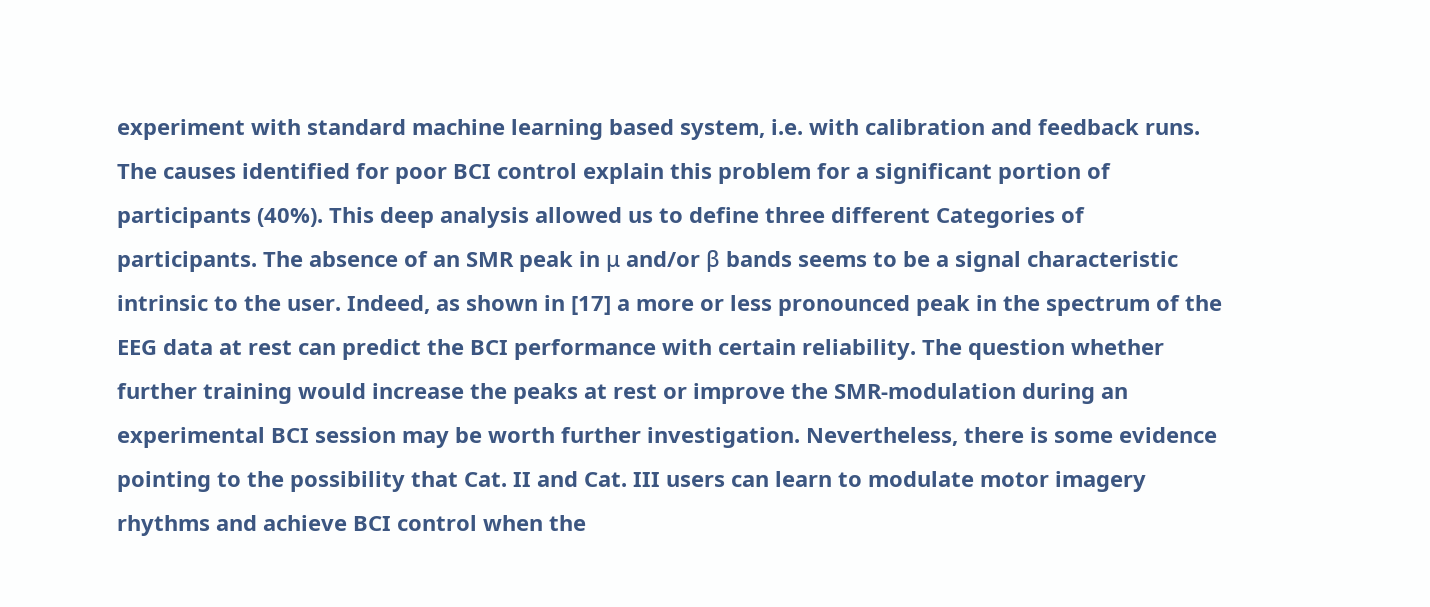experiment with standard machine learning based system, i.e. with calibration and feedback runs. The causes identified for poor BCI control explain this problem for a significant portion of participants (40%). This deep analysis allowed us to define three different Categories of participants. The absence of an SMR peak in μ and/or β bands seems to be a signal characteristic intrinsic to the user. Indeed, as shown in [17] a more or less pronounced peak in the spectrum of the EEG data at rest can predict the BCI performance with certain reliability. The question whether further training would increase the peaks at rest or improve the SMR-modulation during an experimental BCI session may be worth further investigation. Nevertheless, there is some evidence pointing to the possibility that Cat. II and Cat. III users can learn to modulate motor imagery rhythms and achieve BCI control when the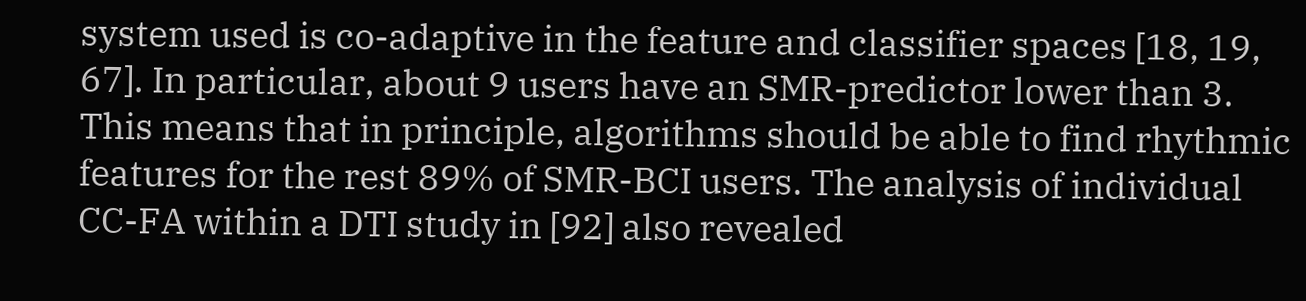system used is co-adaptive in the feature and classifier spaces [18, 19, 67]. In particular, about 9 users have an SMR-predictor lower than 3. This means that in principle, algorithms should be able to find rhythmic features for the rest 89% of SMR-BCI users. The analysis of individual CC-FA within a DTI study in [92] also revealed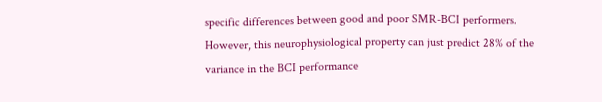specific differences between good and poor SMR-BCI performers. However, this neurophysiological property can just predict 28% of the variance in the BCI performance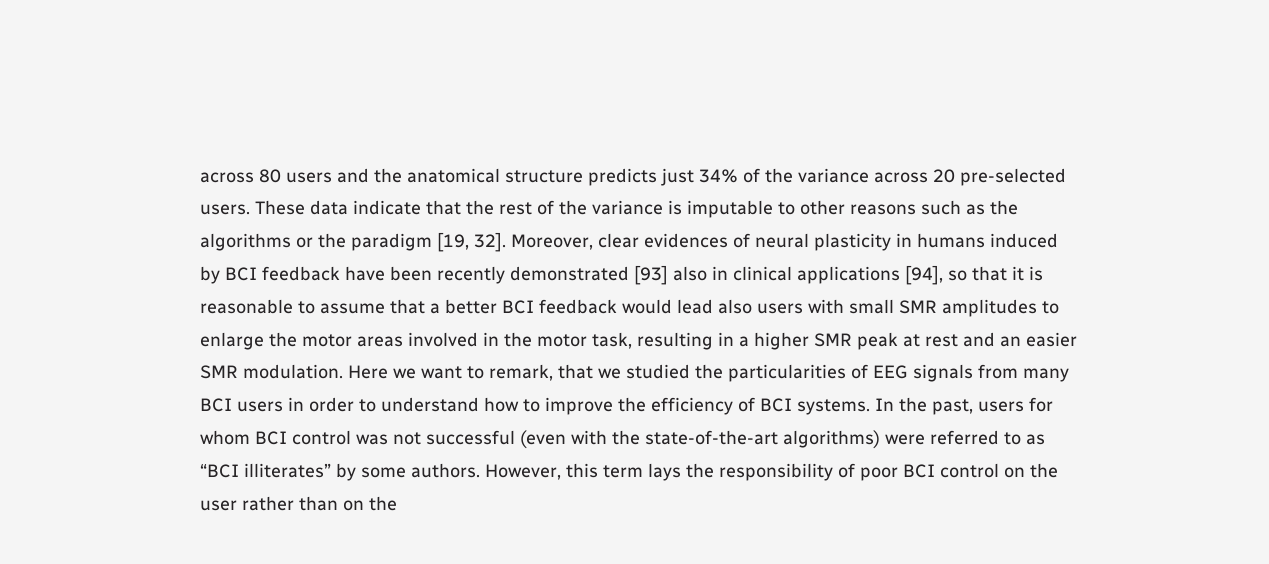across 80 users and the anatomical structure predicts just 34% of the variance across 20 pre-selected users. These data indicate that the rest of the variance is imputable to other reasons such as the algorithms or the paradigm [19, 32]. Moreover, clear evidences of neural plasticity in humans induced by BCI feedback have been recently demonstrated [93] also in clinical applications [94], so that it is reasonable to assume that a better BCI feedback would lead also users with small SMR amplitudes to enlarge the motor areas involved in the motor task, resulting in a higher SMR peak at rest and an easier SMR modulation. Here we want to remark, that we studied the particularities of EEG signals from many BCI users in order to understand how to improve the efficiency of BCI systems. In the past, users for whom BCI control was not successful (even with the state-of-the-art algorithms) were referred to as “BCI illiterates” by some authors. However, this term lays the responsibility of poor BCI control on the user rather than on the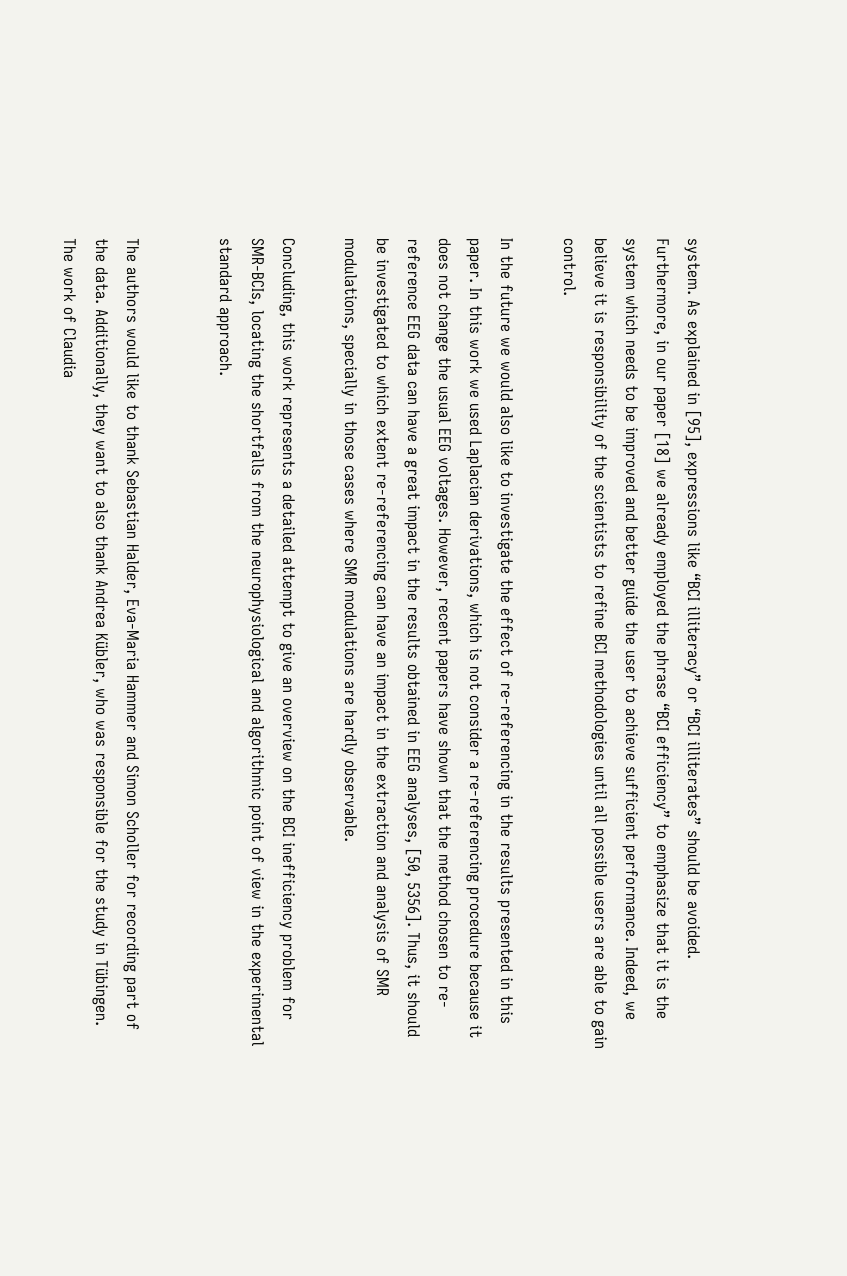system. As explained in [95], expressions like “BCI illiteracy” or “BCI illiterates” should be avoided. Furthermore, in our paper [18] we already employed the phrase “BCI efficiency” to emphasize that it is the system which needs to be improved and better guide the user to achieve sufficient performance. Indeed, we believe it is responsibility of the scientists to refine BCI methodologies until all possible users are able to gain control.

In the future we would also like to investigate the effect of re-referencing in the results presented in this paper. In this work we used Laplacian derivations, which is not consider a re-referencing procedure because it does not change the usual EEG voltages. However, recent papers have shown that the method chosen to re-reference EEG data can have a great impact in the results obtained in EEG analyses, [50, 5356]. Thus, it should be investigated to which extent re-referencing can have an impact in the extraction and analysis of SMR modulations, specially in those cases where SMR modulations are hardly observable.

Concluding, this work represents a detailed attempt to give an overview on the BCI inefficiency problem for SMR-BCIs, locating the shortfalls from the neurophysiological and algorithmic point of view in the experimental standard approach.


The authors would like to thank Sebastian Halder, Eva-Maria Hammer and Simon Scholler for recording part of the data. Additionally, they want to also thank Andrea Kübler, who was responsible for the study in Tübingen. The work of Claudia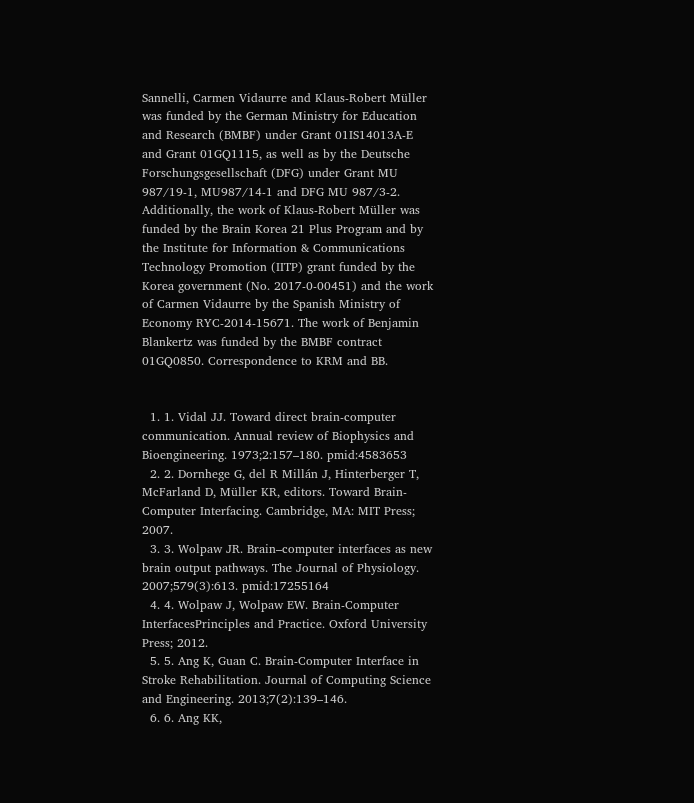Sannelli, Carmen Vidaurre and Klaus-Robert Müller was funded by the German Ministry for Education and Research (BMBF) under Grant 01IS14013A-E and Grant 01GQ1115, as well as by the Deutsche Forschungsgesellschaft (DFG) under Grant MU 987/19-1, MU987/14-1 and DFG MU 987/3-2. Additionally, the work of Klaus-Robert Müller was funded by the Brain Korea 21 Plus Program and by the Institute for Information & Communications Technology Promotion (IITP) grant funded by the Korea government (No. 2017-0-00451) and the work of Carmen Vidaurre by the Spanish Ministry of Economy RYC-2014-15671. The work of Benjamin Blankertz was funded by the BMBF contract 01GQ0850. Correspondence to KRM and BB.


  1. 1. Vidal JJ. Toward direct brain-computer communication. Annual review of Biophysics and Bioengineering. 1973;2:157–180. pmid:4583653
  2. 2. Dornhege G, del R Millán J, Hinterberger T, McFarland D, Müller KR, editors. Toward Brain-Computer Interfacing. Cambridge, MA: MIT Press; 2007.
  3. 3. Wolpaw JR. Brain–computer interfaces as new brain output pathways. The Journal of Physiology. 2007;579(3):613. pmid:17255164
  4. 4. Wolpaw J, Wolpaw EW. Brain-Computer InterfacesPrinciples and Practice. Oxford University Press; 2012.
  5. 5. Ang K, Guan C. Brain-Computer Interface in Stroke Rehabilitation. Journal of Computing Science and Engineering. 2013;7(2):139–146.
  6. 6. Ang KK,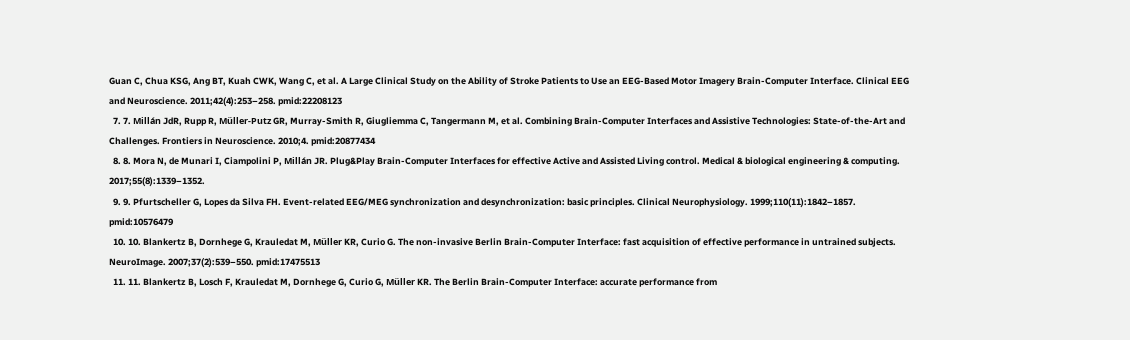Guan C, Chua KSG, Ang BT, Kuah CWK, Wang C, et al. A Large Clinical Study on the Ability of Stroke Patients to Use an EEG-Based Motor Imagery Brain-Computer Interface. Clinical EEG and Neuroscience. 2011;42(4):253–258. pmid:22208123
  7. 7. Millán JdR, Rupp R, Müller-Putz GR, Murray-Smith R, Giugliemma C, Tangermann M, et al. Combining Brain-Computer Interfaces and Assistive Technologies: State-of-the-Art and Challenges. Frontiers in Neuroscience. 2010;4. pmid:20877434
  8. 8. Mora N, de Munari I, Ciampolini P, Millán JR. Plug&Play Brain-Computer Interfaces for effective Active and Assisted Living control. Medical & biological engineering & computing. 2017;55(8):1339–1352.
  9. 9. Pfurtscheller G, Lopes da Silva FH. Event-related EEG/MEG synchronization and desynchronization: basic principles. Clinical Neurophysiology. 1999;110(11):1842–1857. pmid:10576479
  10. 10. Blankertz B, Dornhege G, Krauledat M, Müller KR, Curio G. The non-invasive Berlin Brain-Computer Interface: fast acquisition of effective performance in untrained subjects. NeuroImage. 2007;37(2):539–550. pmid:17475513
  11. 11. Blankertz B, Losch F, Krauledat M, Dornhege G, Curio G, Müller KR. The Berlin Brain-Computer Interface: accurate performance from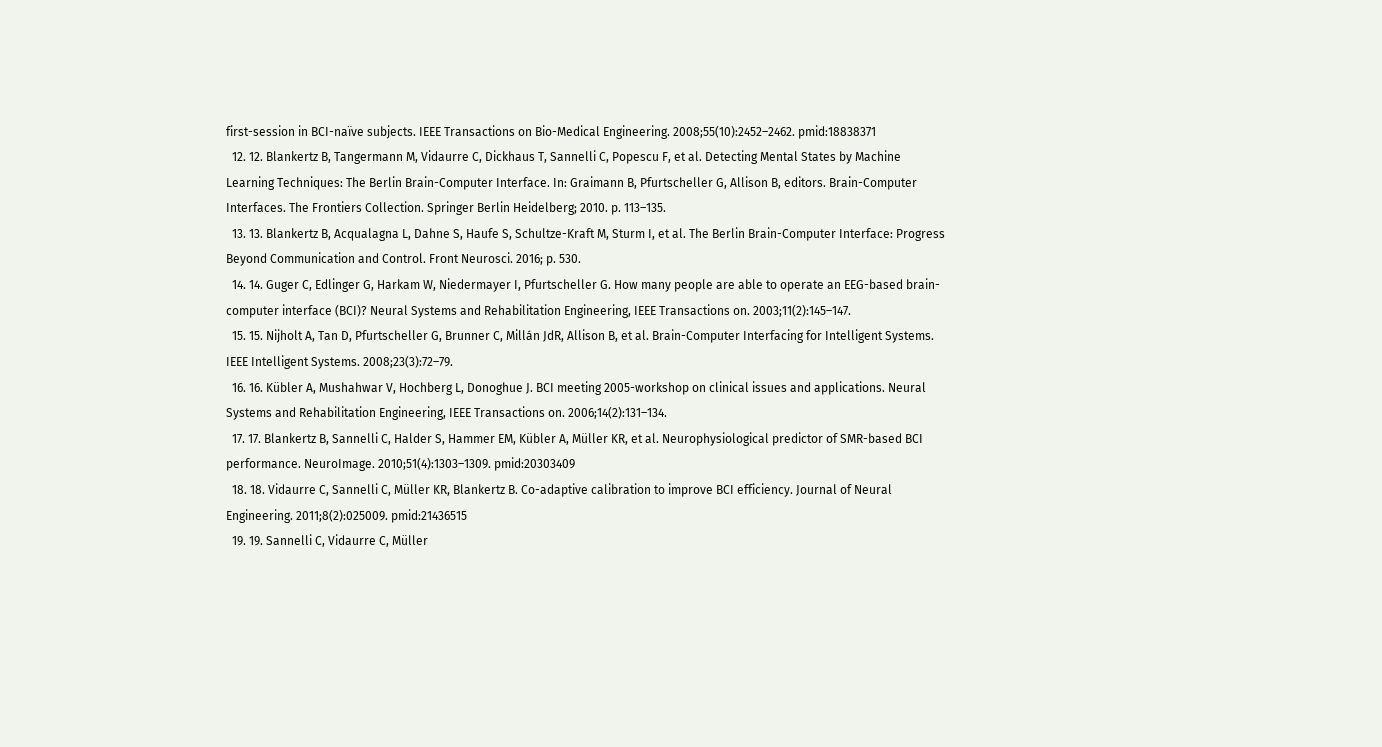first-session in BCI-naïve subjects. IEEE Transactions on Bio-Medical Engineering. 2008;55(10):2452–2462. pmid:18838371
  12. 12. Blankertz B, Tangermann M, Vidaurre C, Dickhaus T, Sannelli C, Popescu F, et al. Detecting Mental States by Machine Learning Techniques: The Berlin Brain-Computer Interface. In: Graimann B, Pfurtscheller G, Allison B, editors. Brain-Computer Interfaces. The Frontiers Collection. Springer Berlin Heidelberg; 2010. p. 113–135.
  13. 13. Blankertz B, Acqualagna L, Dahne S, Haufe S, Schultze-Kraft M, Sturm I, et al. The Berlin Brain-Computer Interface: Progress Beyond Communication and Control. Front Neurosci. 2016; p. 530.
  14. 14. Guger C, Edlinger G, Harkam W, Niedermayer I, Pfurtscheller G. How many people are able to operate an EEG-based brain-computer interface (BCI)? Neural Systems and Rehabilitation Engineering, IEEE Transactions on. 2003;11(2):145–147.
  15. 15. Nijholt A, Tan D, Pfurtscheller G, Brunner C, Millán JdR, Allison B, et al. Brain-Computer Interfacing for Intelligent Systems. IEEE Intelligent Systems. 2008;23(3):72–79.
  16. 16. Kübler A, Mushahwar V, Hochberg L, Donoghue J. BCI meeting 2005-workshop on clinical issues and applications. Neural Systems and Rehabilitation Engineering, IEEE Transactions on. 2006;14(2):131–134.
  17. 17. Blankertz B, Sannelli C, Halder S, Hammer EM, Kübler A, Müller KR, et al. Neurophysiological predictor of SMR-based BCI performance. NeuroImage. 2010;51(4):1303–1309. pmid:20303409
  18. 18. Vidaurre C, Sannelli C, Müller KR, Blankertz B. Co-adaptive calibration to improve BCI efficiency. Journal of Neural Engineering. 2011;8(2):025009. pmid:21436515
  19. 19. Sannelli C, Vidaurre C, Müller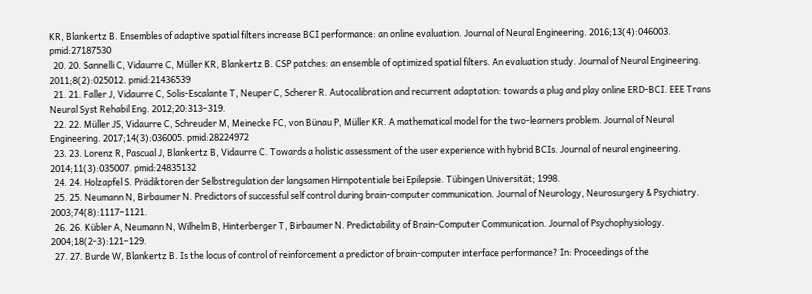KR, Blankertz B. Ensembles of adaptive spatial filters increase BCI performance: an online evaluation. Journal of Neural Engineering. 2016;13(4):046003. pmid:27187530
  20. 20. Sannelli C, Vidaurre C, Müller KR, Blankertz B. CSP patches: an ensemble of optimized spatial filters. An evaluation study. Journal of Neural Engineering. 2011;8(2):025012. pmid:21436539
  21. 21. Faller J, Vidaurre C, Solis-Escalante T, Neuper C, Scherer R. Autocalibration and recurrent adaptation: towards a plug and play online ERD-BCI. EEE Trans Neural Syst Rehabil Eng. 2012;20:313–319.
  22. 22. Müller JS, Vidaurre C, Schreuder M, Meinecke FC, von Bünau P, Müller KR. A mathematical model for the two-learners problem. Journal of Neural Engineering. 2017;14(3):036005. pmid:28224972
  23. 23. Lorenz R, Pascual J, Blankertz B, Vidaurre C. Towards a holistic assessment of the user experience with hybrid BCIs. Journal of neural engineering. 2014;11(3):035007. pmid:24835132
  24. 24. Holzapfel S. Prädiktoren der Selbstregulation der langsamen Hirnpotentiale bei Epilepsie. Tübingen Universität; 1998.
  25. 25. Neumann N, Birbaumer N. Predictors of successful self control during brain-computer communication. Journal of Neurology, Neurosurgery & Psychiatry. 2003;74(8):1117–1121.
  26. 26. Kübler A, Neumann N, Wilhelm B, Hinterberger T, Birbaumer N. Predictability of Brain-Computer Communication. Journal of Psychophysiology. 2004;18(2-3):121–129.
  27. 27. Burde W, Blankertz B. Is the locus of control of reinforcement a predictor of brain-computer interface performance? In: Proceedings of the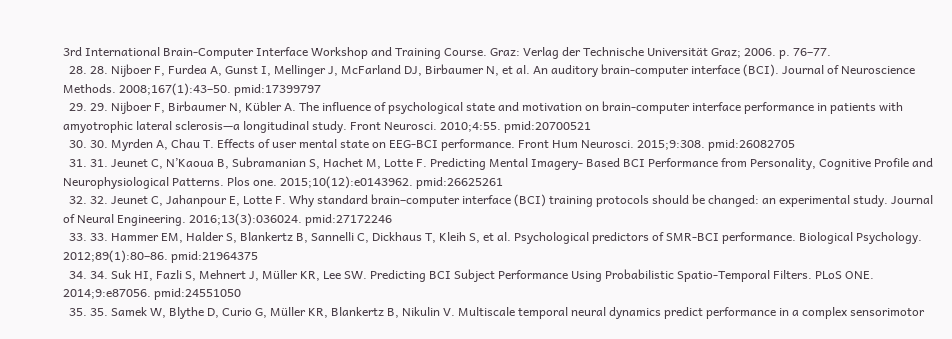3rd International Brain-Computer Interface Workshop and Training Course. Graz: Verlag der Technische Universität Graz; 2006. p. 76–77.
  28. 28. Nijboer F, Furdea A, Gunst I, Mellinger J, McFarland DJ, Birbaumer N, et al. An auditory brain-computer interface (BCI). Journal of Neuroscience Methods. 2008;167(1):43–50. pmid:17399797
  29. 29. Nijboer F, Birbaumer N, Kübler A. The influence of psychological state and motivation on brain-computer interface performance in patients with amyotrophic lateral sclerosis—a longitudinal study. Front Neurosci. 2010;4:55. pmid:20700521
  30. 30. Myrden A, Chau T. Effects of user mental state on EEG-BCI performance. Front Hum Neurosci. 2015;9:308. pmid:26082705
  31. 31. Jeunet C, N’Kaoua B, Subramanian S, Hachet M, Lotte F. Predicting Mental Imagery- Based BCI Performance from Personality, Cognitive Profile and Neurophysiological Patterns. Plos one. 2015;10(12):e0143962. pmid:26625261
  32. 32. Jeunet C, Jahanpour E, Lotte F. Why standard brain–computer interface (BCI) training protocols should be changed: an experimental study. Journal of Neural Engineering. 2016;13(3):036024. pmid:27172246
  33. 33. Hammer EM, Halder S, Blankertz B, Sannelli C, Dickhaus T, Kleih S, et al. Psychological predictors of SMR-BCI performance. Biological Psychology. 2012;89(1):80–86. pmid:21964375
  34. 34. Suk HI, Fazli S, Mehnert J, Müller KR, Lee SW. Predicting BCI Subject Performance Using Probabilistic Spatio-Temporal Filters. PLoS ONE. 2014;9:e87056. pmid:24551050
  35. 35. Samek W, Blythe D, Curio G, Müller KR, Blankertz B, Nikulin V. Multiscale temporal neural dynamics predict performance in a complex sensorimotor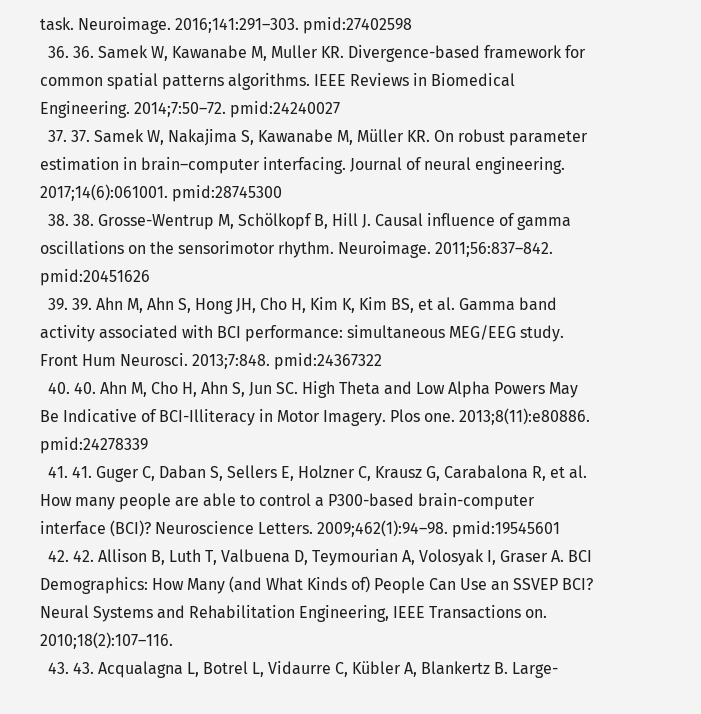task. Neuroimage. 2016;141:291–303. pmid:27402598
  36. 36. Samek W, Kawanabe M, Muller KR. Divergence-based framework for common spatial patterns algorithms. IEEE Reviews in Biomedical Engineering. 2014;7:50–72. pmid:24240027
  37. 37. Samek W, Nakajima S, Kawanabe M, Müller KR. On robust parameter estimation in brain–computer interfacing. Journal of neural engineering. 2017;14(6):061001. pmid:28745300
  38. 38. Grosse-Wentrup M, Schölkopf B, Hill J. Causal influence of gamma oscillations on the sensorimotor rhythm. Neuroimage. 2011;56:837–842. pmid:20451626
  39. 39. Ahn M, Ahn S, Hong JH, Cho H, Kim K, Kim BS, et al. Gamma band activity associated with BCI performance: simultaneous MEG/EEG study. Front Hum Neurosci. 2013;7:848. pmid:24367322
  40. 40. Ahn M, Cho H, Ahn S, Jun SC. High Theta and Low Alpha Powers May Be Indicative of BCI-Illiteracy in Motor Imagery. Plos one. 2013;8(11):e80886. pmid:24278339
  41. 41. Guger C, Daban S, Sellers E, Holzner C, Krausz G, Carabalona R, et al. How many people are able to control a P300-based brain-computer interface (BCI)? Neuroscience Letters. 2009;462(1):94–98. pmid:19545601
  42. 42. Allison B, Luth T, Valbuena D, Teymourian A, Volosyak I, Graser A. BCI Demographics: How Many (and What Kinds of) People Can Use an SSVEP BCI? Neural Systems and Rehabilitation Engineering, IEEE Transactions on. 2010;18(2):107–116.
  43. 43. Acqualagna L, Botrel L, Vidaurre C, Kübler A, Blankertz B. Large-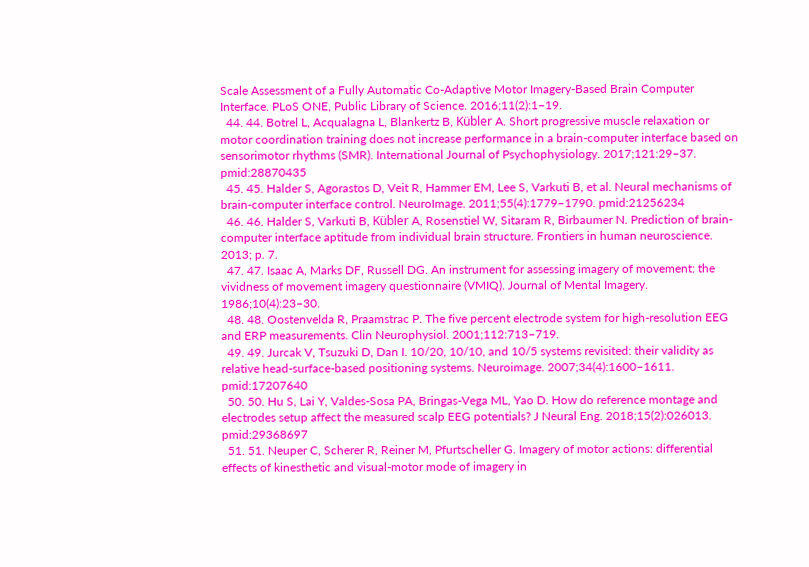Scale Assessment of a Fully Automatic Co-Adaptive Motor Imagery-Based Brain Computer Interface. PLoS ONE, Public Library of Science. 2016;11(2):1–19.
  44. 44. Botrel L, Acqualagna L, Blankertz B, Kübler A. Short progressive muscle relaxation or motor coordination training does not increase performance in a brain-computer interface based on sensorimotor rhythms (SMR). International Journal of Psychophysiology. 2017;121:29–37. pmid:28870435
  45. 45. Halder S, Agorastos D, Veit R, Hammer EM, Lee S, Varkuti B, et al. Neural mechanisms of brain-computer interface control. NeuroImage. 2011;55(4):1779–1790. pmid:21256234
  46. 46. Halder S, Varkuti B, Kübler A, Rosenstiel W, Sitaram R, Birbaumer N. Prediction of brain-computer interface aptitude from individual brain structure. Frontiers in human neuroscience. 2013; p. 7.
  47. 47. Isaac A, Marks DF, Russell DG. An instrument for assessing imagery of movement: the vividness of movement imagery questionnaire (VMIQ). Journal of Mental Imagery. 1986;10(4):23–30.
  48. 48. Oostenvelda R, Praamstrac P. The five percent electrode system for high-resolution EEG and ERP measurements. Clin Neurophysiol. 2001;112:713–719.
  49. 49. Jurcak V, Tsuzuki D, Dan I. 10/20, 10/10, and 10/5 systems revisited: their validity as relative head-surface-based positioning systems. Neuroimage. 2007;34(4):1600–1611. pmid:17207640
  50. 50. Hu S, Lai Y, Valdes-Sosa PA, Bringas-Vega ML, Yao D. How do reference montage and electrodes setup affect the measured scalp EEG potentials? J Neural Eng. 2018;15(2):026013. pmid:29368697
  51. 51. Neuper C, Scherer R, Reiner M, Pfurtscheller G. Imagery of motor actions: differential effects of kinesthetic and visual-motor mode of imagery in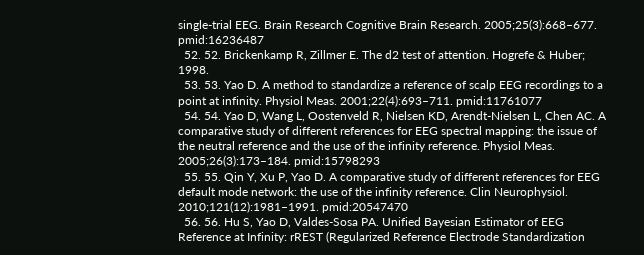single-trial EEG. Brain Research Cognitive Brain Research. 2005;25(3):668–677. pmid:16236487
  52. 52. Brickenkamp R, Zillmer E. The d2 test of attention. Hogrefe & Huber; 1998.
  53. 53. Yao D. A method to standardize a reference of scalp EEG recordings to a point at infinity. Physiol Meas. 2001;22(4):693–711. pmid:11761077
  54. 54. Yao D, Wang L, Oostenveld R, Nielsen KD, Arendt-Nielsen L, Chen AC. A comparative study of different references for EEG spectral mapping: the issue of the neutral reference and the use of the infinity reference. Physiol Meas. 2005;26(3):173–184. pmid:15798293
  55. 55. Qin Y, Xu P, Yao D. A comparative study of different references for EEG default mode network: the use of the infinity reference. Clin Neurophysiol. 2010;121(12):1981–1991. pmid:20547470
  56. 56. Hu S, Yao D, Valdes-Sosa PA. Unified Bayesian Estimator of EEG Reference at Infinity: rREST (Regularized Reference Electrode Standardization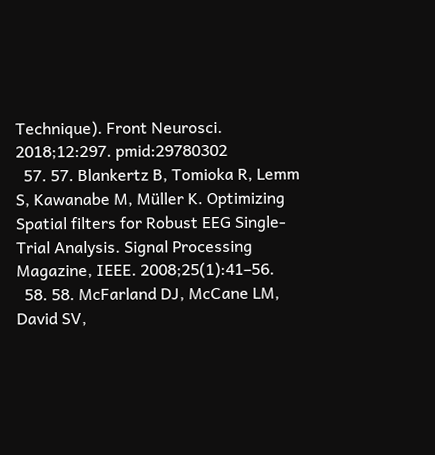Technique). Front Neurosci. 2018;12:297. pmid:29780302
  57. 57. Blankertz B, Tomioka R, Lemm S, Kawanabe M, Müller K. Optimizing Spatial filters for Robust EEG Single-Trial Analysis. Signal Processing Magazine, IEEE. 2008;25(1):41–56.
  58. 58. McFarland DJ, McCane LM, David SV,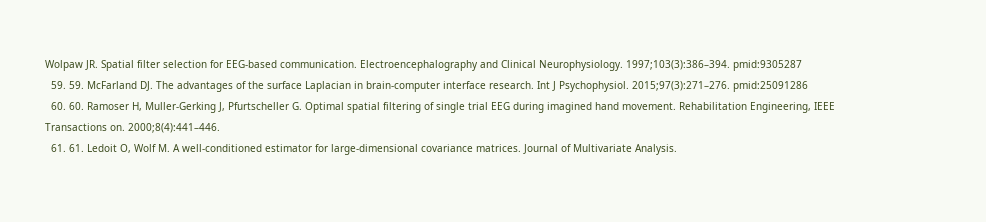Wolpaw JR. Spatial filter selection for EEG-based communication. Electroencephalography and Clinical Neurophysiology. 1997;103(3):386–394. pmid:9305287
  59. 59. McFarland DJ. The advantages of the surface Laplacian in brain-computer interface research. Int J Psychophysiol. 2015;97(3):271–276. pmid:25091286
  60. 60. Ramoser H, Muller-Gerking J, Pfurtscheller G. Optimal spatial filtering of single trial EEG during imagined hand movement. Rehabilitation Engineering, IEEE Transactions on. 2000;8(4):441–446.
  61. 61. Ledoit O, Wolf M. A well-conditioned estimator for large-dimensional covariance matrices. Journal of Multivariate Analysis.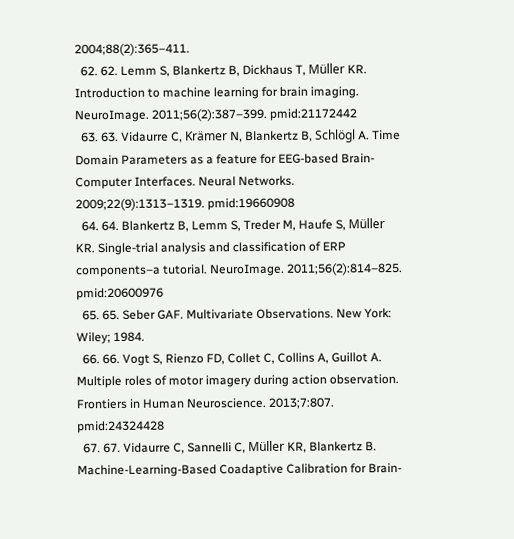2004;88(2):365–411.
  62. 62. Lemm S, Blankertz B, Dickhaus T, Müller KR. Introduction to machine learning for brain imaging. NeuroImage. 2011;56(2):387–399. pmid:21172442
  63. 63. Vidaurre C, Krämer N, Blankertz B, Schlögl A. Time Domain Parameters as a feature for EEG-based Brain-Computer Interfaces. Neural Networks. 2009;22(9):1313–1319. pmid:19660908
  64. 64. Blankertz B, Lemm S, Treder M, Haufe S, Müller KR. Single-trial analysis and classification of ERP components–a tutorial. NeuroImage. 2011;56(2):814–825. pmid:20600976
  65. 65. Seber GAF. Multivariate Observations. New York: Wiley; 1984.
  66. 66. Vogt S, Rienzo FD, Collet C, Collins A, Guillot A. Multiple roles of motor imagery during action observation. Frontiers in Human Neuroscience. 2013;7:807. pmid:24324428
  67. 67. Vidaurre C, Sannelli C, Müller KR, Blankertz B. Machine-Learning-Based Coadaptive Calibration for Brain-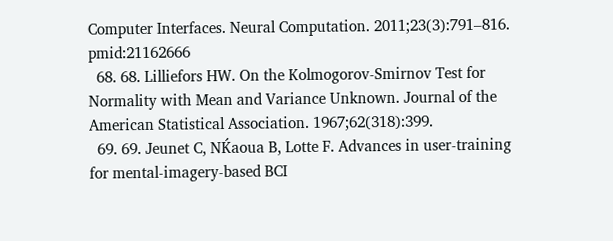Computer Interfaces. Neural Computation. 2011;23(3):791–816. pmid:21162666
  68. 68. Lilliefors HW. On the Kolmogorov-Smirnov Test for Normality with Mean and Variance Unknown. Journal of the American Statistical Association. 1967;62(318):399.
  69. 69. Jeunet C, NḰaoua B, Lotte F. Advances in user-training for mental-imagery-based BCI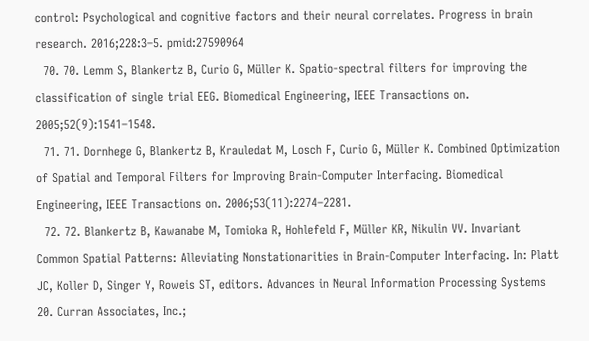control: Psychological and cognitive factors and their neural correlates. Progress in brain research. 2016;228:3–5. pmid:27590964
  70. 70. Lemm S, Blankertz B, Curio G, Müller K. Spatio-spectral filters for improving the classification of single trial EEG. Biomedical Engineering, IEEE Transactions on. 2005;52(9):1541–1548.
  71. 71. Dornhege G, Blankertz B, Krauledat M, Losch F, Curio G, Müller K. Combined Optimization of Spatial and Temporal Filters for Improving Brain-Computer Interfacing. Biomedical Engineering, IEEE Transactions on. 2006;53(11):2274–2281.
  72. 72. Blankertz B, Kawanabe M, Tomioka R, Hohlefeld F, Müller KR, Nikulin VV. Invariant Common Spatial Patterns: Alleviating Nonstationarities in Brain-Computer Interfacing. In: Platt JC, Koller D, Singer Y, Roweis ST, editors. Advances in Neural Information Processing Systems 20. Curran Associates, Inc.;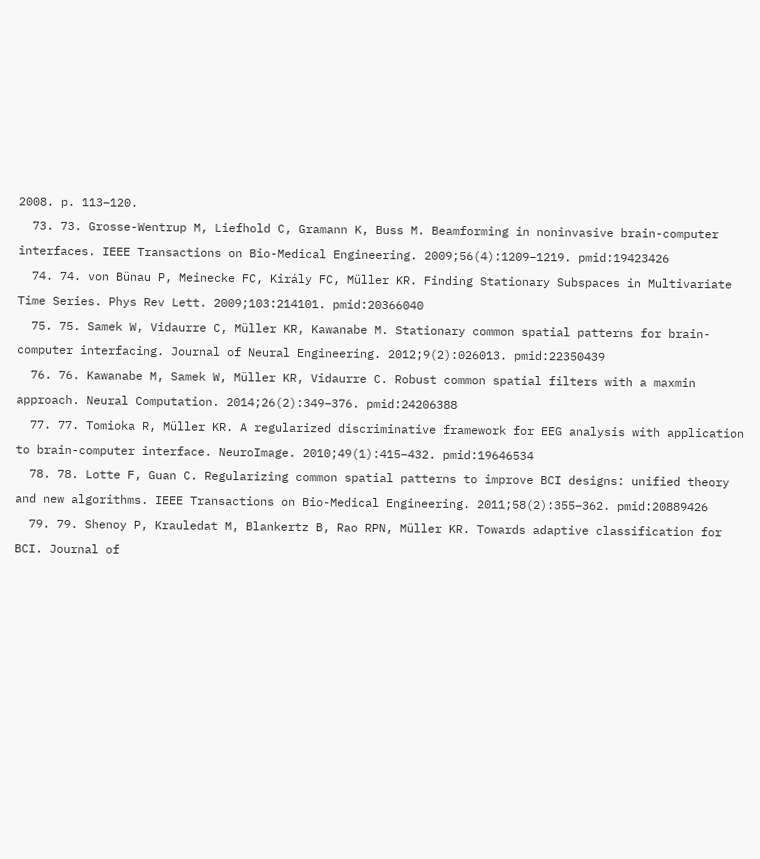2008. p. 113–120.
  73. 73. Grosse-Wentrup M, Liefhold C, Gramann K, Buss M. Beamforming in noninvasive brain-computer interfaces. IEEE Transactions on Bio-Medical Engineering. 2009;56(4):1209–1219. pmid:19423426
  74. 74. von Bünau P, Meinecke FC, Király FC, Müller KR. Finding Stationary Subspaces in Multivariate Time Series. Phys Rev Lett. 2009;103:214101. pmid:20366040
  75. 75. Samek W, Vidaurre C, Müller KR, Kawanabe M. Stationary common spatial patterns for brain-computer interfacing. Journal of Neural Engineering. 2012;9(2):026013. pmid:22350439
  76. 76. Kawanabe M, Samek W, Müller KR, Vidaurre C. Robust common spatial filters with a maxmin approach. Neural Computation. 2014;26(2):349–376. pmid:24206388
  77. 77. Tomioka R, Müller KR. A regularized discriminative framework for EEG analysis with application to brain-computer interface. NeuroImage. 2010;49(1):415–432. pmid:19646534
  78. 78. Lotte F, Guan C. Regularizing common spatial patterns to improve BCI designs: unified theory and new algorithms. IEEE Transactions on Bio-Medical Engineering. 2011;58(2):355–362. pmid:20889426
  79. 79. Shenoy P, Krauledat M, Blankertz B, Rao RPN, Müller KR. Towards adaptive classification for BCI. Journal of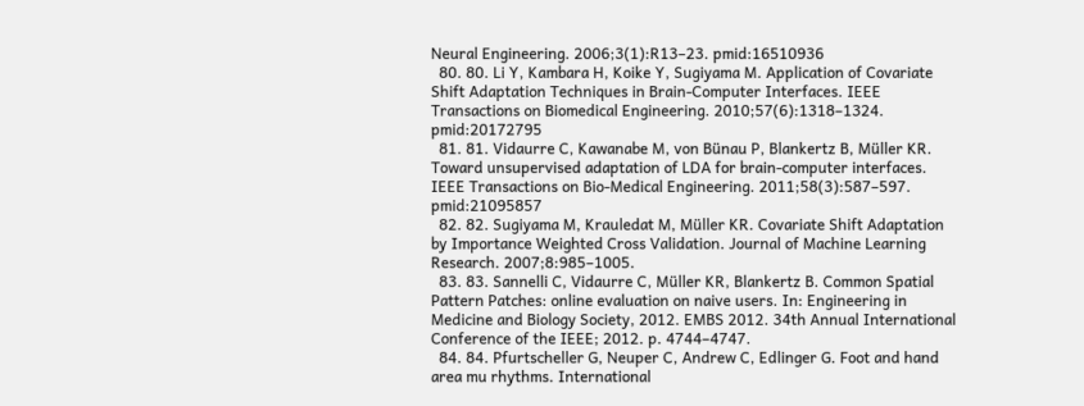Neural Engineering. 2006;3(1):R13–23. pmid:16510936
  80. 80. Li Y, Kambara H, Koike Y, Sugiyama M. Application of Covariate Shift Adaptation Techniques in Brain-Computer Interfaces. IEEE Transactions on Biomedical Engineering. 2010;57(6):1318–1324. pmid:20172795
  81. 81. Vidaurre C, Kawanabe M, von Bünau P, Blankertz B, Müller KR. Toward unsupervised adaptation of LDA for brain-computer interfaces. IEEE Transactions on Bio-Medical Engineering. 2011;58(3):587–597. pmid:21095857
  82. 82. Sugiyama M, Krauledat M, Müller KR. Covariate Shift Adaptation by Importance Weighted Cross Validation. Journal of Machine Learning Research. 2007;8:985–1005.
  83. 83. Sannelli C, Vidaurre C, Müller KR, Blankertz B. Common Spatial Pattern Patches: online evaluation on naive users. In: Engineering in Medicine and Biology Society, 2012. EMBS 2012. 34th Annual International Conference of the IEEE; 2012. p. 4744–4747.
  84. 84. Pfurtscheller G, Neuper C, Andrew C, Edlinger G. Foot and hand area mu rhythms. International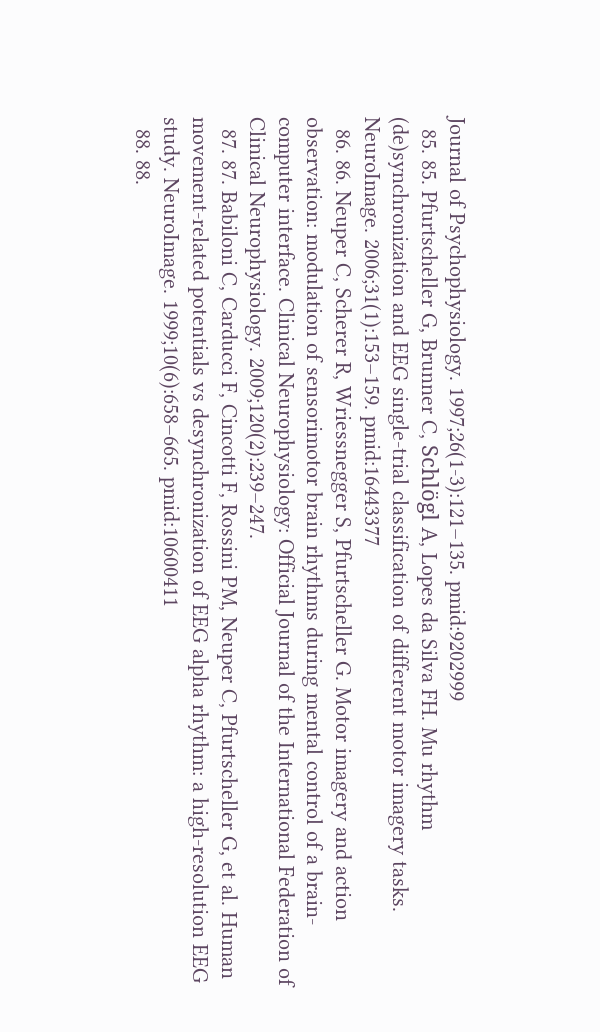Journal of Psychophysiology. 1997;26(1-3):121–135. pmid:9202999
  85. 85. Pfurtscheller G, Brunner C, Schlögl A, Lopes da Silva FH. Mu rhythm (de)synchronization and EEG single-trial classification of different motor imagery tasks. NeuroImage. 2006;31(1):153–159. pmid:16443377
  86. 86. Neuper C, Scherer R, Wriessnegger S, Pfurtscheller G. Motor imagery and action observation: modulation of sensorimotor brain rhythms during mental control of a brain-computer interface. Clinical Neurophysiology: Official Journal of the International Federation of Clinical Neurophysiology. 2009;120(2):239–247.
  87. 87. Babiloni C, Carducci F, Cincotti F, Rossini PM, Neuper C, Pfurtscheller G, et al. Human movement-related potentials vs desynchronization of EEG alpha rhythm: a high-resolution EEG study. NeuroImage. 1999;10(6):658–665. pmid:10600411
  88. 88.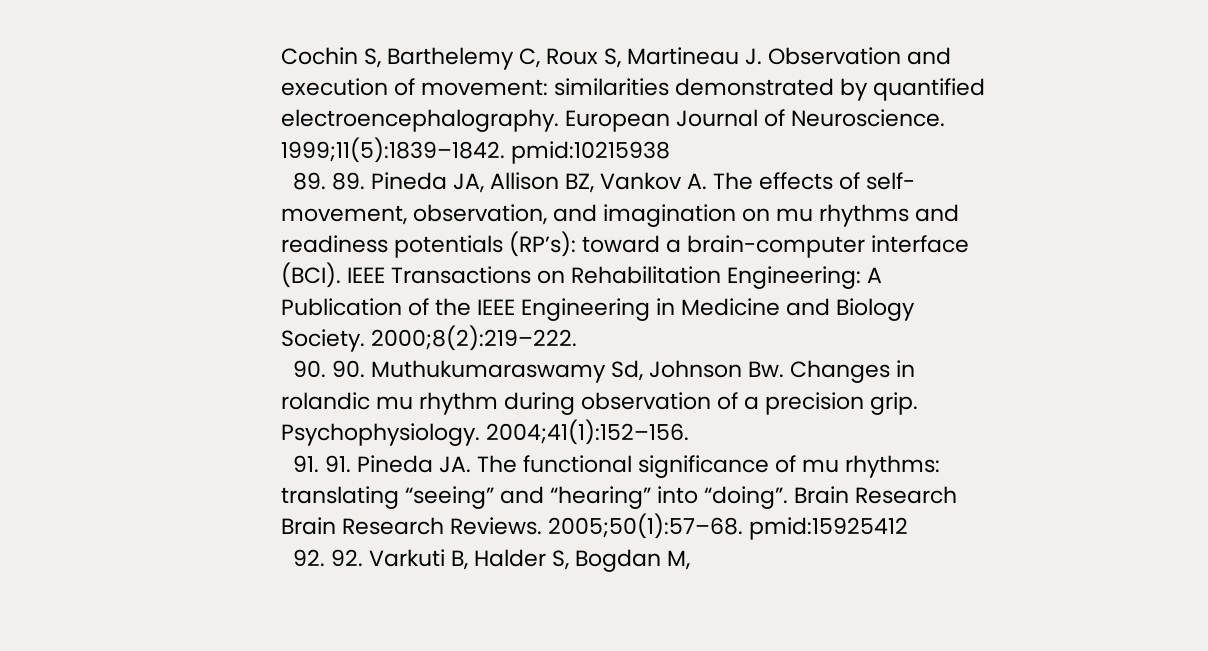Cochin S, Barthelemy C, Roux S, Martineau J. Observation and execution of movement: similarities demonstrated by quantified electroencephalography. European Journal of Neuroscience. 1999;11(5):1839–1842. pmid:10215938
  89. 89. Pineda JA, Allison BZ, Vankov A. The effects of self-movement, observation, and imagination on mu rhythms and readiness potentials (RP’s): toward a brain-computer interface (BCI). IEEE Transactions on Rehabilitation Engineering: A Publication of the IEEE Engineering in Medicine and Biology Society. 2000;8(2):219–222.
  90. 90. Muthukumaraswamy Sd, Johnson Bw. Changes in rolandic mu rhythm during observation of a precision grip. Psychophysiology. 2004;41(1):152–156.
  91. 91. Pineda JA. The functional significance of mu rhythms: translating “seeing” and “hearing” into “doing”. Brain Research Brain Research Reviews. 2005;50(1):57–68. pmid:15925412
  92. 92. Varkuti B, Halder S, Bogdan M,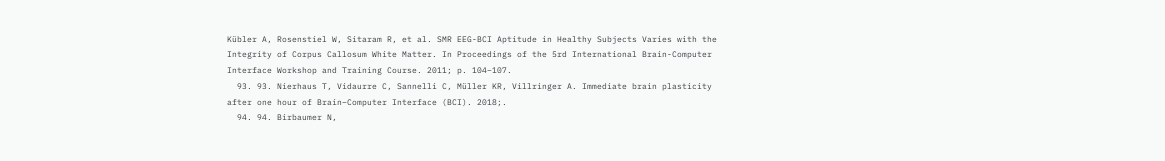Kübler A, Rosenstiel W, Sitaram R, et al. SMR EEG-BCI Aptitude in Healthy Subjects Varies with the Integrity of Corpus Callosum White Matter. In Proceedings of the 5rd International Brain-Computer Interface Workshop and Training Course. 2011; p. 104–107.
  93. 93. Nierhaus T, Vidaurre C, Sannelli C, Müller KR, Villringer A. Immediate brain plasticity after one hour of Brain–Computer Interface (BCI). 2018;.
  94. 94. Birbaumer N,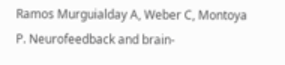Ramos Murguialday A, Weber C, Montoya P. Neurofeedback and brain-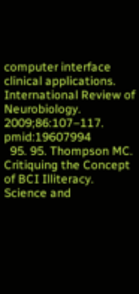computer interface clinical applications. International Review of Neurobiology. 2009;86:107–117. pmid:19607994
  95. 95. Thompson MC. Critiquing the Concept of BCI Illiteracy. Science and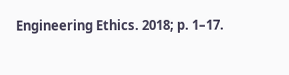Engineering Ethics. 2018; p. 1–17.